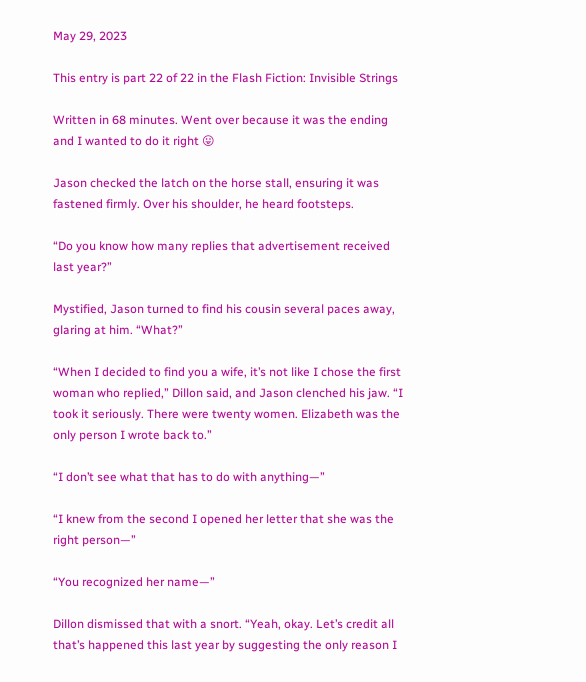May 29, 2023

This entry is part 22 of 22 in the Flash Fiction: Invisible Strings

Written in 68 minutes. Went over because it was the ending and I wanted to do it right 😛

Jason checked the latch on the horse stall, ensuring it was fastened firmly. Over his shoulder, he heard footsteps.

“Do you know how many replies that advertisement received last year?”

Mystified, Jason turned to find his cousin several paces away, glaring at him. “What?”

“When I decided to find you a wife, it’s not like I chose the first woman who replied,” Dillon said, and Jason clenched his jaw. “I took it seriously. There were twenty women. Elizabeth was the only person I wrote back to.”

“I don’t see what that has to do with anything—”

“I knew from the second I opened her letter that she was the right person—”

“You recognized her name—”

Dillon dismissed that with a snort. “Yeah, okay. Let’s credit all that’s happened this last year by suggesting the only reason I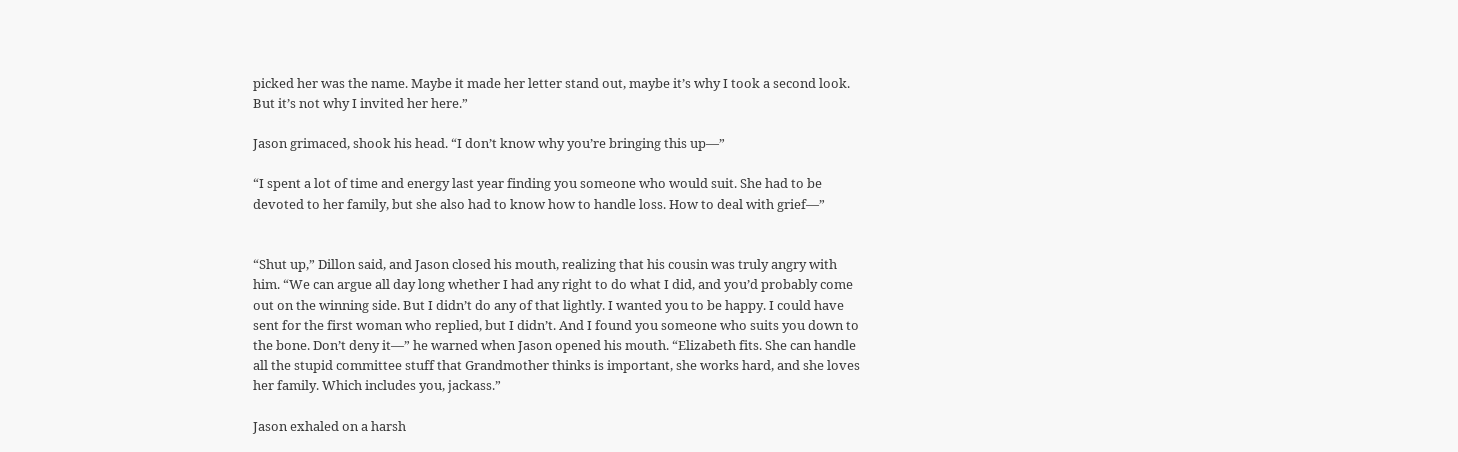picked her was the name. Maybe it made her letter stand out, maybe it’s why I took a second look. But it’s not why I invited her here.”

Jason grimaced, shook his head. “I don’t know why you’re bringing this up—”

“I spent a lot of time and energy last year finding you someone who would suit. She had to be devoted to her family, but she also had to know how to handle loss. How to deal with grief—”


“Shut up,” Dillon said, and Jason closed his mouth, realizing that his cousin was truly angry with him. “We can argue all day long whether I had any right to do what I did, and you’d probably come out on the winning side. But I didn’t do any of that lightly. I wanted you to be happy. I could have sent for the first woman who replied, but I didn’t. And I found you someone who suits you down to the bone. Don’t deny it—” he warned when Jason opened his mouth. “Elizabeth fits. She can handle all the stupid committee stuff that Grandmother thinks is important, she works hard, and she loves her family. Which includes you, jackass.”

Jason exhaled on a harsh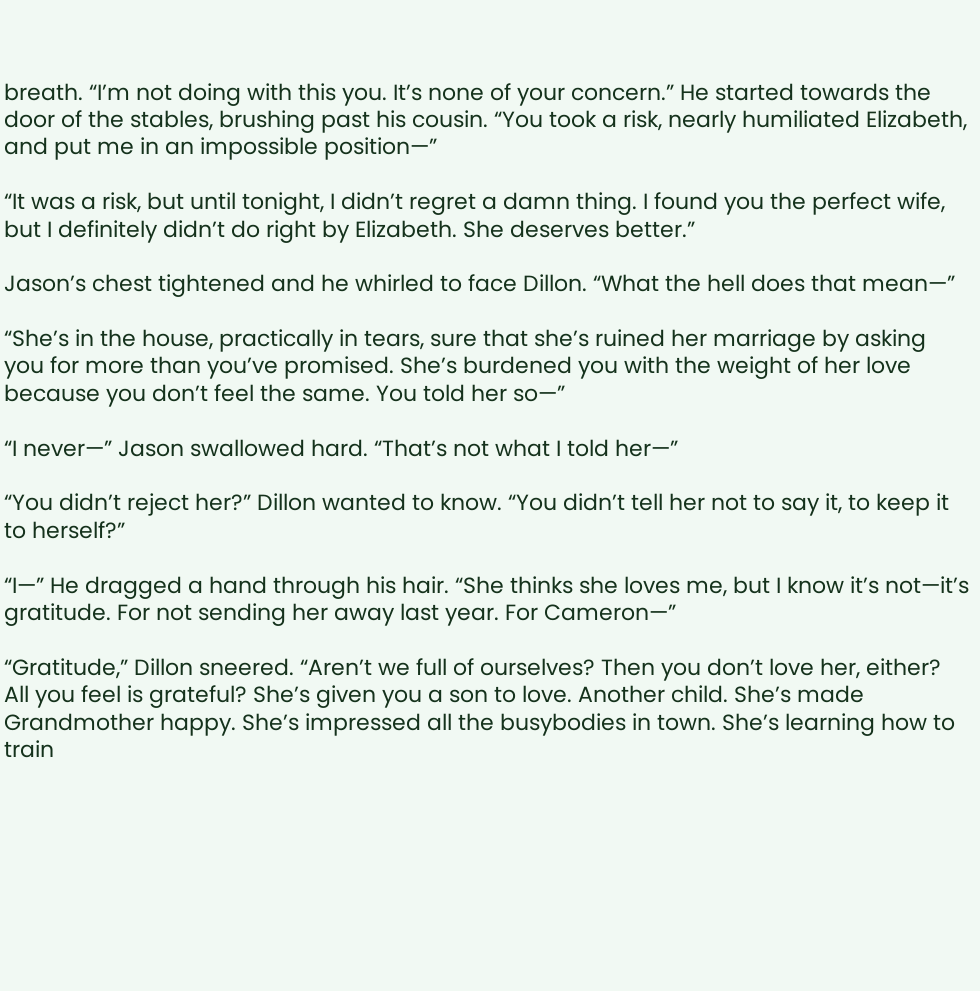breath. “I’m not doing with this you. It’s none of your concern.” He started towards the door of the stables, brushing past his cousin. “You took a risk, nearly humiliated Elizabeth, and put me in an impossible position—”

“It was a risk, but until tonight, I didn’t regret a damn thing. I found you the perfect wife, but I definitely didn’t do right by Elizabeth. She deserves better.”

Jason’s chest tightened and he whirled to face Dillon. “What the hell does that mean—”

“She’s in the house, practically in tears, sure that she’s ruined her marriage by asking you for more than you’ve promised. She’s burdened you with the weight of her love because you don’t feel the same. You told her so—”

“I never—” Jason swallowed hard. “That’s not what I told her—”

“You didn’t reject her?” Dillon wanted to know. “You didn’t tell her not to say it, to keep it to herself?”

“I—” He dragged a hand through his hair. “She thinks she loves me, but I know it’s not—it’s gratitude. For not sending her away last year. For Cameron—”

“Gratitude,” Dillon sneered. “Aren’t we full of ourselves? Then you don’t love her, either? All you feel is grateful? She’s given you a son to love. Another child. She’s made Grandmother happy. She’s impressed all the busybodies in town. She’s learning how to train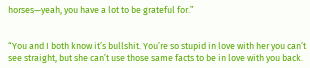horses—yeah, you have a lot to be grateful for.”


“You and I both know it’s bullshit. You’re so stupid in love with her you can’t see straight, but she can’t use those same facts to be in love with you back.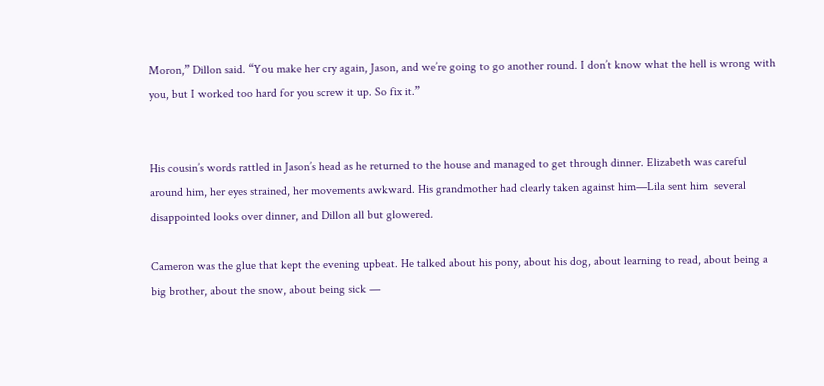Moron,” Dillon said. “You make her cry again, Jason, and we’re going to go another round. I don’t know what the hell is wrong with you, but I worked too hard for you screw it up. So fix it.”


His cousin’s words rattled in Jason’s head as he returned to the house and managed to get through dinner. Elizabeth was careful around him, her eyes strained, her movements awkward. His grandmother had clearly taken against him—Lila sent him  several disappointed looks over dinner, and Dillon all but glowered.

Cameron was the glue that kept the evening upbeat. He talked about his pony, about his dog, about learning to read, about being a big brother, about the snow, about being sick —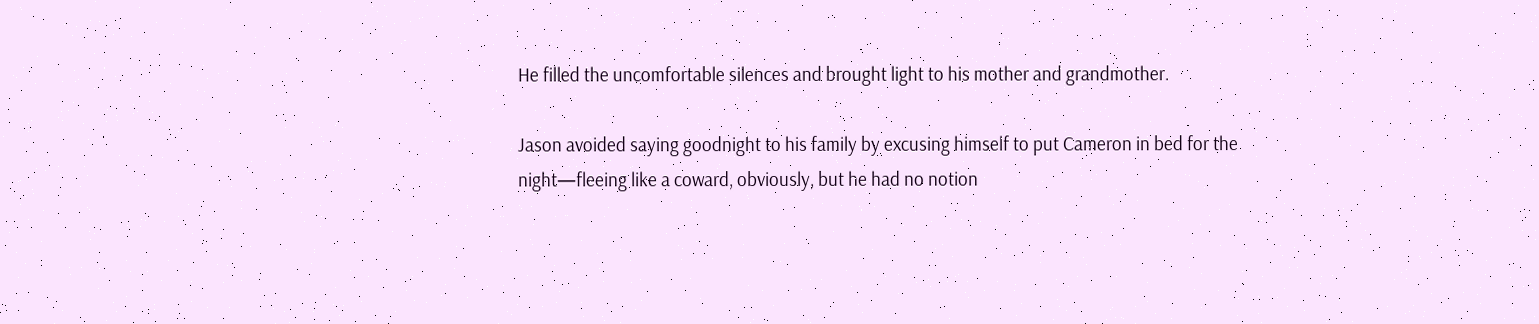He filled the uncomfortable silences and brought light to his mother and grandmother.

Jason avoided saying goodnight to his family by excusing himself to put Cameron in bed for the night—fleeing like a coward, obviously, but he had no notion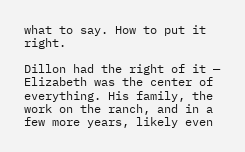what to say. How to put it right.

Dillon had the right of it — Elizabeth was the center of everything. His family, the work on the ranch, and in a few more years, likely even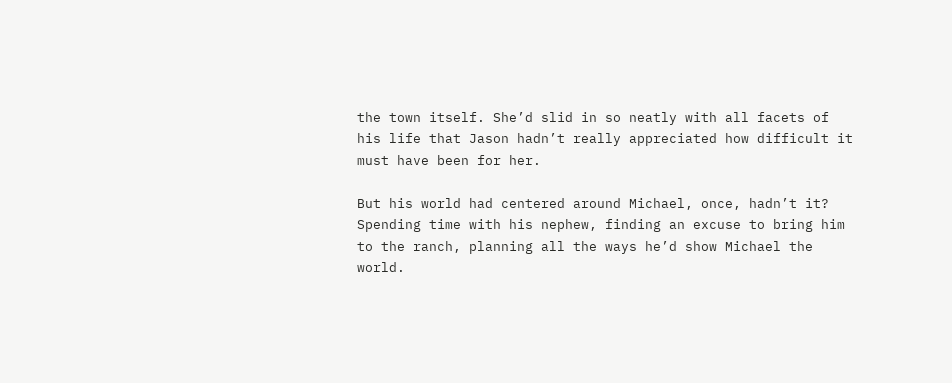the town itself. She’d slid in so neatly with all facets of his life that Jason hadn’t really appreciated how difficult it must have been for her.

But his world had centered around Michael, once, hadn’t it? Spending time with his nephew, finding an excuse to bring him to the ranch, planning all the ways he’d show Michael the world.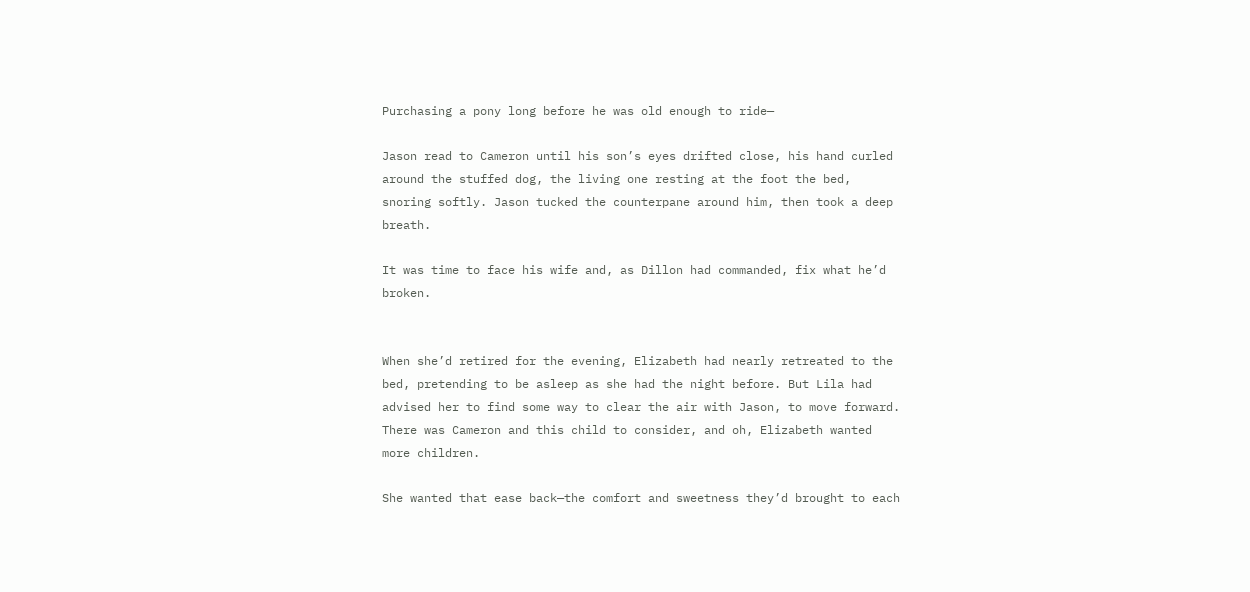Purchasing a pony long before he was old enough to ride—

Jason read to Cameron until his son’s eyes drifted close, his hand curled around the stuffed dog, the living one resting at the foot the bed, snoring softly. Jason tucked the counterpane around him, then took a deep breath.

It was time to face his wife and, as Dillon had commanded, fix what he’d broken.


When she’d retired for the evening, Elizabeth had nearly retreated to the bed, pretending to be asleep as she had the night before. But Lila had advised her to find some way to clear the air with Jason, to move forward. There was Cameron and this child to consider, and oh, Elizabeth wanted more children.

She wanted that ease back—the comfort and sweetness they’d brought to each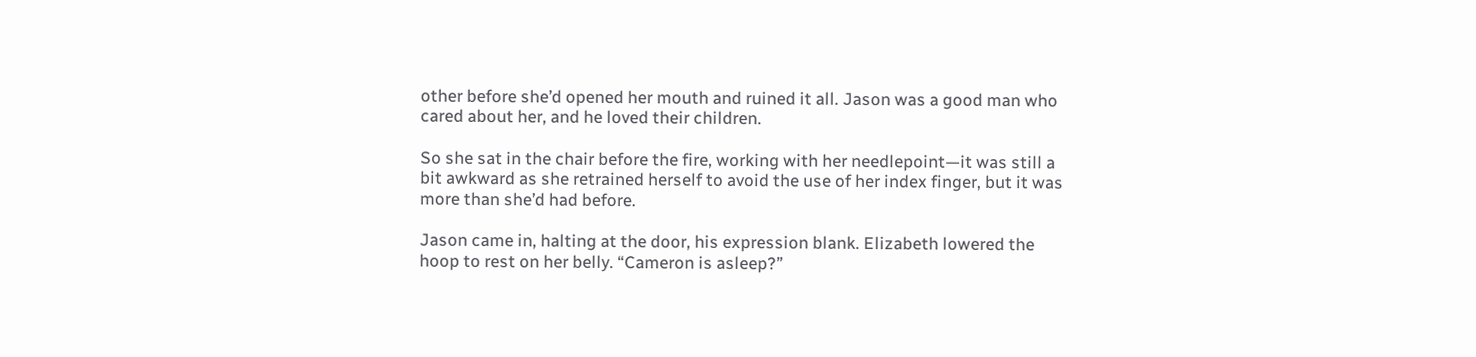other before she’d opened her mouth and ruined it all. Jason was a good man who cared about her, and he loved their children.

So she sat in the chair before the fire, working with her needlepoint—it was still a bit awkward as she retrained herself to avoid the use of her index finger, but it was more than she’d had before.

Jason came in, halting at the door, his expression blank. Elizabeth lowered the hoop to rest on her belly. “Cameron is asleep?”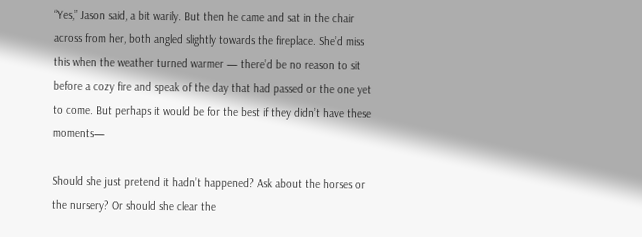“Yes,” Jason said, a bit warily. But then he came and sat in the chair across from her, both angled slightly towards the fireplace. She’d miss this when the weather turned warmer — there’d be no reason to sit before a cozy fire and speak of the day that had passed or the one yet to come. But perhaps it would be for the best if they didn’t have these moments—

Should she just pretend it hadn’t happened? Ask about the horses or the nursery? Or should she clear the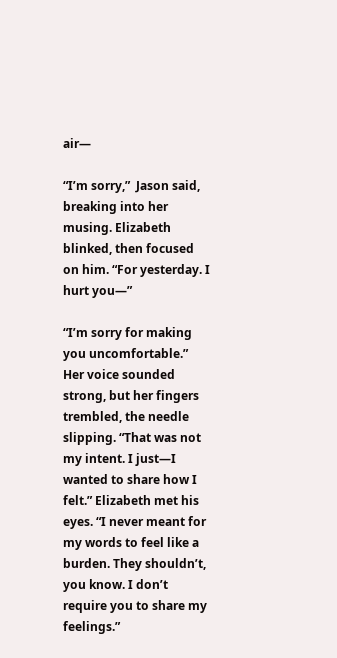air—

“I’m sorry,”  Jason said, breaking into her musing. Elizabeth blinked, then focused on him. “For yesterday. I hurt you—”

“I’m sorry for making you uncomfortable.” Her voice sounded strong, but her fingers trembled, the needle slipping. “That was not my intent. I just—I wanted to share how I felt.” Elizabeth met his eyes. “I never meant for my words to feel like a burden. They shouldn’t, you know. I don’t require you to share my feelings.”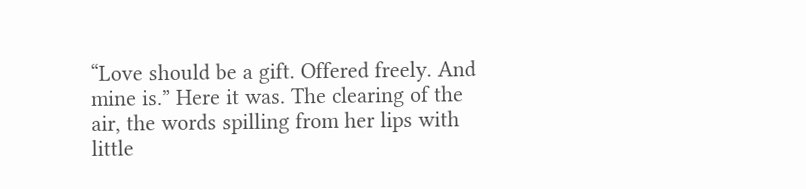“Love should be a gift. Offered freely. And mine is.” Here it was. The clearing of the air, the words spilling from her lips with little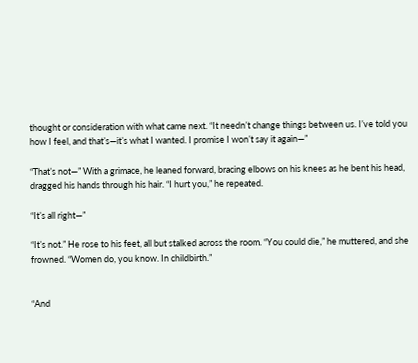thought or consideration with what came next. “It needn’t change things between us. I’ve told you how I feel, and that’s—it’s what I wanted. I promise I won’t say it again—”

“That’s not—” With a grimace, he leaned forward, bracing elbows on his knees as he bent his head, dragged his hands through his hair. “I hurt you,” he repeated.

“It’s all right—”

“It’s not.” He rose to his feet, all but stalked across the room. “You could die,” he muttered, and she frowned. “Women do, you know. In childbirth.”


“And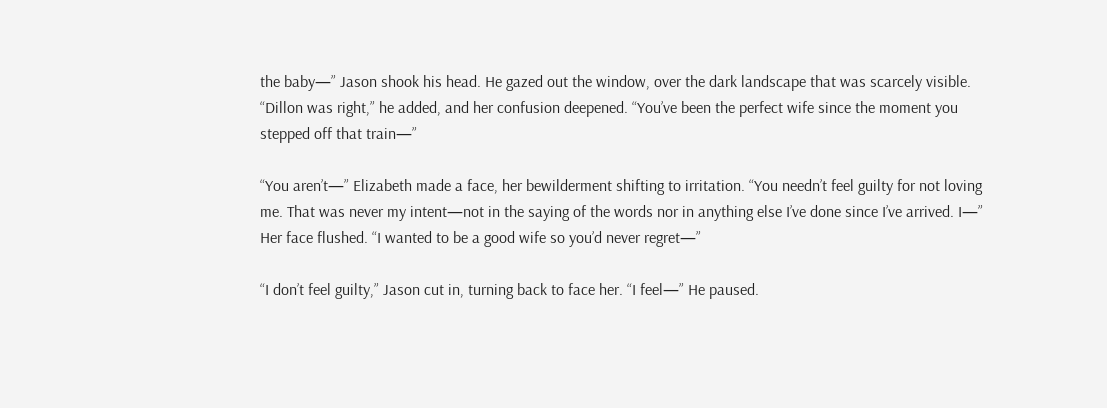the baby—” Jason shook his head. He gazed out the window, over the dark landscape that was scarcely visible. “Dillon was right,” he added, and her confusion deepened. “You’ve been the perfect wife since the moment you stepped off that train—”

“You aren’t—” Elizabeth made a face, her bewilderment shifting to irritation. “You needn’t feel guilty for not loving me. That was never my intent—not in the saying of the words nor in anything else I’ve done since I’ve arrived. I—” Her face flushed. “I wanted to be a good wife so you’d never regret—”

“I don’t feel guilty,” Jason cut in, turning back to face her. “I feel—” He paused.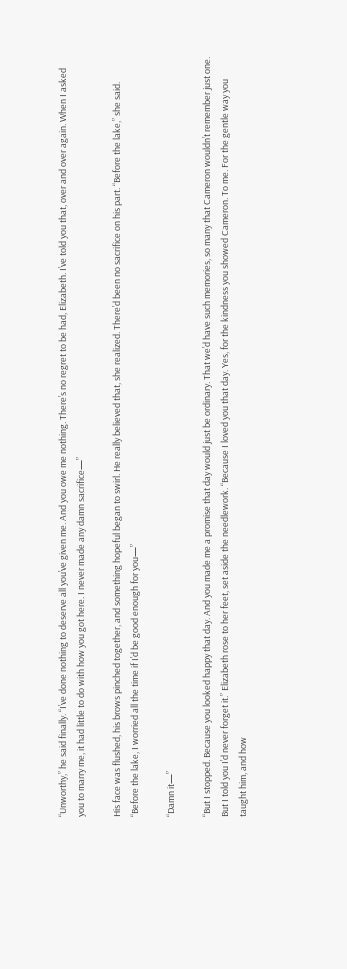“Unworthy,” he said finally. “I’ve done nothing to deserve all you’ve given me. And you owe me nothing. There’s no regret to be had, Elizabeth. I’ve told you that, over and over again. When I asked you to marry me, it had little to do with how you got here. I never made any damn sacrifice—”

His face was flushed, his brows pinched together, and something hopeful began to swirl. He really believed that, she realized. There’d been no sacrifice on his part. “Before the lake,” she said. “Before the lake, I worried all the time if I’d be good enough for you—”

“Damn it—”

“But I stopped. Because you looked happy that day. And you made me a promise that day would just be ordinary. That we’d have such memories, so many that Cameron wouldn’t remember just one. But I told you I’d never forget it.” Elizabeth rose to her feet, set aside the needlework. “Because I loved you that day. Yes, for the kindness you showed Cameron. To me. For the gentle way you taught him, and how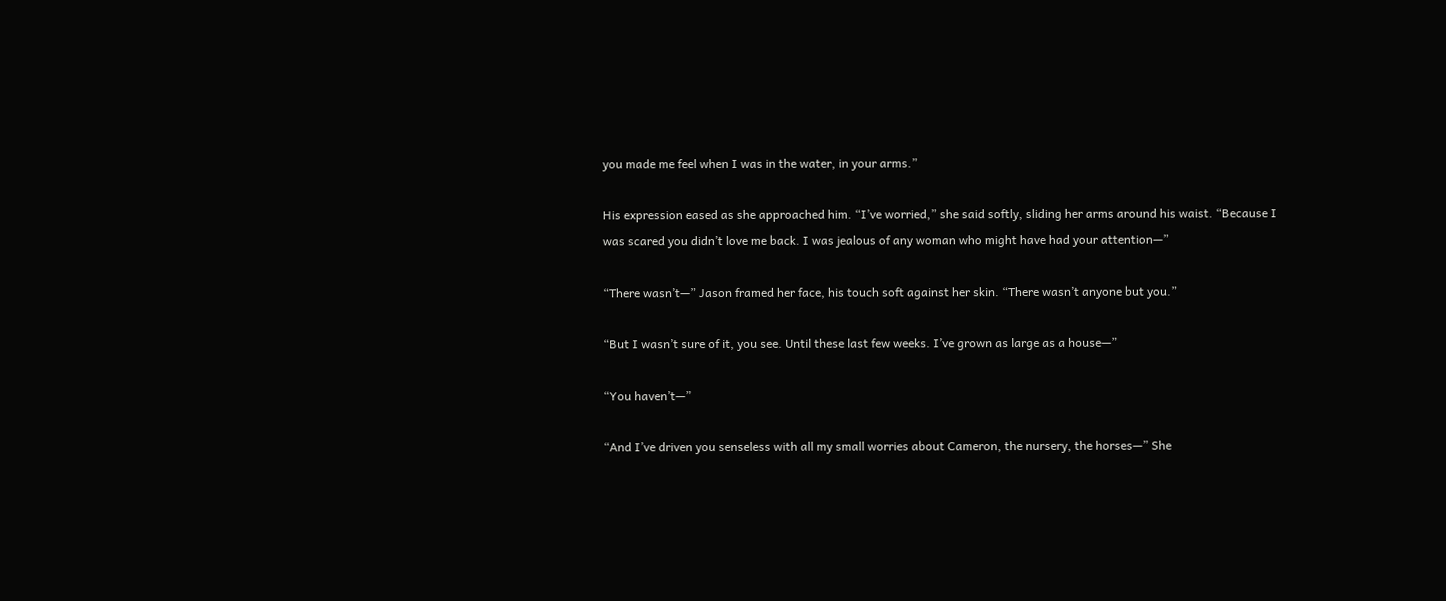you made me feel when I was in the water, in your arms.”

His expression eased as she approached him. “I’ve worried,” she said softly, sliding her arms around his waist. “Because I was scared you didn’t love me back. I was jealous of any woman who might have had your attention—”

“There wasn’t—” Jason framed her face, his touch soft against her skin. “There wasn’t anyone but you.”

“But I wasn’t sure of it, you see. Until these last few weeks. I’ve grown as large as a house—”

“You haven’t—”

“And I’ve driven you senseless with all my small worries about Cameron, the nursery, the horses—” She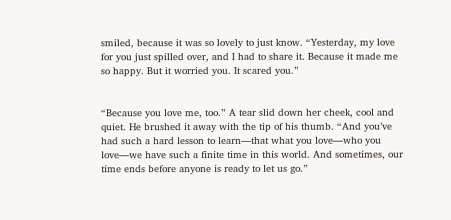smiled, because it was so lovely to just know. “Yesterday, my love for you just spilled over, and I had to share it. Because it made me so happy. But it worried you. It scared you.”


“Because you love me, too.” A tear slid down her cheek, cool and quiet. He brushed it away with the tip of his thumb. “And you’ve had such a hard lesson to learn—that what you love—who you love—we have such a finite time in this world. And sometimes, our time ends before anyone is ready to let us go.”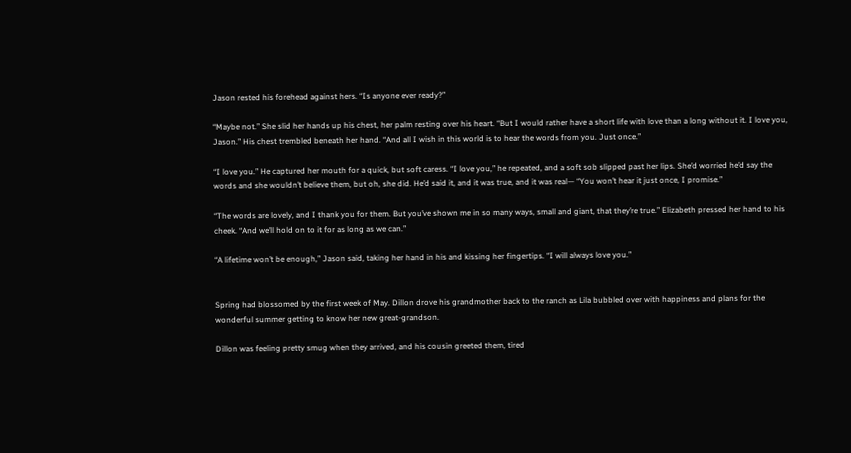Jason rested his forehead against hers. “Is anyone ever ready?”

“Maybe not.” She slid her hands up his chest, her palm resting over his heart. “But I would rather have a short life with love than a long without it. I love you, Jason.” His chest trembled beneath her hand. “And all I wish in this world is to hear the words from you. Just once.”

“I love you.” He captured her mouth for a quick, but soft caress. “I love you,” he repeated, and a soft sob slipped past her lips. She’d worried he’d say the words and she wouldn’t believe them, but oh, she did. He’d said it, and it was true, and it was real— “You won’t hear it just once, I promise.”

“The words are lovely, and I thank you for them. But you’ve shown me in so many ways, small and giant, that they’re true.” Elizabeth pressed her hand to his cheek. “And we’ll hold on to it for as long as we can.”

“A lifetime won’t be enough,” Jason said, taking her hand in his and kissing her fingertips. “I will always love you.”


Spring had blossomed by the first week of May. Dillon drove his grandmother back to the ranch as Lila bubbled over with happiness and plans for the wonderful summer getting to know her new great-grandson.

Dillon was feeling pretty smug when they arrived, and his cousin greeted them, tired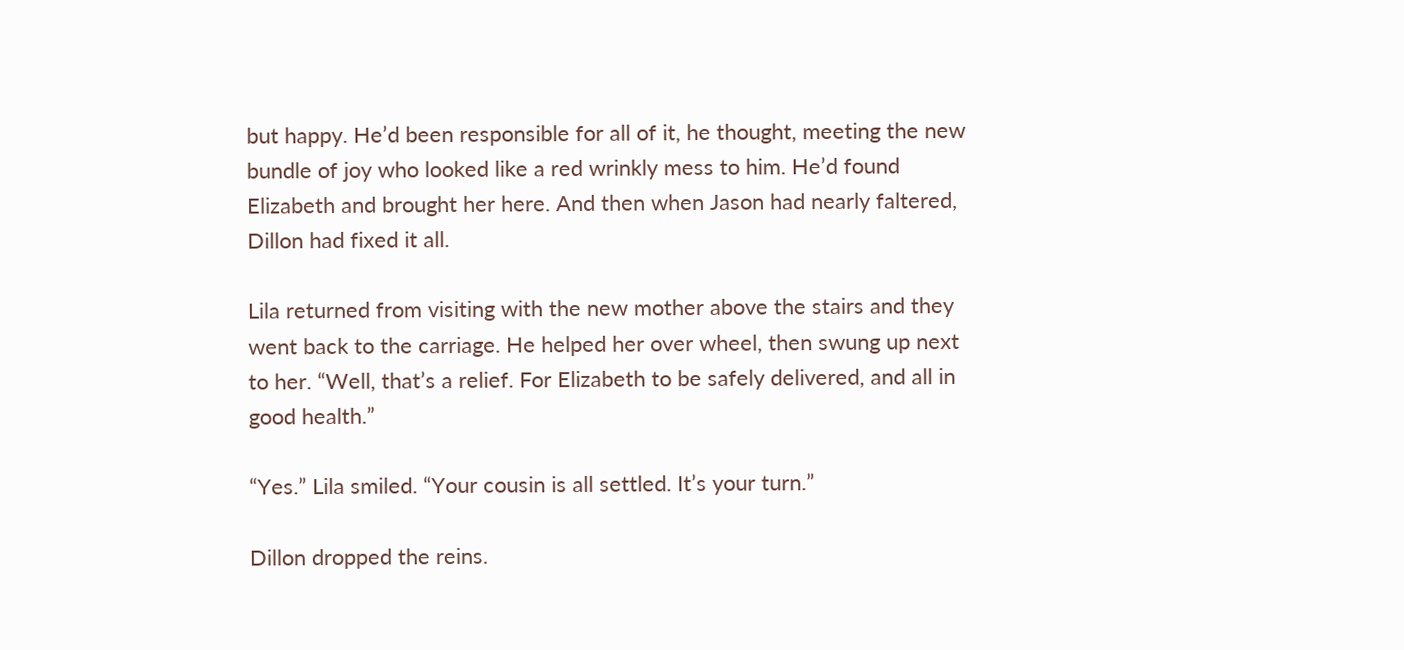but happy. He’d been responsible for all of it, he thought, meeting the new bundle of joy who looked like a red wrinkly mess to him. He’d found Elizabeth and brought her here. And then when Jason had nearly faltered, Dillon had fixed it all.

Lila returned from visiting with the new mother above the stairs and they went back to the carriage. He helped her over wheel, then swung up next to her. “Well, that’s a relief. For Elizabeth to be safely delivered, and all in good health.”

“Yes.” Lila smiled. “Your cousin is all settled. It’s your turn.”

Dillon dropped the reins.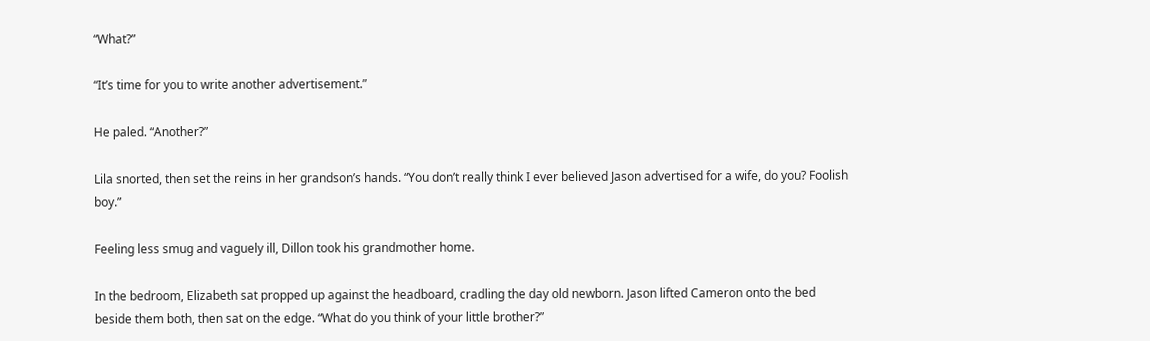“What?”

“It’s time for you to write another advertisement.”

He paled. “Another?”

Lila snorted, then set the reins in her grandson’s hands. “You don’t really think I ever believed Jason advertised for a wife, do you? Foolish boy.”

Feeling less smug and vaguely ill, Dillon took his grandmother home.

In the bedroom, Elizabeth sat propped up against the headboard, cradling the day old newborn. Jason lifted Cameron onto the bed beside them both, then sat on the edge. “What do you think of your little brother?”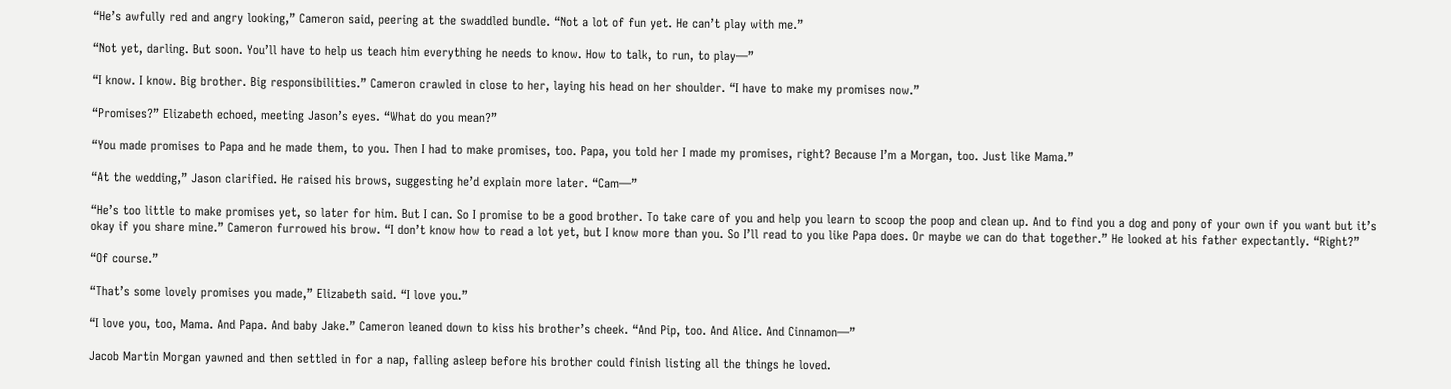“He’s awfully red and angry looking,” Cameron said, peering at the swaddled bundle. “Not a lot of fun yet. He can’t play with me.”

“Not yet, darling. But soon. You’ll have to help us teach him everything he needs to know. How to talk, to run, to play—”

“I know. I know. Big brother. Big responsibilities.” Cameron crawled in close to her, laying his head on her shoulder. “I have to make my promises now.”

“Promises?” Elizabeth echoed, meeting Jason’s eyes. “What do you mean?”

“You made promises to Papa and he made them, to you. Then I had to make promises, too. Papa, you told her I made my promises, right? Because I’m a Morgan, too. Just like Mama.”

“At the wedding,” Jason clarified. He raised his brows, suggesting he’d explain more later. “Cam—”

“He’s too little to make promises yet, so later for him. But I can. So I promise to be a good brother. To take care of you and help you learn to scoop the poop and clean up. And to find you a dog and pony of your own if you want but it’s okay if you share mine.” Cameron furrowed his brow. “I don’t know how to read a lot yet, but I know more than you. So I’ll read to you like Papa does. Or maybe we can do that together.” He looked at his father expectantly. “Right?”

“Of course.”

“That’s some lovely promises you made,” Elizabeth said. “I love you.”

“I love you, too, Mama. And Papa. And baby Jake.” Cameron leaned down to kiss his brother’s cheek. “And Pip, too. And Alice. And Cinnamon—”

Jacob Martin Morgan yawned and then settled in for a nap, falling asleep before his brother could finish listing all the things he loved.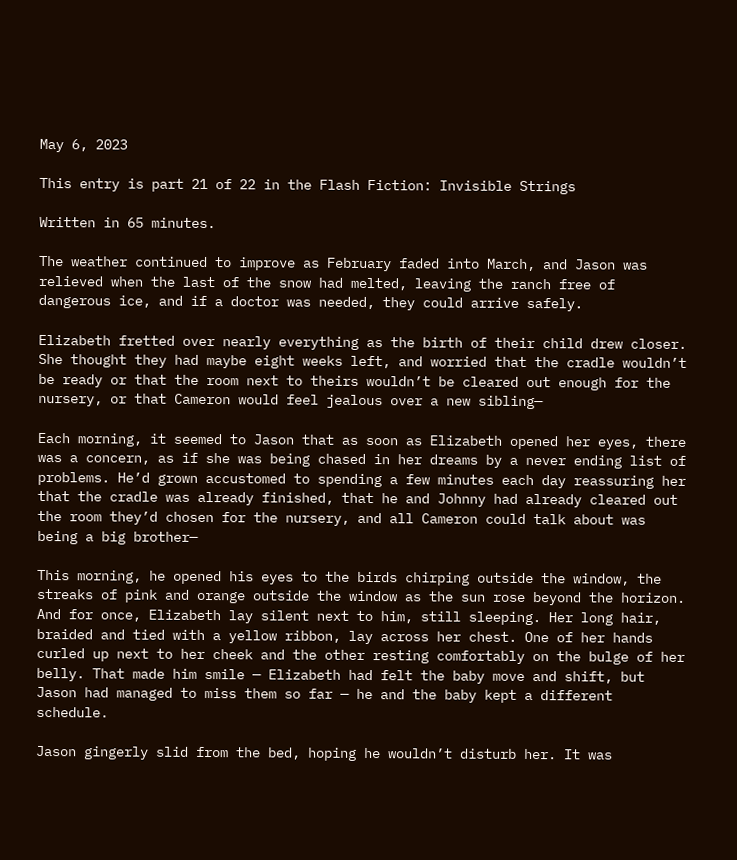May 6, 2023

This entry is part 21 of 22 in the Flash Fiction: Invisible Strings

Written in 65 minutes.

The weather continued to improve as February faded into March, and Jason was relieved when the last of the snow had melted, leaving the ranch free of dangerous ice, and if a doctor was needed, they could arrive safely.

Elizabeth fretted over nearly everything as the birth of their child drew closer. She thought they had maybe eight weeks left, and worried that the cradle wouldn’t be ready or that the room next to theirs wouldn’t be cleared out enough for the nursery, or that Cameron would feel jealous over a new sibling—

Each morning, it seemed to Jason that as soon as Elizabeth opened her eyes, there was a concern, as if she was being chased in her dreams by a never ending list of problems. He’d grown accustomed to spending a few minutes each day reassuring her that the cradle was already finished, that he and Johnny had already cleared out the room they’d chosen for the nursery, and all Cameron could talk about was being a big brother—

This morning, he opened his eyes to the birds chirping outside the window, the streaks of pink and orange outside the window as the sun rose beyond the horizon. And for once, Elizabeth lay silent next to him, still sleeping. Her long hair, braided and tied with a yellow ribbon, lay across her chest. One of her hands curled up next to her cheek and the other resting comfortably on the bulge of her belly. That made him smile — Elizabeth had felt the baby move and shift, but Jason had managed to miss them so far — he and the baby kept a different schedule.

Jason gingerly slid from the bed, hoping he wouldn’t disturb her. It was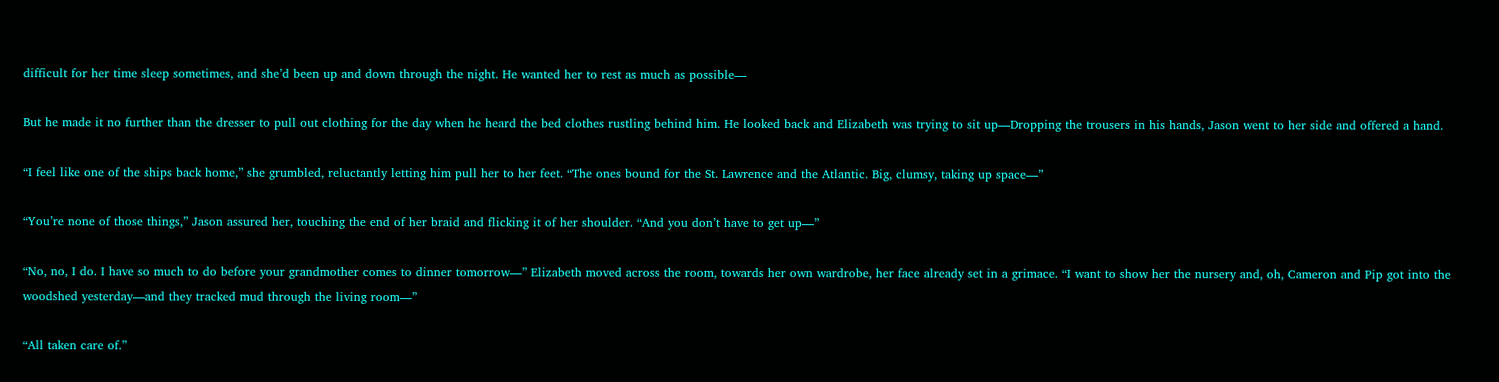difficult for her time sleep sometimes, and she’d been up and down through the night. He wanted her to rest as much as possible—

But he made it no further than the dresser to pull out clothing for the day when he heard the bed clothes rustling behind him. He looked back and Elizabeth was trying to sit up—Dropping the trousers in his hands, Jason went to her side and offered a hand.

“I feel like one of the ships back home,” she grumbled, reluctantly letting him pull her to her feet. “The ones bound for the St. Lawrence and the Atlantic. Big, clumsy, taking up space—”

“You’re none of those things,” Jason assured her, touching the end of her braid and flicking it of her shoulder. “And you don’t have to get up—”

“No, no, I do. I have so much to do before your grandmother comes to dinner tomorrow—” Elizabeth moved across the room, towards her own wardrobe, her face already set in a grimace. “I want to show her the nursery and, oh, Cameron and Pip got into the woodshed yesterday—and they tracked mud through the living room—”

“All taken care of.”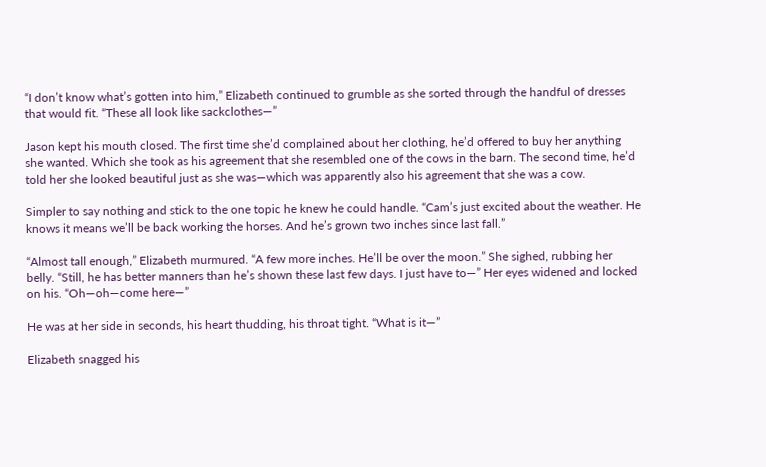“I don’t know what’s gotten into him,” Elizabeth continued to grumble as she sorted through the handful of dresses that would fit. “These all look like sackclothes—”

Jason kept his mouth closed. The first time she’d complained about her clothing, he’d offered to buy her anything she wanted. Which she took as his agreement that she resembled one of the cows in the barn. The second time, he’d told her she looked beautiful just as she was—which was apparently also his agreement that she was a cow.

Simpler to say nothing and stick to the one topic he knew he could handle. “Cam’s just excited about the weather. He knows it means we’ll be back working the horses. And he’s grown two inches since last fall.”

“Almost tall enough,” Elizabeth murmured. “A few more inches. He’ll be over the moon.” She sighed, rubbing her belly. “Still, he has better manners than he’s shown these last few days. I just have to—” Her eyes widened and locked on his. “Oh—oh—come here—”

He was at her side in seconds, his heart thudding, his throat tight. “What is it—”

Elizabeth snagged his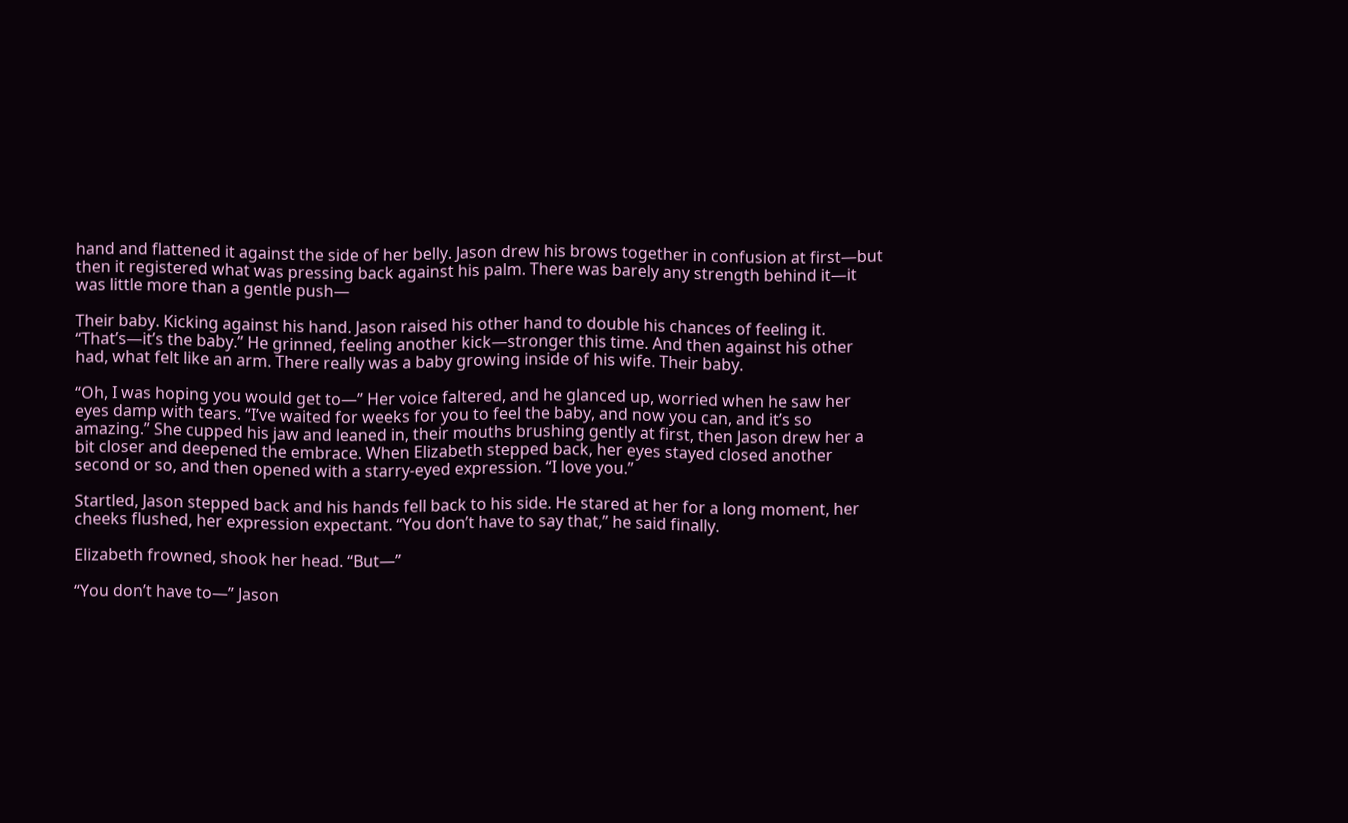hand and flattened it against the side of her belly. Jason drew his brows together in confusion at first—but then it registered what was pressing back against his palm. There was barely any strength behind it—it was little more than a gentle push—

Their baby. Kicking against his hand. Jason raised his other hand to double his chances of feeling it. “That’s—it’s the baby.” He grinned, feeling another kick—stronger this time. And then against his other had, what felt like an arm. There really was a baby growing inside of his wife. Their baby.

“Oh, I was hoping you would get to—” Her voice faltered, and he glanced up, worried when he saw her eyes damp with tears. “I’ve waited for weeks for you to feel the baby, and now you can, and it’s so amazing.” She cupped his jaw and leaned in, their mouths brushing gently at first, then Jason drew her a bit closer and deepened the embrace. When Elizabeth stepped back, her eyes stayed closed another second or so, and then opened with a starry-eyed expression. “I love you.”

Startled, Jason stepped back and his hands fell back to his side. He stared at her for a long moment, her cheeks flushed, her expression expectant. “You don’t have to say that,” he said finally.

Elizabeth frowned, shook her head. “But—”

“You don’t have to—” Jason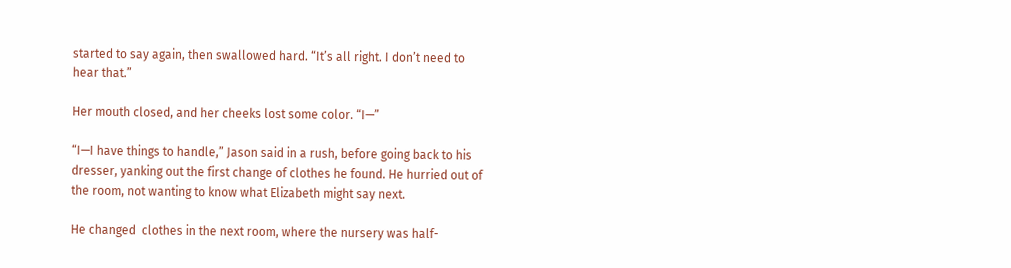started to say again, then swallowed hard. “It’s all right. I don’t need to hear that.”

Her mouth closed, and her cheeks lost some color. “I—”

“I—I have things to handle,” Jason said in a rush, before going back to his dresser, yanking out the first change of clothes he found. He hurried out of the room, not wanting to know what Elizabeth might say next.

He changed  clothes in the next room, where the nursery was half-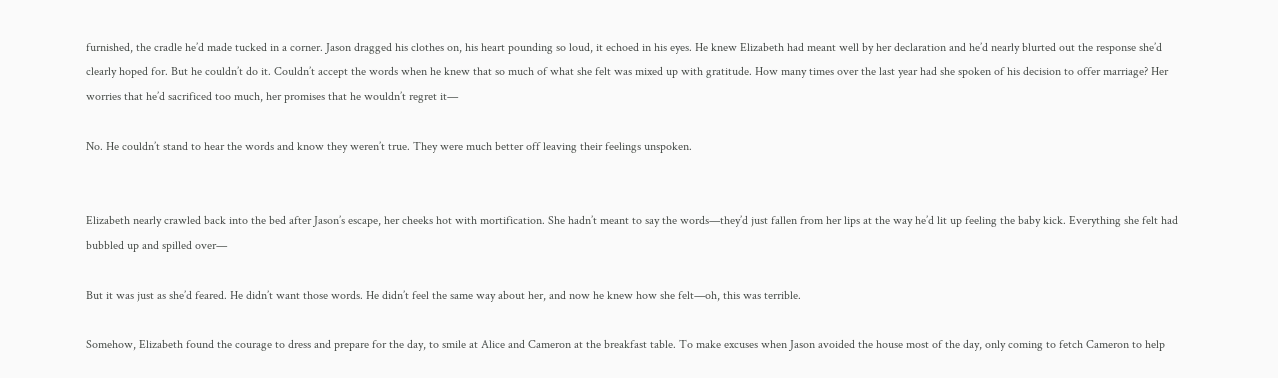furnished, the cradle he’d made tucked in a corner. Jason dragged his clothes on, his heart pounding so loud, it echoed in his eyes. He knew Elizabeth had meant well by her declaration and he’d nearly blurted out the response she’d clearly hoped for. But he couldn’t do it. Couldn’t accept the words when he knew that so much of what she felt was mixed up with gratitude. How many times over the last year had she spoken of his decision to offer marriage? Her worries that he’d sacrificed too much, her promises that he wouldn’t regret it—

No. He couldn’t stand to hear the words and know they weren’t true. They were much better off leaving their feelings unspoken.


Elizabeth nearly crawled back into the bed after Jason’s escape, her cheeks hot with mortification. She hadn’t meant to say the words—they’d just fallen from her lips at the way he’d lit up feeling the baby kick. Everything she felt had bubbled up and spilled over—

But it was just as she’d feared. He didn’t want those words. He didn’t feel the same way about her, and now he knew how she felt—oh, this was terrible.

Somehow, Elizabeth found the courage to dress and prepare for the day, to smile at Alice and Cameron at the breakfast table. To make excuses when Jason avoided the house most of the day, only coming to fetch Cameron to help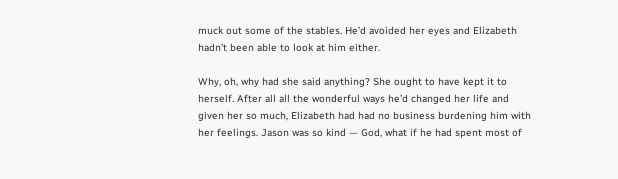muck out some of the stables. He’d avoided her eyes and Elizabeth hadn’t been able to look at him either.

Why, oh, why had she said anything? She ought to have kept it to herself. After all all the wonderful ways he’d changed her life and given her so much, Elizabeth had had no business burdening him with her feelings. Jason was so kind — God, what if he had spent most of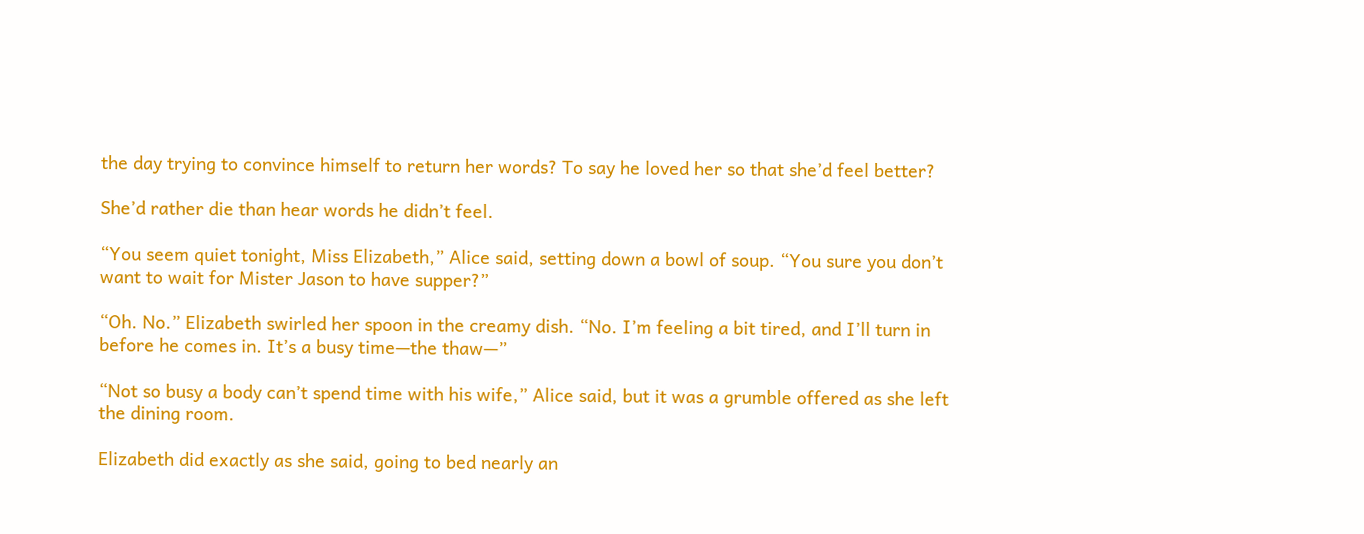the day trying to convince himself to return her words? To say he loved her so that she’d feel better?

She’d rather die than hear words he didn’t feel.

“You seem quiet tonight, Miss Elizabeth,” Alice said, setting down a bowl of soup. “You sure you don’t want to wait for Mister Jason to have supper?”

“Oh. No.” Elizabeth swirled her spoon in the creamy dish. “No. I’m feeling a bit tired, and I’ll turn in before he comes in. It’s a busy time—the thaw—”

“Not so busy a body can’t spend time with his wife,” Alice said, but it was a grumble offered as she left the dining room.

Elizabeth did exactly as she said, going to bed nearly an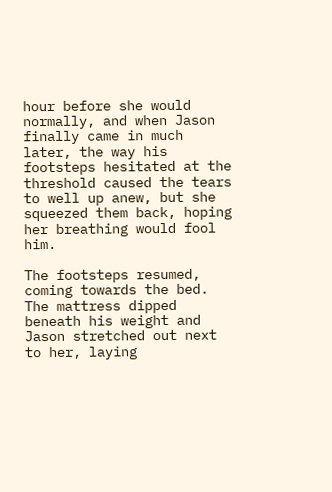hour before she would normally, and when Jason finally came in much later, the way his footsteps hesitated at the threshold caused the tears to well up anew, but she squeezed them back, hoping her breathing would fool him.

The footsteps resumed, coming towards the bed. The mattress dipped beneath his weight and Jason stretched out next to her, laying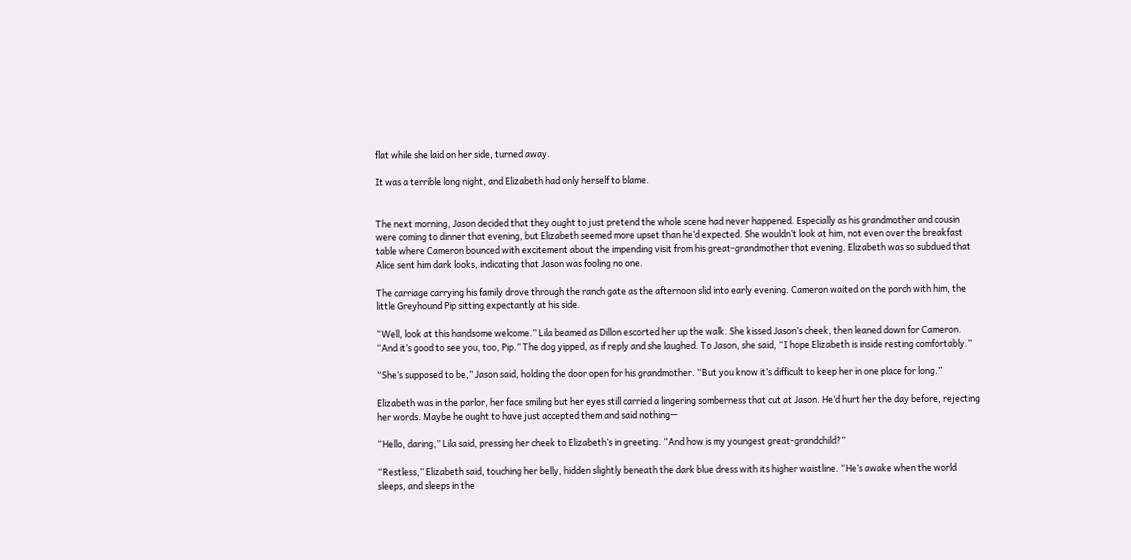flat while she laid on her side, turned away.

It was a terrible long night, and Elizabeth had only herself to blame.


The next morning, Jason decided that they ought to just pretend the whole scene had never happened. Especially as his grandmother and cousin were coming to dinner that evening, but Elizabeth seemed more upset than he’d expected. She wouldn’t look at him, not even over the breakfast table where Cameron bounced with excitement about the impending visit from his great-grandmother that evening. Elizabeth was so subdued that Alice sent him dark looks, indicating that Jason was fooling no one.

The carriage carrying his family drove through the ranch gate as the afternoon slid into early evening. Cameron waited on the porch with him, the little Greyhound Pip sitting expectantly at his side.

“Well, look at this handsome welcome.” Lila beamed as Dillon escorted her up the walk. She kissed Jason’s cheek, then leaned down for Cameron. “And it’s good to see you, too, Pip.” The dog yipped, as if reply and she laughed. To Jason, she said, “I hope Elizabeth is inside resting comfortably.”

“She’s supposed to be,” Jason said, holding the door open for his grandmother. “But you know it’s difficult to keep her in one place for long.”

Elizabeth was in the parlor, her face smiling but her eyes still carried a lingering somberness that cut at Jason. He’d hurt her the day before, rejecting her words. Maybe he ought to have just accepted them and said nothing—

“Hello, daring,” Lila said, pressing her cheek to Elizabeth’s in greeting. “And how is my youngest great-grandchild?”

“Restless,” Elizabeth said, touching her belly, hidden slightly beneath the dark blue dress with its higher waistline. “He’s awake when the world sleeps, and sleeps in the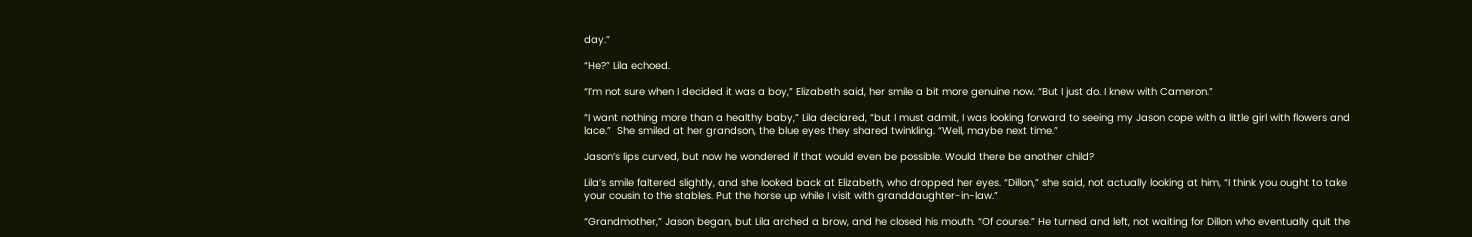day.”

“He?” Lila echoed.

“I’m not sure when I decided it was a boy,” Elizabeth said, her smile a bit more genuine now. “But I just do. I knew with Cameron.”

“I want nothing more than a healthy baby,” Lila declared, “but I must admit, I was looking forward to seeing my Jason cope with a little girl with flowers and lace.”  She smiled at her grandson, the blue eyes they shared twinkling. “Well, maybe next time.”

Jason’s lips curved, but now he wondered if that would even be possible. Would there be another child?

Lila’s smile faltered slightly, and she looked back at Elizabeth, who dropped her eyes. “Dillon,” she said, not actually looking at him, “I think you ought to take your cousin to the stables. Put the horse up while I visit with granddaughter-in-law.”

“Grandmother,” Jason began, but Lila arched a brow, and he closed his mouth. “Of course.” He turned and left, not waiting for Dillon who eventually quit the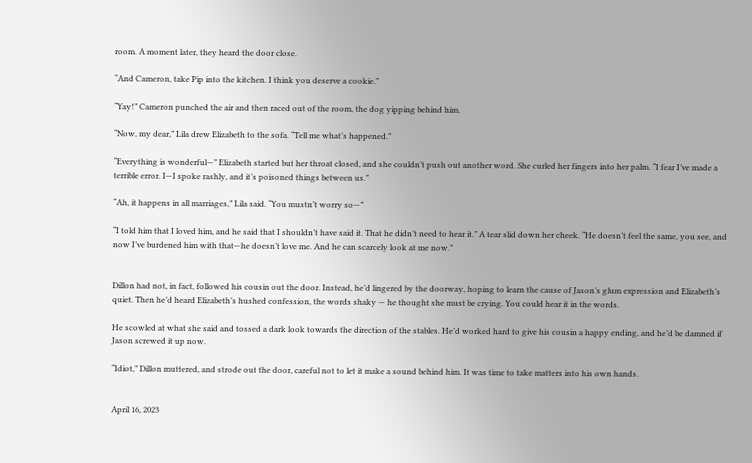room. A moment later, they heard the door close.

“And Cameron, take Pip into the kitchen. I think you deserve a cookie.”

“Yay!” Cameron punched the air and then raced out of the room, the dog yipping behind him.

“Now, my dear,” Lila drew Elizabeth to the sofa. “Tell me what’s happened.”

“Everything is wonderful—” Elizabeth started but her throat closed, and she couldn’t push out another word. She curled her fingers into her palm. “I fear I’ve made a terrible error. I—I spoke rashly, and it’s poisoned things between us.”

“Ah, it happens in all marriages,” Lila said. “You mustn’t worry so—”

“I told him that I loved him, and he said that I shouldn’t have said it. That he didn’t need to hear it.” A tear slid down her cheek. “He doesn’t feel the same, you see, and now I’ve burdened him with that—he doesn’t love me. And he can scarcely look at me now.”


Dillon had not, in fact, followed his cousin out the door. Instead, he’d lingered by the doorway, hoping to learn the cause of Jason’s glum expression and Elizabeth’s quiet. Then he’d heard Elizabeth’s hushed confession, the words shaky — he thought she must be crying. You could hear it in the words.

He scowled at what she said and tossed a dark look towards the direction of the stables. He’d worked hard to give his cousin a happy ending, and he’d be damned if Jason screwed it up now.

“Idiot,” Dillon muttered, and strode out the door, careful not to let it make a sound behind him. It was time to take matters into his own hands.


April 16, 2023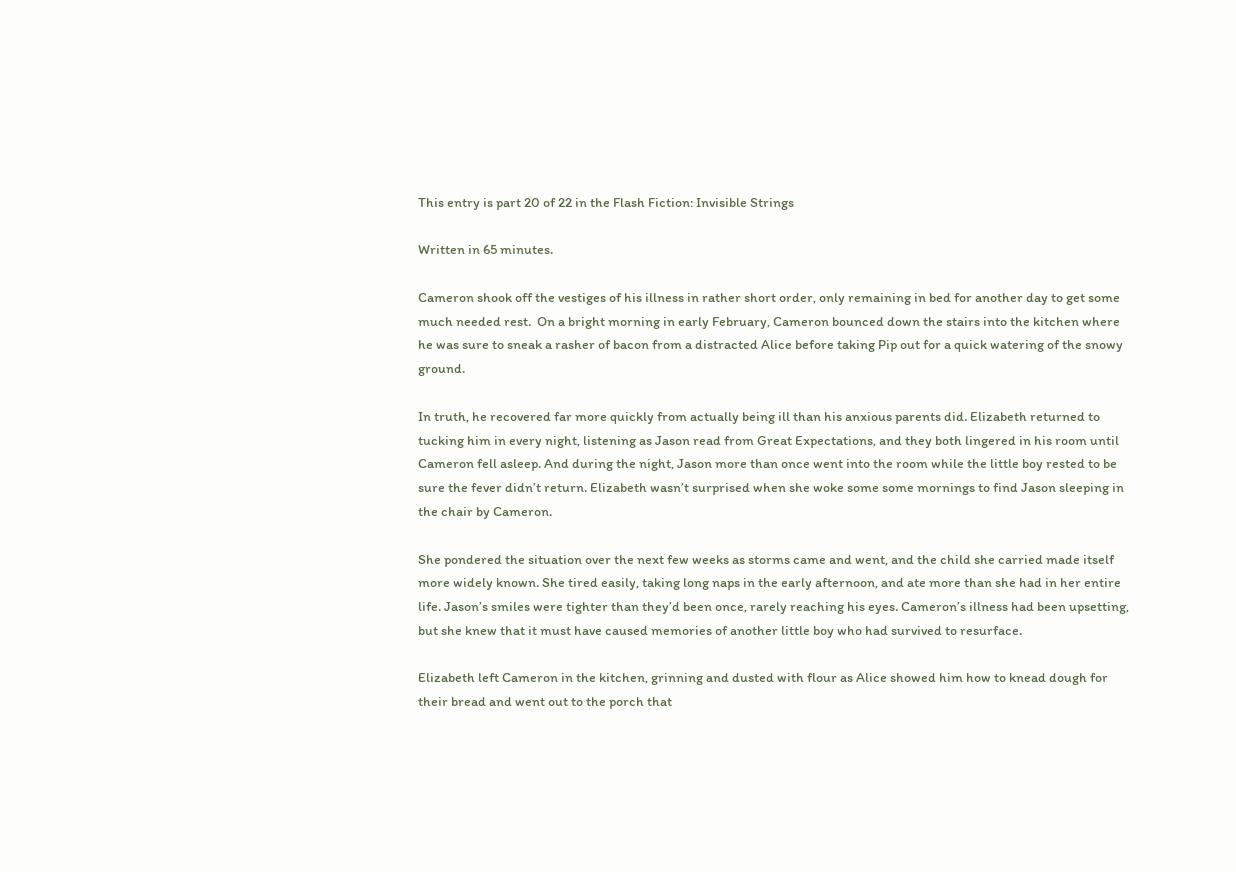This entry is part 20 of 22 in the Flash Fiction: Invisible Strings

Written in 65 minutes.

Cameron shook off the vestiges of his illness in rather short order, only remaining in bed for another day to get some much needed rest.  On a bright morning in early February, Cameron bounced down the stairs into the kitchen where he was sure to sneak a rasher of bacon from a distracted Alice before taking Pip out for a quick watering of the snowy ground.

In truth, he recovered far more quickly from actually being ill than his anxious parents did. Elizabeth returned to tucking him in every night, listening as Jason read from Great Expectations, and they both lingered in his room until Cameron fell asleep. And during the night, Jason more than once went into the room while the little boy rested to be sure the fever didn’t return. Elizabeth wasn’t surprised when she woke some some mornings to find Jason sleeping in the chair by Cameron.

She pondered the situation over the next few weeks as storms came and went, and the child she carried made itself more widely known. She tired easily, taking long naps in the early afternoon, and ate more than she had in her entire life. Jason’s smiles were tighter than they’d been once, rarely reaching his eyes. Cameron’s illness had been upsetting, but she knew that it must have caused memories of another little boy who had survived to resurface.

Elizabeth left Cameron in the kitchen, grinning and dusted with flour as Alice showed him how to knead dough for their bread and went out to the porch that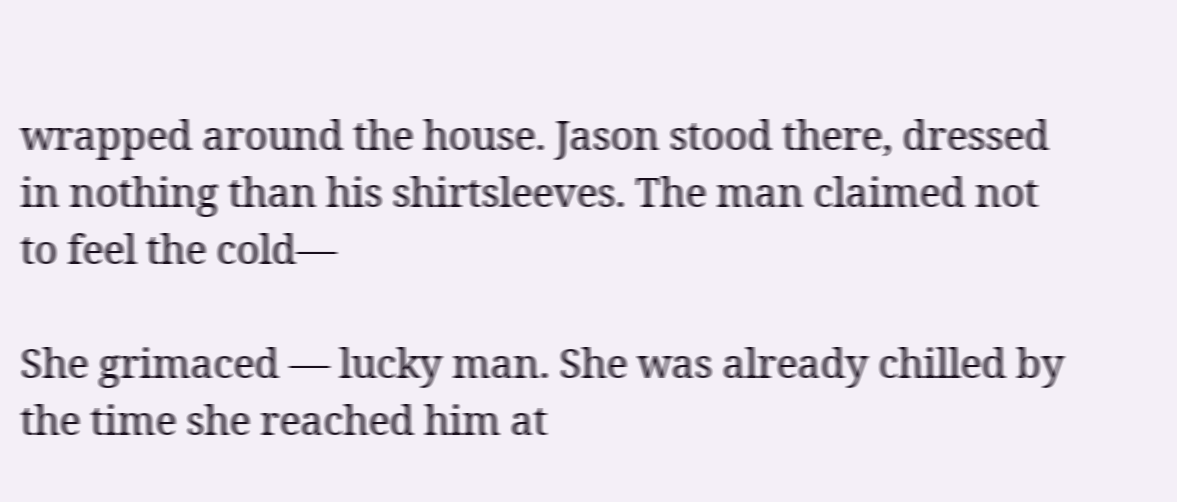wrapped around the house. Jason stood there, dressed in nothing than his shirtsleeves. The man claimed not to feel the cold—

She grimaced — lucky man. She was already chilled by the time she reached him at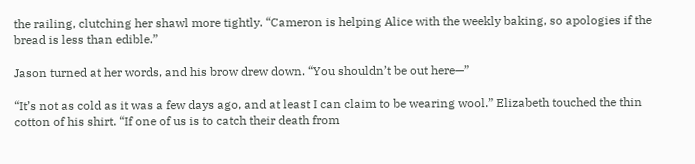the railing, clutching her shawl more tightly. “Cameron is helping Alice with the weekly baking, so apologies if the bread is less than edible.”

Jason turned at her words, and his brow drew down. “You shouldn’t be out here—”

“It’s not as cold as it was a few days ago, and at least I can claim to be wearing wool.” Elizabeth touched the thin cotton of his shirt. “If one of us is to catch their death from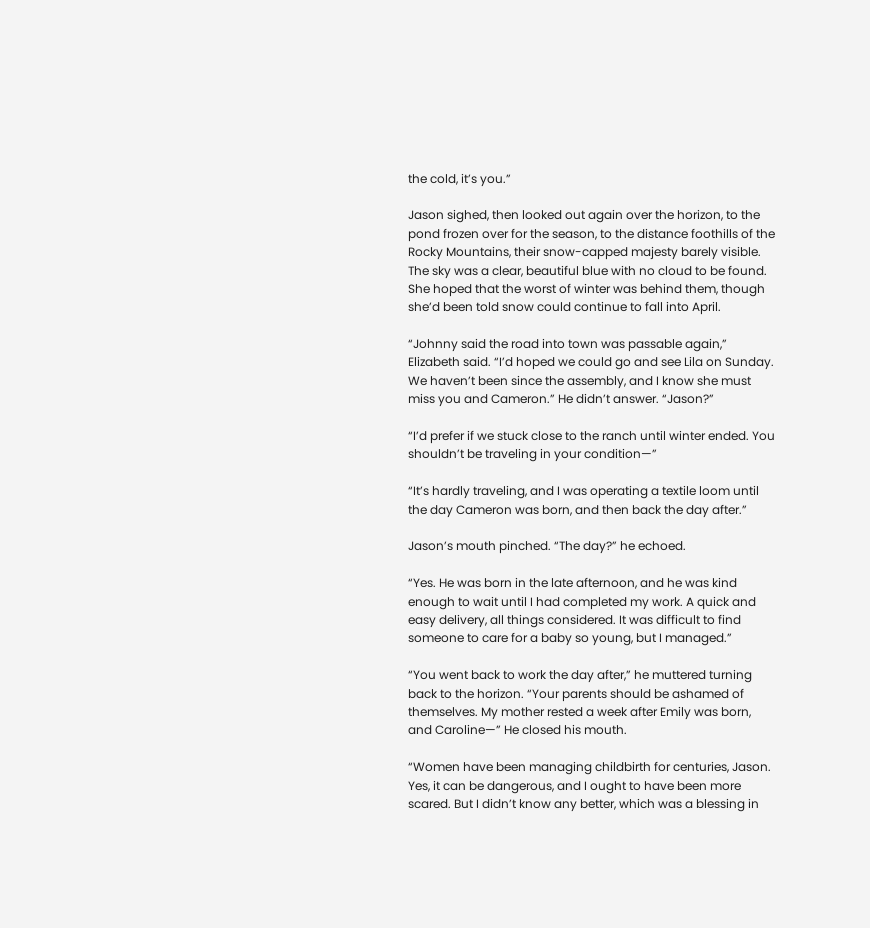the cold, it’s you.”

Jason sighed, then looked out again over the horizon, to the pond frozen over for the season, to the distance foothills of the Rocky Mountains, their snow-capped majesty barely visible. The sky was a clear, beautiful blue with no cloud to be found. She hoped that the worst of winter was behind them, though she’d been told snow could continue to fall into April.

“Johnny said the road into town was passable again,” Elizabeth said. “I’d hoped we could go and see Lila on Sunday. We haven’t been since the assembly, and I know she must miss you and Cameron.” He didn’t answer. “Jason?”

“I’d prefer if we stuck close to the ranch until winter ended. You shouldn’t be traveling in your condition—”

“It’s hardly traveling, and I was operating a textile loom until the day Cameron was born, and then back the day after.”

Jason’s mouth pinched. “The day?” he echoed.

“Yes. He was born in the late afternoon, and he was kind enough to wait until I had completed my work. A quick and easy delivery, all things considered. It was difficult to find someone to care for a baby so young, but I managed.”

“You went back to work the day after,” he muttered turning back to the horizon. “Your parents should be ashamed of themselves. My mother rested a week after Emily was born, and Caroline—” He closed his mouth.

“Women have been managing childbirth for centuries, Jason. Yes, it can be dangerous, and I ought to have been more scared. But I didn’t know any better, which was a blessing in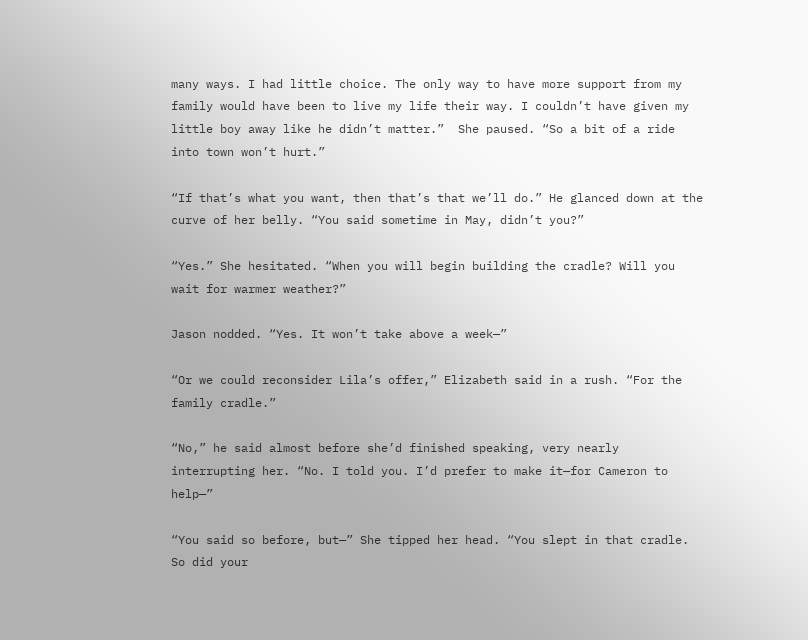many ways. I had little choice. The only way to have more support from my family would have been to live my life their way. I couldn’t have given my little boy away like he didn’t matter.”  She paused. “So a bit of a ride into town won’t hurt.”

“If that’s what you want, then that’s that we’ll do.” He glanced down at the curve of her belly. “You said sometime in May, didn’t you?”

“Yes.” She hesitated. “When you will begin building the cradle? Will you wait for warmer weather?”

Jason nodded. “Yes. It won’t take above a week—”

“Or we could reconsider Lila’s offer,” Elizabeth said in a rush. “For the family cradle.”

“No,” he said almost before she’d finished speaking, very nearly interrupting her. “No. I told you. I’d prefer to make it—for Cameron to help—”

“You said so before, but—” She tipped her head. “You slept in that cradle. So did your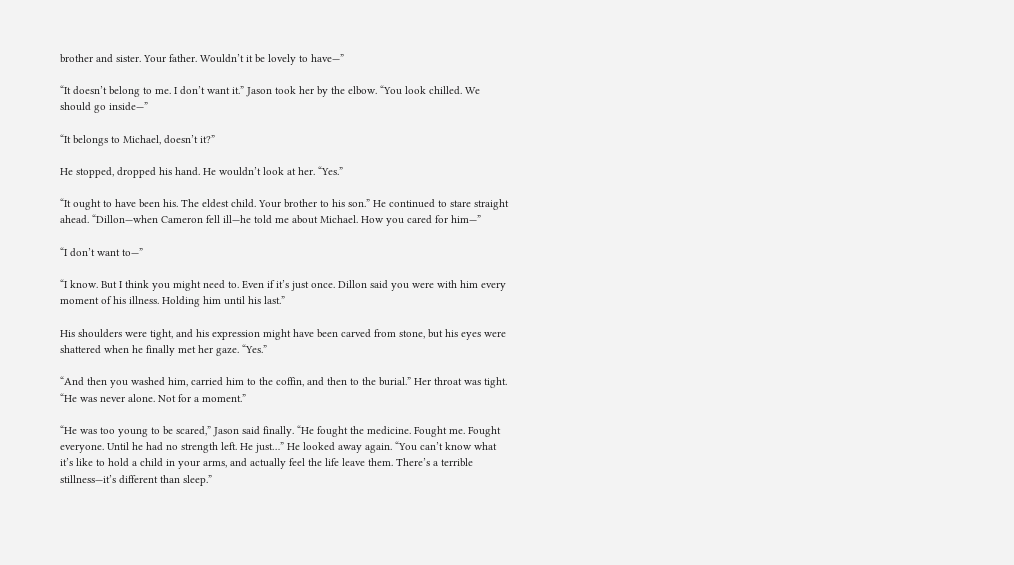brother and sister. Your father. Wouldn’t it be lovely to have—”

“It doesn’t belong to me. I don’t want it.” Jason took her by the elbow. “You look chilled. We should go inside—”

“It belongs to Michael, doesn’t it?”

He stopped, dropped his hand. He wouldn’t look at her. “Yes.”

“It ought to have been his. The eldest child. Your brother to his son.” He continued to stare straight ahead. “Dillon—when Cameron fell ill—he told me about Michael. How you cared for him—”

“I don’t want to—”

“I know. But I think you might need to. Even if it’s just once. Dillon said you were with him every moment of his illness. Holding him until his last.”

His shoulders were tight, and his expression might have been carved from stone, but his eyes were shattered when he finally met her gaze. “Yes.”

“And then you washed him, carried him to the coffin, and then to the burial.” Her throat was tight. “He was never alone. Not for a moment.”

“He was too young to be scared,” Jason said finally. “He fought the medicine. Fought me. Fought everyone. Until he had no strength left. He just…” He looked away again. “You can’t know what it’s like to hold a child in your arms, and actually feel the life leave them. There’s a terrible stillness—it’s different than sleep.”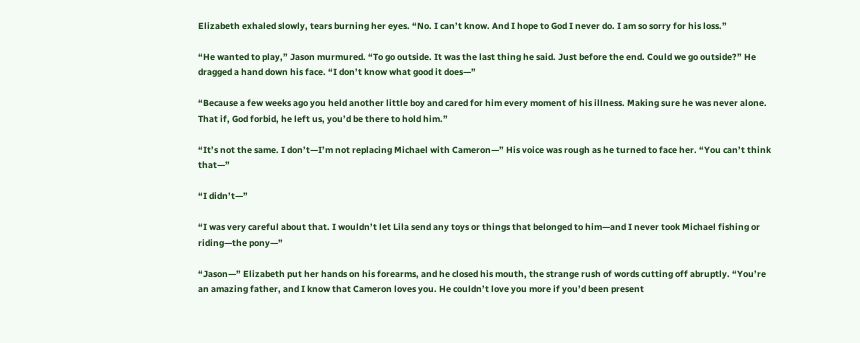Elizabeth exhaled slowly, tears burning her eyes. “No. I can’t know. And I hope to God I never do. I am so sorry for his loss.”

“He wanted to play,” Jason murmured. “To go outside. It was the last thing he said. Just before the end. Could we go outside?” He dragged a hand down his face. “I don’t know what good it does—”

“Because a few weeks ago you held another little boy and cared for him every moment of his illness. Making sure he was never alone. That if, God forbid, he left us, you’d be there to hold him.”

“It’s not the same. I don’t—I’m not replacing Michael with Cameron—” His voice was rough as he turned to face her. “You can’t think that—”

“I didn’t—”

“I was very careful about that. I wouldn’t let Lila send any toys or things that belonged to him—and I never took Michael fishing or riding—the pony—”

“Jason—” Elizabeth put her hands on his forearms, and he closed his mouth, the strange rush of words cutting off abruptly. “You’re an amazing father, and I know that Cameron loves you. He couldn’t love you more if you’d been present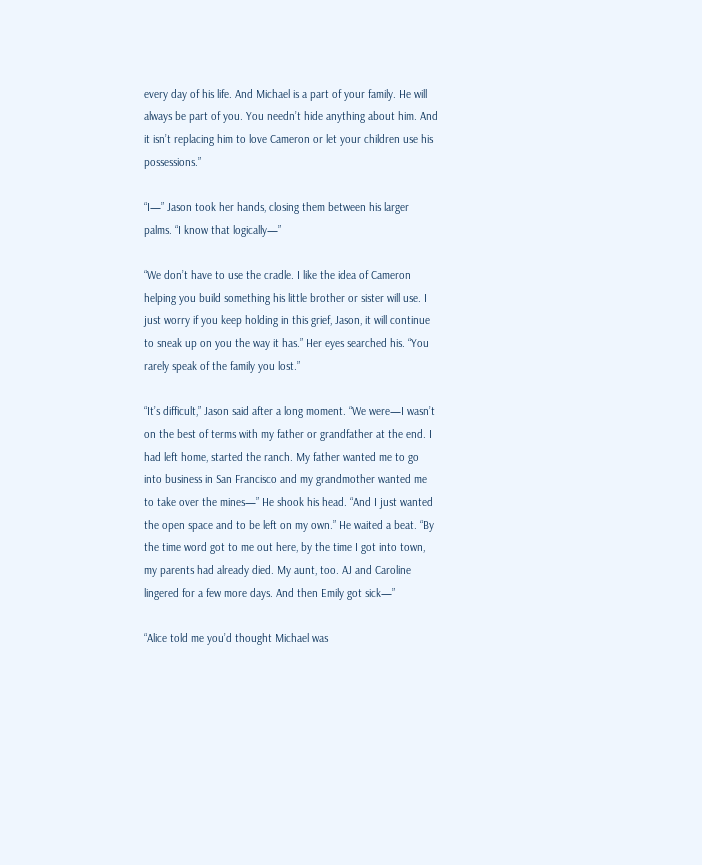every day of his life. And Michael is a part of your family. He will always be part of you. You needn’t hide anything about him. And it isn’t replacing him to love Cameron or let your children use his possessions.”

“I—” Jason took her hands, closing them between his larger palms. “I know that logically—”

“We don’t have to use the cradle. I like the idea of Cameron helping you build something his little brother or sister will use. I just worry if you keep holding in this grief, Jason, it will continue to sneak up on you the way it has.” Her eyes searched his. “You rarely speak of the family you lost.”

“It’s difficult,” Jason said after a long moment. “We were—I wasn’t on the best of terms with my father or grandfather at the end. I had left home, started the ranch. My father wanted me to go into business in San Francisco and my grandmother wanted me to take over the mines—” He shook his head. “And I just wanted the open space and to be left on my own.” He waited a beat. “By the time word got to me out here, by the time I got into town,  my parents had already died. My aunt, too. AJ and Caroline lingered for a few more days. And then Emily got sick—”

“Alice told me you’d thought Michael was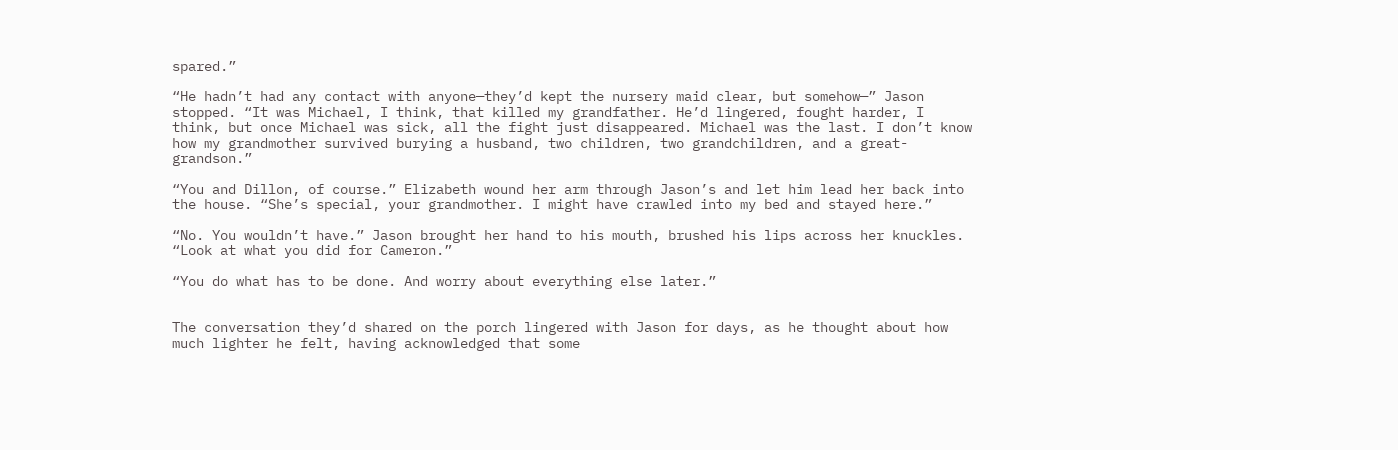spared.”

“He hadn’t had any contact with anyone—they’d kept the nursery maid clear, but somehow—” Jason stopped. “It was Michael, I think, that killed my grandfather. He’d lingered, fought harder, I think, but once Michael was sick, all the fight just disappeared. Michael was the last. I don’t know how my grandmother survived burying a husband, two children, two grandchildren, and a great-grandson.”

“You and Dillon, of course.” Elizabeth wound her arm through Jason’s and let him lead her back into the house. “She’s special, your grandmother. I might have crawled into my bed and stayed here.”

“No. You wouldn’t have.” Jason brought her hand to his mouth, brushed his lips across her knuckles. “Look at what you did for Cameron.”

“You do what has to be done. And worry about everything else later.”


The conversation they’d shared on the porch lingered with Jason for days, as he thought about how much lighter he felt, having acknowledged that some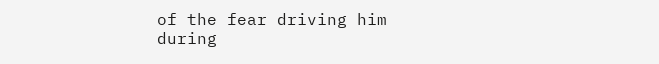of the fear driving him during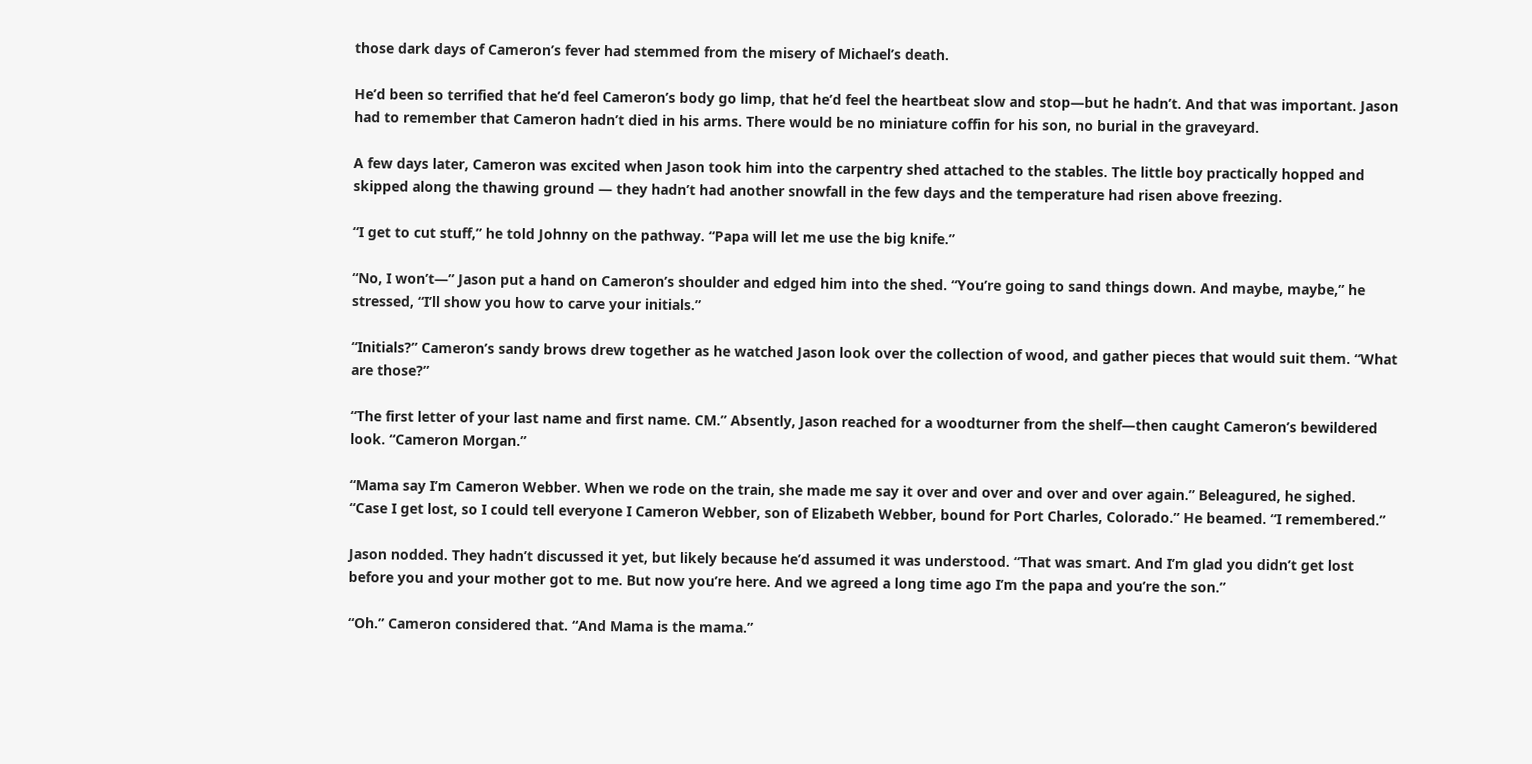those dark days of Cameron’s fever had stemmed from the misery of Michael’s death.

He’d been so terrified that he’d feel Cameron’s body go limp, that he’d feel the heartbeat slow and stop—but he hadn’t. And that was important. Jason had to remember that Cameron hadn’t died in his arms. There would be no miniature coffin for his son, no burial in the graveyard.

A few days later, Cameron was excited when Jason took him into the carpentry shed attached to the stables. The little boy practically hopped and skipped along the thawing ground — they hadn’t had another snowfall in the few days and the temperature had risen above freezing.

“I get to cut stuff,” he told Johnny on the pathway. “Papa will let me use the big knife.”

“No, I won’t—” Jason put a hand on Cameron’s shoulder and edged him into the shed. “You’re going to sand things down. And maybe, maybe,” he stressed, “I’ll show you how to carve your initials.”

“Initials?” Cameron’s sandy brows drew together as he watched Jason look over the collection of wood, and gather pieces that would suit them. “What are those?”

“The first letter of your last name and first name. CM.” Absently, Jason reached for a woodturner from the shelf—then caught Cameron’s bewildered look. “Cameron Morgan.”

“Mama say I’m Cameron Webber. When we rode on the train, she made me say it over and over and over and over again.” Beleagured, he sighed. “Case I get lost, so I could tell everyone I Cameron Webber, son of Elizabeth Webber, bound for Port Charles, Colorado.” He beamed. “I remembered.”

Jason nodded. They hadn’t discussed it yet, but likely because he’d assumed it was understood. “That was smart. And I’m glad you didn’t get lost  before you and your mother got to me. But now you’re here. And we agreed a long time ago I’m the papa and you’re the son.”

“Oh.” Cameron considered that. “And Mama is the mama.”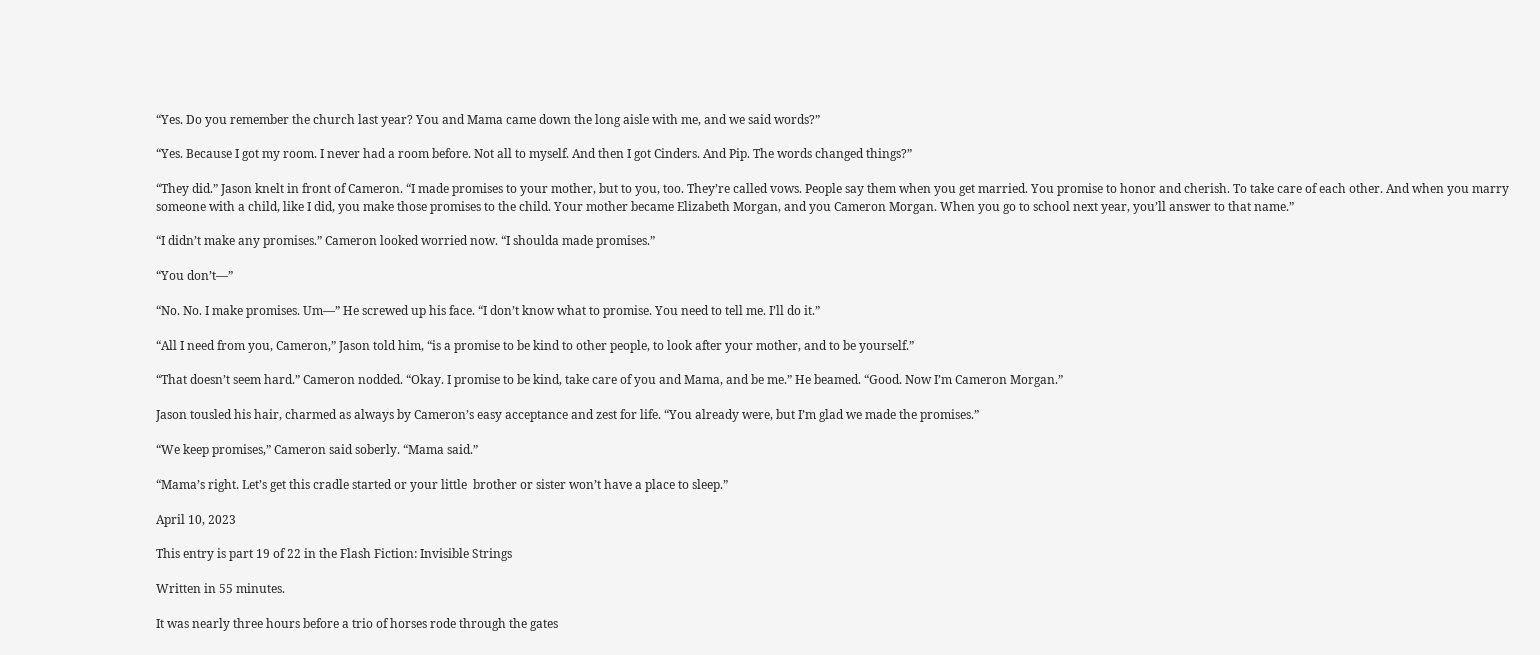“Yes. Do you remember the church last year? You and Mama came down the long aisle with me, and we said words?”

“Yes. Because I got my room. I never had a room before. Not all to myself. And then I got Cinders. And Pip. The words changed things?”

“They did.” Jason knelt in front of Cameron. “I made promises to your mother, but to you, too. They’re called vows. People say them when you get married. You promise to honor and cherish. To take care of each other. And when you marry someone with a child, like I did, you make those promises to the child. Your mother became Elizabeth Morgan, and you Cameron Morgan. When you go to school next year, you’ll answer to that name.”

“I didn’t make any promises.” Cameron looked worried now. “I shoulda made promises.”

“You don’t—”

“No. No. I make promises. Um—” He screwed up his face. “I don’t know what to promise. You need to tell me. I’ll do it.”

“All I need from you, Cameron,” Jason told him, “is a promise to be kind to other people, to look after your mother, and to be yourself.”

“That doesn’t seem hard.” Cameron nodded. “Okay. I promise to be kind, take care of you and Mama, and be me.” He beamed. “Good. Now I’m Cameron Morgan.”

Jason tousled his hair, charmed as always by Cameron’s easy acceptance and zest for life. “You already were, but I’m glad we made the promises.”

“We keep promises,” Cameron said soberly. “Mama said.”

“Mama’s right. Let’s get this cradle started or your little  brother or sister won’t have a place to sleep.”

April 10, 2023

This entry is part 19 of 22 in the Flash Fiction: Invisible Strings

Written in 55 minutes.

It was nearly three hours before a trio of horses rode through the gates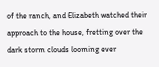of the ranch, and Elizabeth watched their approach to the house, fretting over the dark storm clouds looming ever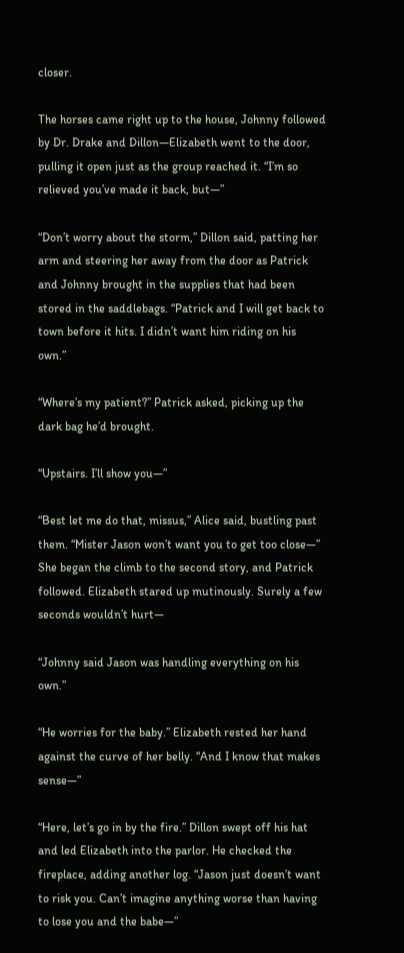closer.

The horses came right up to the house, Johnny followed by Dr. Drake and Dillon—Elizabeth went to the door, pulling it open just as the group reached it. “I’m so relieved you’ve made it back, but—”

“Don’t worry about the storm,” Dillon said, patting her arm and steering her away from the door as Patrick and Johnny brought in the supplies that had been stored in the saddlebags. “Patrick and I will get back to town before it hits. I didn’t want him riding on his own.”

“Where’s my patient?” Patrick asked, picking up the dark bag he’d brought.

“Upstairs. I’ll show you—”

“Best let me do that, missus,” Alice said, bustling past them. “Mister Jason won’t want you to get too close—” She began the climb to the second story, and Patrick followed. Elizabeth stared up mutinously. Surely a few seconds wouldn’t hurt—

“Johnny said Jason was handling everything on his own.”

“He worries for the baby.” Elizabeth rested her hand against the curve of her belly. “And I know that makes sense—”

“Here, let’s go in by the fire.” Dillon swept off his hat and led Elizabeth into the parlor. He checked the fireplace, adding another log. “Jason just doesn’t want to risk you. Can’t imagine anything worse than having to lose you and the babe—”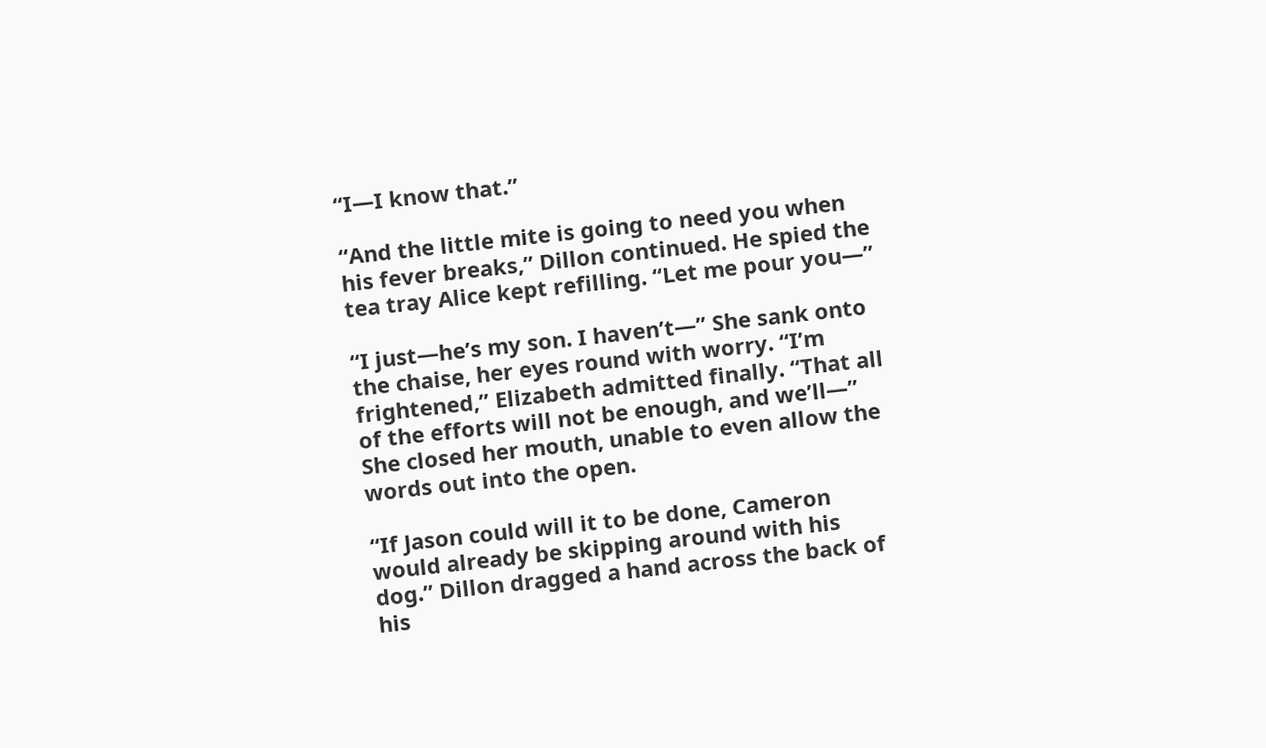“I—I know that.”

“And the little mite is going to need you when his fever breaks,” Dillon continued. He spied the tea tray Alice kept refilling. “Let me pour you—”

“I just—he’s my son. I haven’t—” She sank onto the chaise, her eyes round with worry. “I’m frightened,” Elizabeth admitted finally. “That all of the efforts will not be enough, and we’ll—” She closed her mouth, unable to even allow the words out into the open.

“If Jason could will it to be done, Cameron would already be skipping around with his dog.” Dillon dragged a hand across the back of his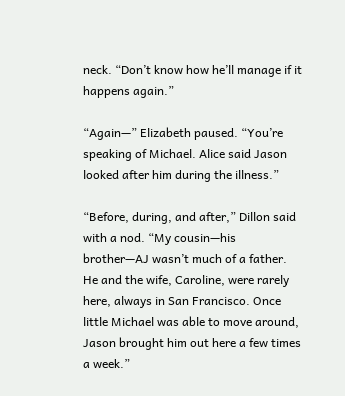neck. “Don’t know how he’ll manage if it happens again.”

“Again—” Elizabeth paused. “You’re speaking of Michael. Alice said Jason looked after him during the illness.”

“Before, during, and after,” Dillon said with a nod. “My cousin—his brother—AJ wasn’t much of a father. He and the wife, Caroline, were rarely here, always in San Francisco. Once little Michael was able to move around, Jason brought him out here a few times a week.”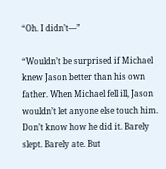“Oh. I didn’t—”

“Wouldn’t be surprised if Michael knew Jason better than his own father. When Michael fell ill, Jason wouldn’t let anyone else touch him. Don’t know how he did it. Barely slept. Barely ate. But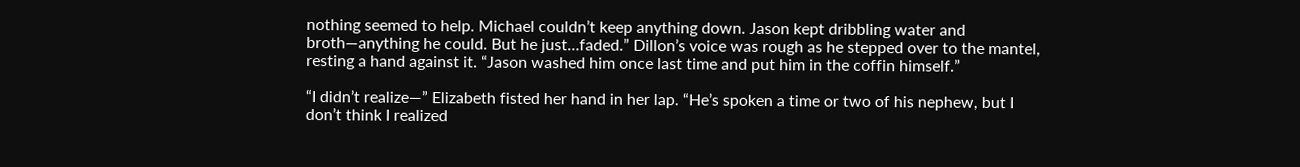nothing seemed to help. Michael couldn’t keep anything down. Jason kept dribbling water and broth—anything he could. But he just…faded.” Dillon’s voice was rough as he stepped over to the mantel, resting a hand against it. “Jason washed him once last time and put him in the coffin himself.”

“I didn’t realize—” Elizabeth fisted her hand in her lap. “He’s spoken a time or two of his nephew, but I don’t think I realized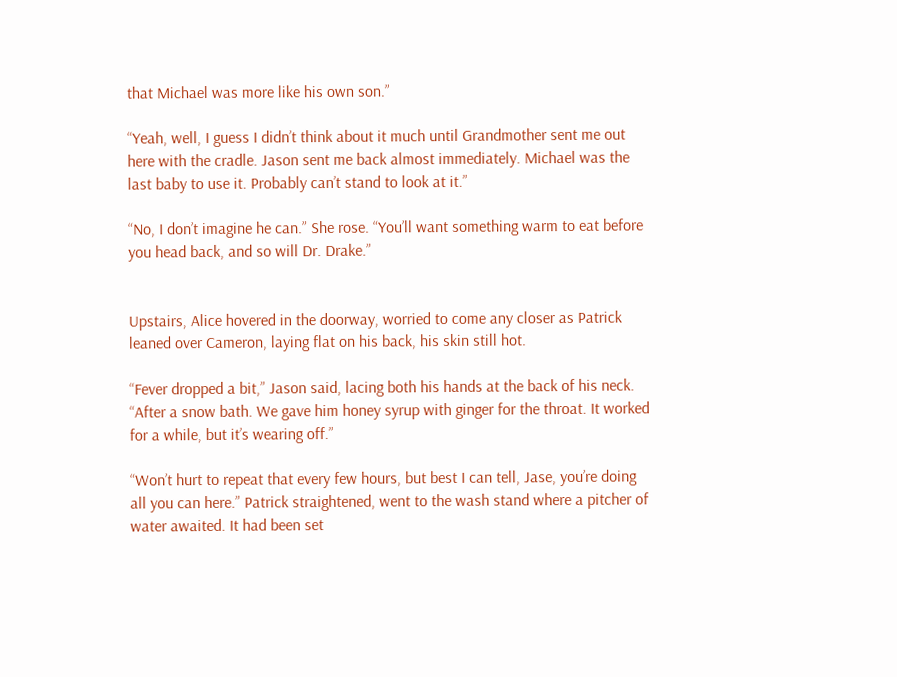that Michael was more like his own son.”

“Yeah, well, I guess I didn’t think about it much until Grandmother sent me out here with the cradle. Jason sent me back almost immediately. Michael was the last baby to use it. Probably can’t stand to look at it.”

“No, I don’t imagine he can.” She rose. “You’ll want something warm to eat before you head back, and so will Dr. Drake.”


Upstairs, Alice hovered in the doorway, worried to come any closer as Patrick leaned over Cameron, laying flat on his back, his skin still hot.

“Fever dropped a bit,” Jason said, lacing both his hands at the back of his neck. “After a snow bath. We gave him honey syrup with ginger for the throat. It worked for a while, but it’s wearing off.”

“Won’t hurt to repeat that every few hours, but best I can tell, Jase, you’re doing all you can here.” Patrick straightened, went to the wash stand where a pitcher of water awaited. It had been set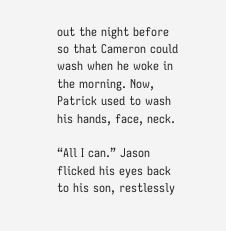out the night before so that Cameron could wash when he woke in the morning. Now, Patrick used to wash his hands, face, neck.

“All I can.” Jason flicked his eyes back to his son, restlessly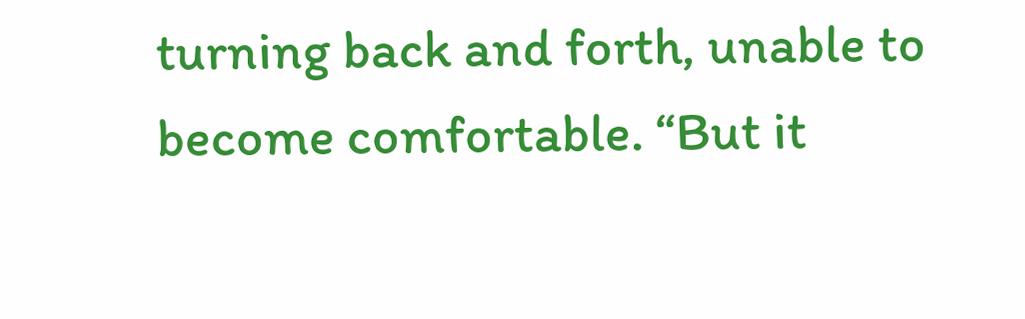turning back and forth, unable to become comfortable. “But it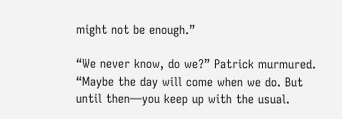might not be enough.”

“We never know, do we?” Patrick murmured. “Maybe the day will come when we do. But until then—you keep up with the usual.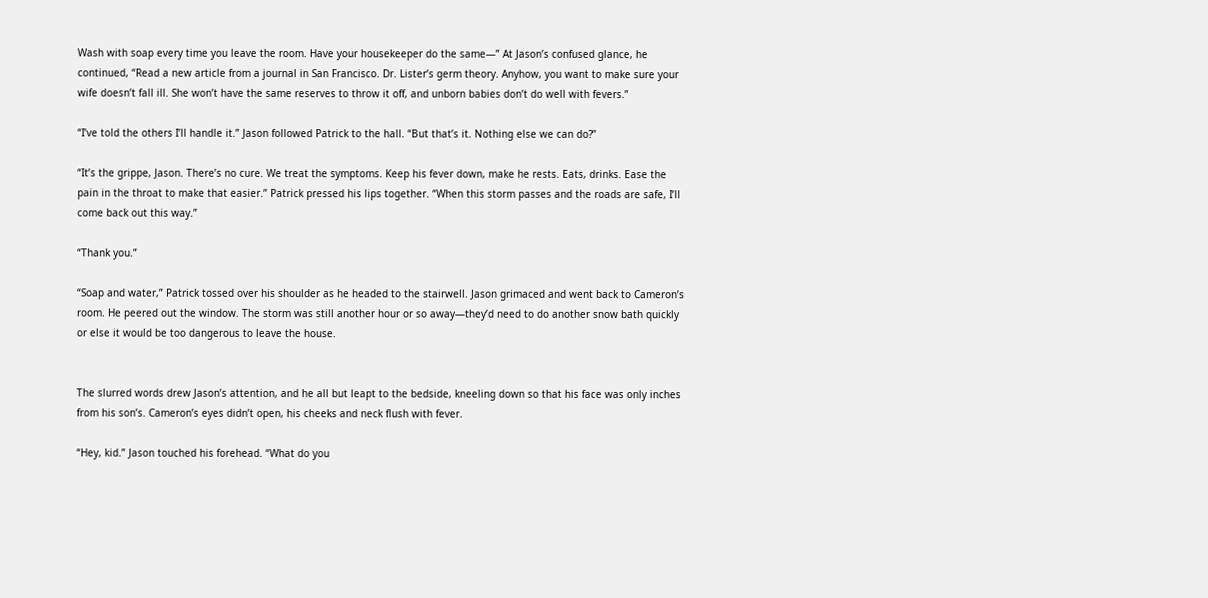Wash with soap every time you leave the room. Have your housekeeper do the same—” At Jason’s confused glance, he continued, “Read a new article from a journal in San Francisco. Dr. Lister’s germ theory. Anyhow, you want to make sure your wife doesn’t fall ill. She won’t have the same reserves to throw it off, and unborn babies don’t do well with fevers.”

“I’ve told the others I’ll handle it.” Jason followed Patrick to the hall. “But that’s it. Nothing else we can do?”

“It’s the grippe, Jason. There’s no cure. We treat the symptoms. Keep his fever down, make he rests. Eats, drinks. Ease the pain in the throat to make that easier.” Patrick pressed his lips together. “When this storm passes and the roads are safe, I’ll come back out this way.”

“Thank you.”

“Soap and water,” Patrick tossed over his shoulder as he headed to the stairwell. Jason grimaced and went back to Cameron’s room. He peered out the window. The storm was still another hour or so away—they’d need to do another snow bath quickly or else it would be too dangerous to leave the house.


The slurred words drew Jason’s attention, and he all but leapt to the bedside, kneeling down so that his face was only inches from his son’s. Cameron’s eyes didn’t open, his cheeks and neck flush with fever.

“Hey, kid.” Jason touched his forehead. “What do you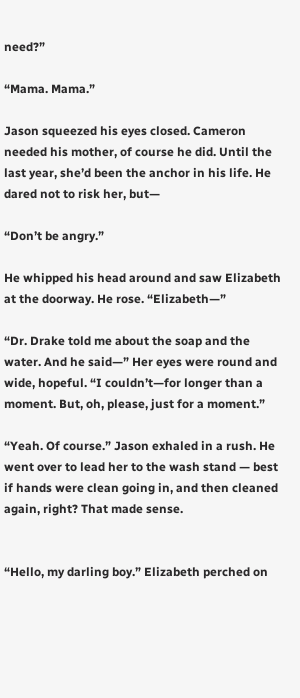need?”

“Mama. Mama.”

Jason squeezed his eyes closed. Cameron needed his mother, of course he did. Until the last year, she’d been the anchor in his life. He dared not to risk her, but—

“Don’t be angry.”

He whipped his head around and saw Elizabeth at the doorway. He rose. “Elizabeth—”

“Dr. Drake told me about the soap and the water. And he said—” Her eyes were round and wide, hopeful. “I couldn’t—for longer than a moment. But, oh, please, just for a moment.”

“Yeah. Of course.” Jason exhaled in a rush. He went over to lead her to the wash stand — best if hands were clean going in, and then cleaned again, right? That made sense.


“Hello, my darling boy.” Elizabeth perched on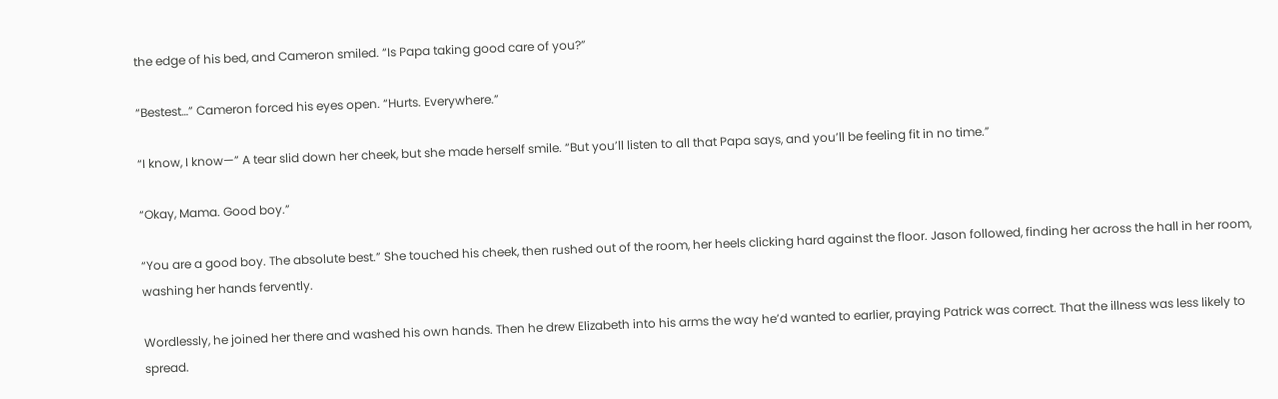the edge of his bed, and Cameron smiled. “Is Papa taking good care of you?”

“Bestest…” Cameron forced his eyes open. “Hurts. Everywhere.”

“I know, I know—” A tear slid down her cheek, but she made herself smile. “But you’ll listen to all that Papa says, and you’ll be feeling fit in no time.”

“Okay, Mama. Good boy.”

“You are a good boy. The absolute best.” She touched his cheek, then rushed out of the room, her heels clicking hard against the floor. Jason followed, finding her across the hall in her room, washing her hands fervently.

Wordlessly, he joined her there and washed his own hands. Then he drew Elizabeth into his arms the way he’d wanted to earlier, praying Patrick was correct. That the illness was less likely to spread.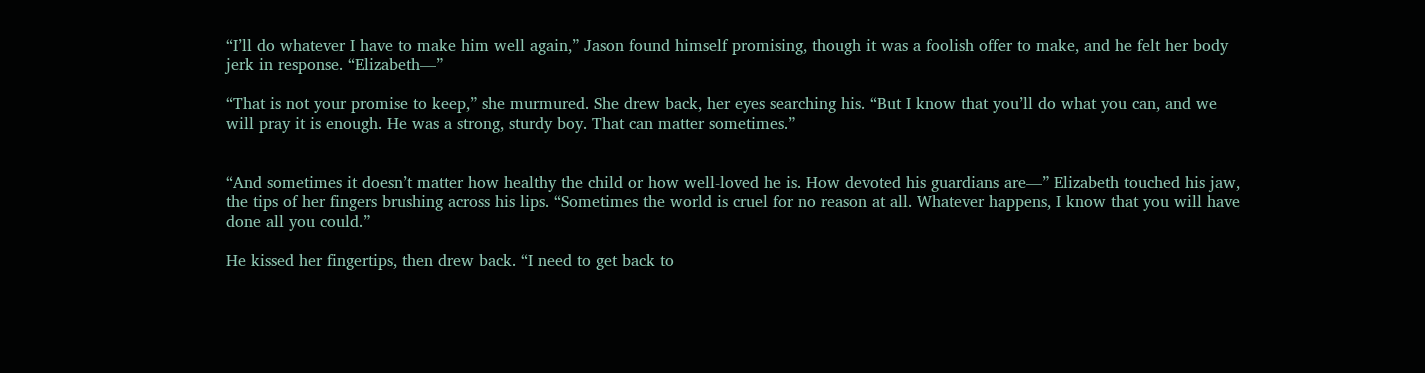“I’ll do whatever I have to make him well again,” Jason found himself promising, though it was a foolish offer to make, and he felt her body jerk in response. “Elizabeth—”

“That is not your promise to keep,” she murmured. She drew back, her eyes searching his. “But I know that you’ll do what you can, and we will pray it is enough. He was a strong, sturdy boy. That can matter sometimes.”


“And sometimes it doesn’t matter how healthy the child or how well-loved he is. How devoted his guardians are—” Elizabeth touched his jaw, the tips of her fingers brushing across his lips. “Sometimes the world is cruel for no reason at all. Whatever happens, I know that you will have done all you could.”

He kissed her fingertips, then drew back. “I need to get back to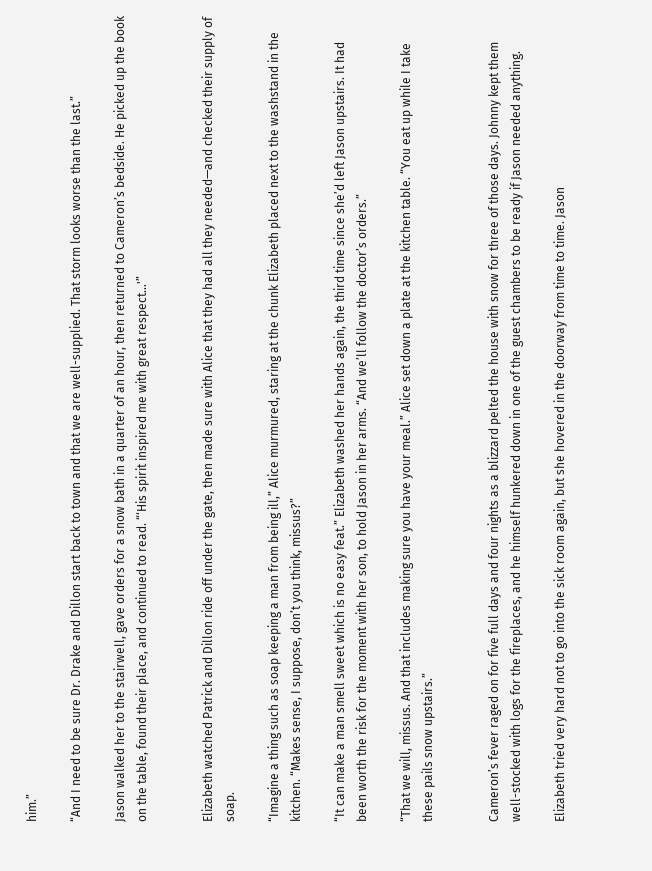him.”

“And I need to be sure Dr. Drake and Dillon start back to town and that we are well-supplied. That storm looks worse than the last.”

Jason walked her to the stairwell, gave orders for a snow bath in a quarter of an hour, then returned to Cameron’s bedside. He picked up the book on the table, found their place, and continued to read. “‘His spirit inspired me with great respect…'”


Elizabeth watched Patrick and Dillon ride off under the gate, then made sure with Alice that they had all they needed—and checked their supply of soap.

“Imagine a thing such as soap keeping a man from being ill,” Alice murmured, staring at the chunk Elizabeth placed next to the washstand in the kitchen. “Makes sense, I suppose, don’t you think, missus?”

“It can make a man smell sweet which is no easy feat.” Elizabeth washed her hands again, the third time since she’d left Jason upstairs. It had been worth the risk for the moment with her son, to hold Jason in her arms. “And we’ll follow the doctor’s orders.”

“That we will, missus. And that includes making sure you have your meal.” Alice set down a plate at the kitchen table. “You eat up while I take these pails snow upstairs.”


Cameron’s fever raged on for five full days and four nights as a blizzard pelted the house with snow for three of those days. Johnny kept them well-stocked with logs for the fireplaces, and he himself hunkered down in one of the guest chambers to be ready if Jason needed anything.

Elizabeth tried very hard not to go into the sick room again, but she hovered in the doorway from time to time. Jason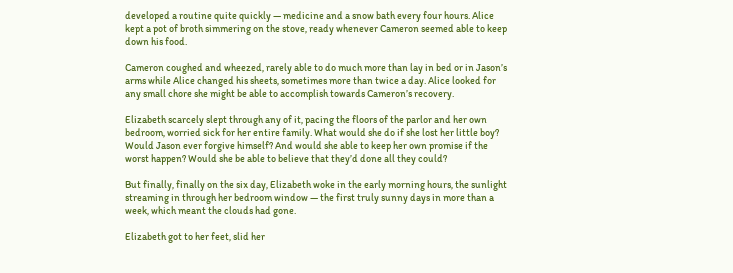developed a routine quite quickly — medicine and a snow bath every four hours. Alice kept a pot of broth simmering on the stove, ready whenever Cameron seemed able to keep down his food.

Cameron coughed and wheezed, rarely able to do much more than lay in bed or in Jason’s arms while Alice changed his sheets, sometimes more than twice a day. Alice looked for any small chore she might be able to accomplish towards Cameron’s recovery.

Elizabeth scarcely slept through any of it, pacing the floors of the parlor and her own bedroom, worried sick for her entire family. What would she do if she lost her little boy? Would Jason ever forgive himself? And would she able to keep her own promise if the worst happen? Would she be able to believe that they’d done all they could?

But finally, finally on the six day, Elizabeth woke in the early morning hours, the sunlight streaming in through her bedroom window — the first truly sunny days in more than a week, which meant the clouds had gone.

Elizabeth got to her feet, slid her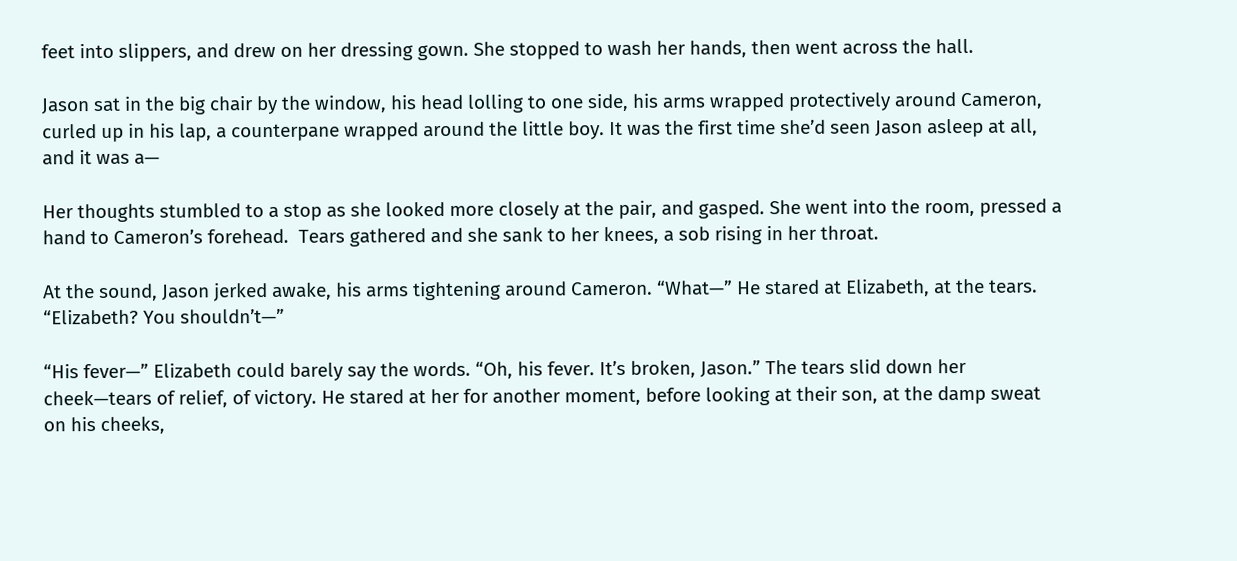feet into slippers, and drew on her dressing gown. She stopped to wash her hands, then went across the hall.

Jason sat in the big chair by the window, his head lolling to one side, his arms wrapped protectively around Cameron, curled up in his lap, a counterpane wrapped around the little boy. It was the first time she’d seen Jason asleep at all, and it was a—

Her thoughts stumbled to a stop as she looked more closely at the pair, and gasped. She went into the room, pressed a hand to Cameron’s forehead.  Tears gathered and she sank to her knees, a sob rising in her throat.

At the sound, Jason jerked awake, his arms tightening around Cameron. “What—” He stared at Elizabeth, at the tears. “Elizabeth? You shouldn’t—”

“His fever—” Elizabeth could barely say the words. “Oh, his fever. It’s broken, Jason.” The tears slid down her cheek—tears of relief, of victory. He stared at her for another moment, before looking at their son, at the damp sweat on his cheeks,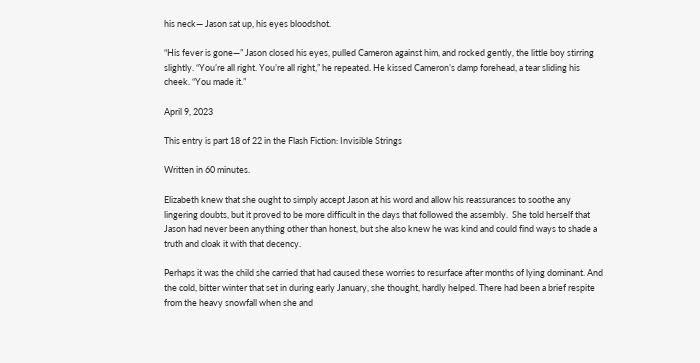his neck— Jason sat up, his eyes bloodshot.

“His fever is gone—” Jason closed his eyes, pulled Cameron against him, and rocked gently, the little boy stirring slightly. “You’re all right. You’re all right,” he repeated. He kissed Cameron’s damp forehead, a tear sliding his cheek. “You made it.”

April 9, 2023

This entry is part 18 of 22 in the Flash Fiction: Invisible Strings

Written in 60 minutes.

Elizabeth knew that she ought to simply accept Jason at his word and allow his reassurances to soothe any lingering doubts, but it proved to be more difficult in the days that followed the assembly.  She told herself that Jason had never been anything other than honest, but she also knew he was kind and could find ways to shade a truth and cloak it with that decency.

Perhaps it was the child she carried that had caused these worries to resurface after months of lying dominant. And the cold, bitter winter that set in during early January, she thought, hardly helped. There had been a brief respite from the heavy snowfall when she and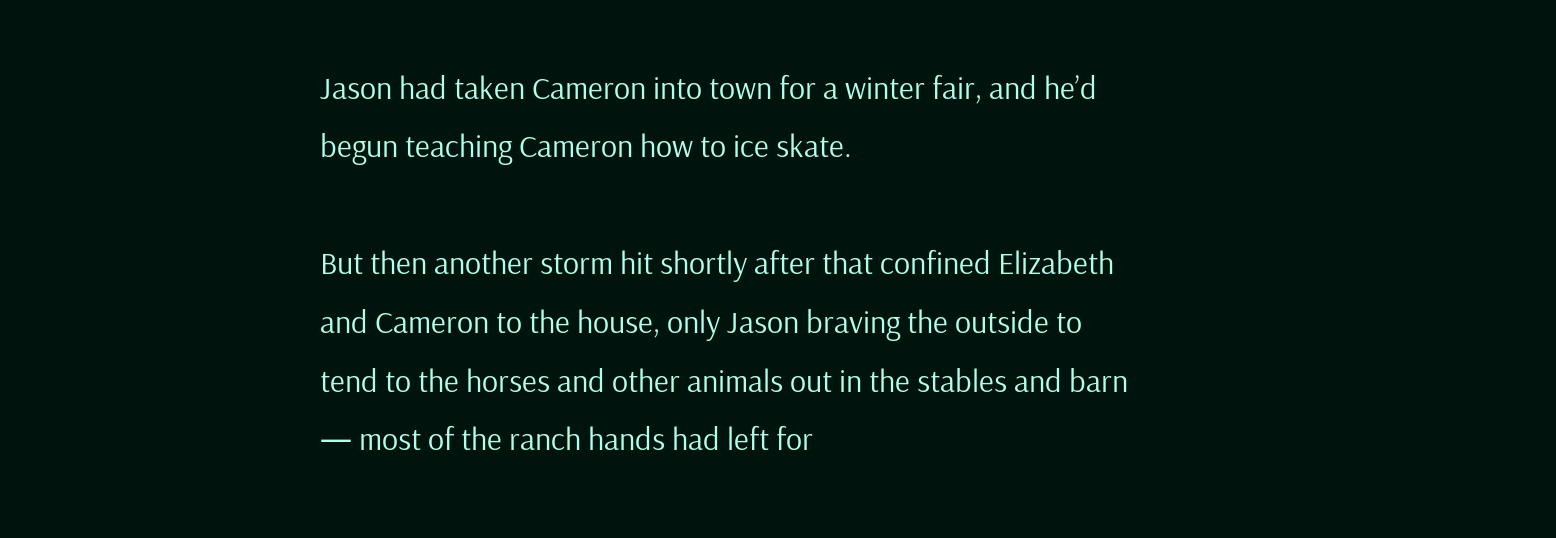Jason had taken Cameron into town for a winter fair, and he’d begun teaching Cameron how to ice skate.

But then another storm hit shortly after that confined Elizabeth and Cameron to the house, only Jason braving the outside to tend to the horses and other animals out in the stables and barn — most of the ranch hands had left for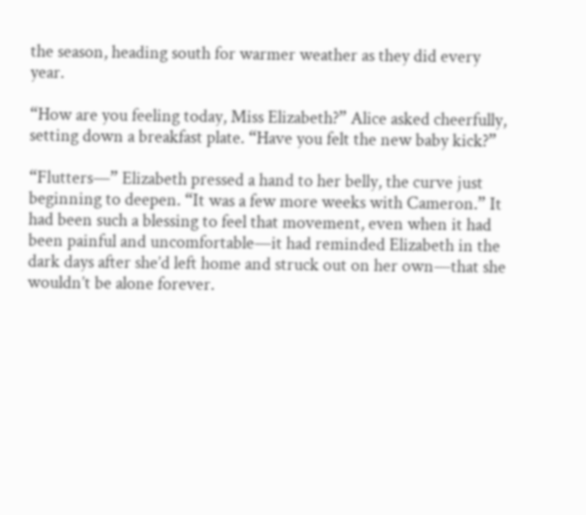the season, heading south for warmer weather as they did every year.

“How are you feeling today, Miss Elizabeth?” Alice asked cheerfully, setting down a breakfast plate. “Have you felt the new baby kick?”

“Flutters—” Elizabeth pressed a hand to her belly, the curve just beginning to deepen. “It was a few more weeks with Cameron.” It had been such a blessing to feel that movement, even when it had been painful and uncomfortable—it had reminded Elizabeth in the dark days after she’d left home and struck out on her own—that she wouldn’t be alone forever.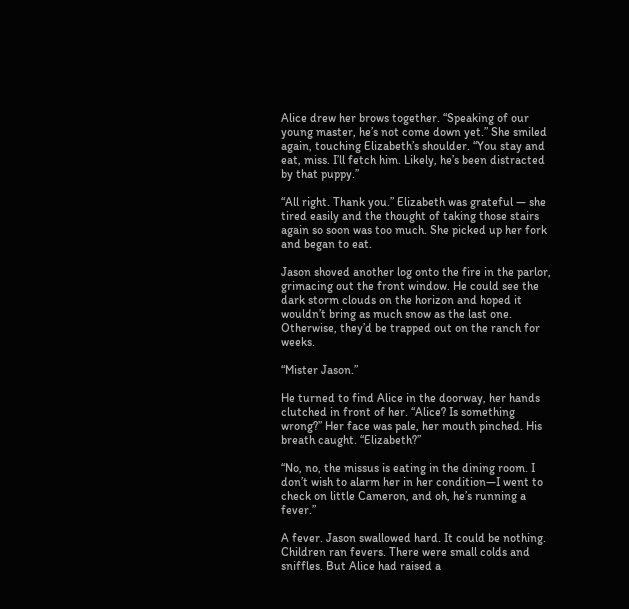Alice drew her brows together. “Speaking of our young master, he’s not come down yet.” She smiled again, touching Elizabeth’s shoulder. “You stay and eat, miss. I’ll fetch him. Likely, he’s been distracted by that puppy.”

“All right. Thank you.” Elizabeth was grateful — she tired easily and the thought of taking those stairs again so soon was too much. She picked up her fork and began to eat.

Jason shoved another log onto the fire in the parlor, grimacing out the front window. He could see the dark storm clouds on the horizon and hoped it wouldn’t bring as much snow as the last one. Otherwise, they’d be trapped out on the ranch for weeks.

“Mister Jason.”

He turned to find Alice in the doorway, her hands clutched in front of her. “Alice? Is something wrong?” Her face was pale, her mouth pinched. His breath caught. “Elizabeth?”

“No, no, the missus is eating in the dining room. I don’t wish to alarm her in her condition—I went to check on little Cameron, and oh, he’s running a fever.”

A fever. Jason swallowed hard. It could be nothing. Children ran fevers. There were small colds and sniffles. But Alice had raised a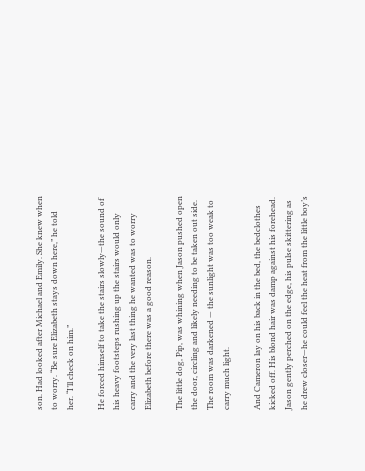son. Had looked after Michael and Emily. She knew when to worry. “Be sure Elizabeth stays down here,” he told her. “I’ll check on him.”

He forced himself to take the stairs slowly—the sound of his heavy footsteps rushing up the stairs would only carry and the very last thing he wanted was to worry Elizabeth before there was a good reason.

The little dog, Pip, was whining when Jason pushed open the door, circling and likely needing to be taken out side. The room was darkened — the sunlight was too weak to carry much light.

And Cameron lay on his back in the bed, the bedclothes kicked off. His blond hair was damp against his forehead. Jason gently perched on the edge, his pulse skittering as he drew closer—he could feel the heat from the little boy’s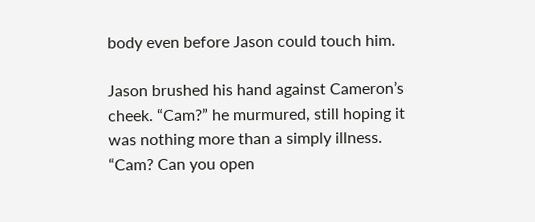body even before Jason could touch him.

Jason brushed his hand against Cameron’s cheek. “Cam?” he murmured, still hoping it was nothing more than a simply illness. “Cam? Can you open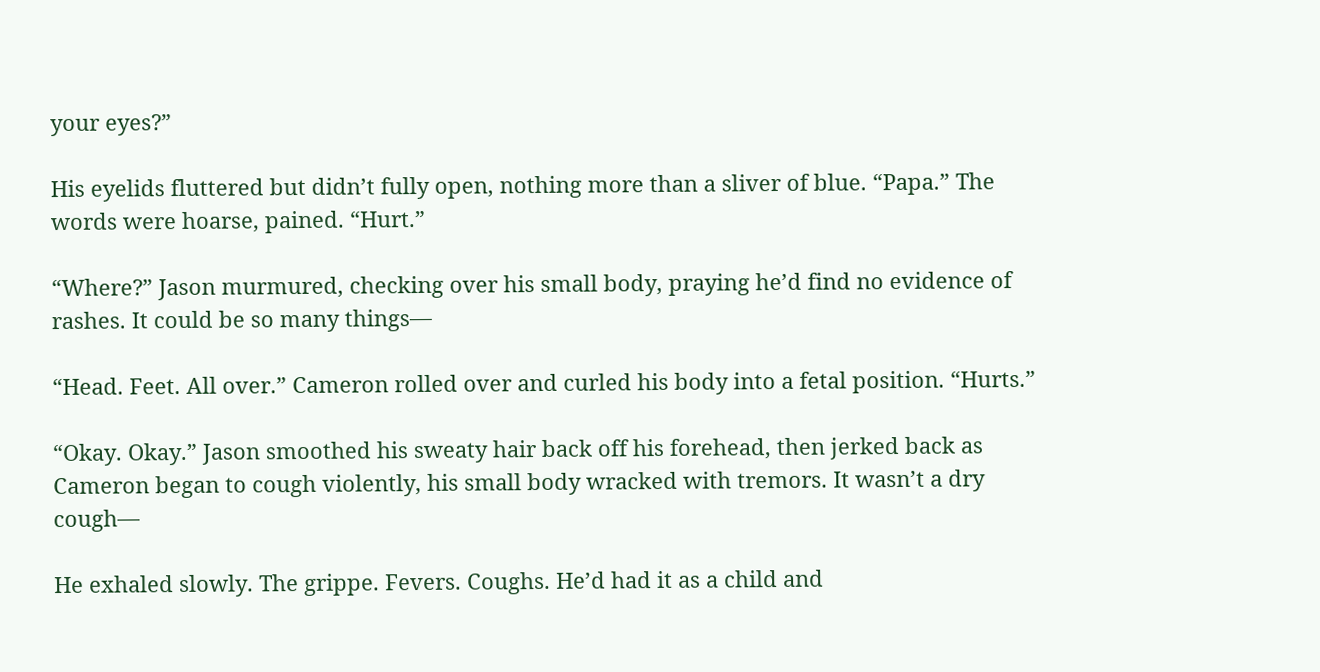your eyes?”

His eyelids fluttered but didn’t fully open, nothing more than a sliver of blue. “Papa.” The words were hoarse, pained. “Hurt.”

“Where?” Jason murmured, checking over his small body, praying he’d find no evidence of rashes. It could be so many things—

“Head. Feet. All over.” Cameron rolled over and curled his body into a fetal position. “Hurts.”

“Okay. Okay.” Jason smoothed his sweaty hair back off his forehead, then jerked back as Cameron began to cough violently, his small body wracked with tremors. It wasn’t a dry cough—

He exhaled slowly. The grippe. Fevers. Coughs. He’d had it as a child and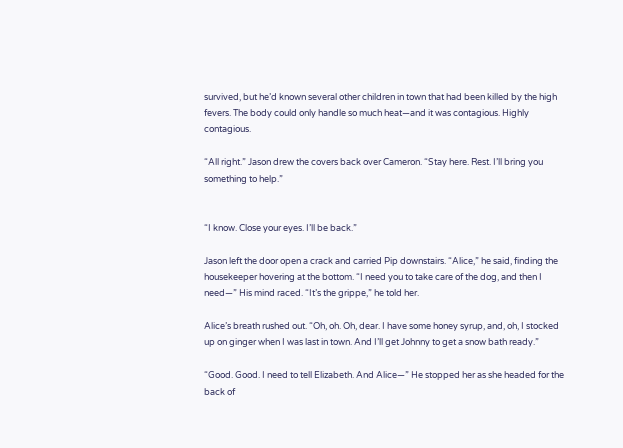survived, but he’d known several other children in town that had been killed by the high fevers. The body could only handle so much heat—and it was contagious. Highly contagious.

“All right.” Jason drew the covers back over Cameron. “Stay here. Rest. I’ll bring you something to help.”


“I know. Close your eyes. I’ll be back.”

Jason left the door open a crack and carried Pip downstairs. “Alice,” he said, finding the housekeeper hovering at the bottom. “I need you to take care of the dog, and then I need—” His mind raced. “It’s the grippe,” he told her.

Alice’s breath rushed out. “Oh, oh. Oh, dear. I have some honey syrup, and, oh, I stocked up on ginger when I was last in town. And I’ll get Johnny to get a snow bath ready.”

“Good. Good. I need to tell Elizabeth. And Alice—” He stopped her as she headed for the back of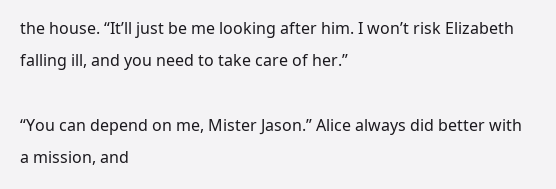the house. “It’ll just be me looking after him. I won’t risk Elizabeth falling ill, and you need to take care of her.”

“You can depend on me, Mister Jason.” Alice always did better with a mission, and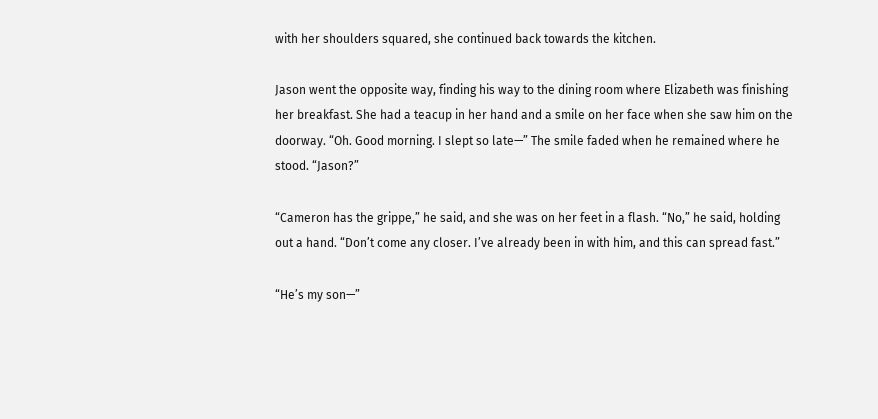with her shoulders squared, she continued back towards the kitchen.

Jason went the opposite way, finding his way to the dining room where Elizabeth was finishing her breakfast. She had a teacup in her hand and a smile on her face when she saw him on the doorway. “Oh. Good morning. I slept so late—” The smile faded when he remained where he stood. “Jason?”

“Cameron has the grippe,” he said, and she was on her feet in a flash. “No,” he said, holding out a hand. “Don’t come any closer. I’ve already been in with him, and this can spread fast.”

“He’s my son—”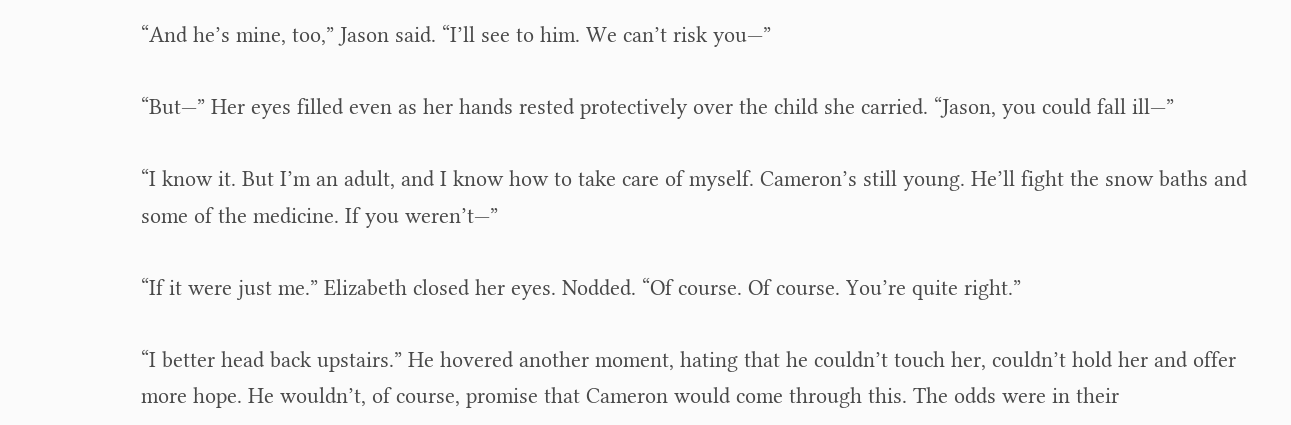“And he’s mine, too,” Jason said. “I’ll see to him. We can’t risk you—”

“But—” Her eyes filled even as her hands rested protectively over the child she carried. “Jason, you could fall ill—”

“I know it. But I’m an adult, and I know how to take care of myself. Cameron’s still young. He’ll fight the snow baths and some of the medicine. If you weren’t—”

“If it were just me.” Elizabeth closed her eyes. Nodded. “Of course. Of course. You’re quite right.”

“I better head back upstairs.” He hovered another moment, hating that he couldn’t touch her, couldn’t hold her and offer more hope. He wouldn’t, of course, promise that Cameron would come through this. The odds were in their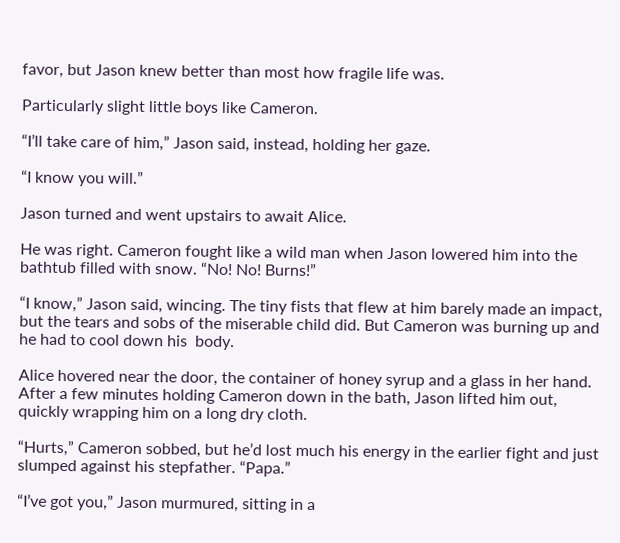favor, but Jason knew better than most how fragile life was.

Particularly slight little boys like Cameron.

“I’ll take care of him,” Jason said, instead, holding her gaze.

“I know you will.”

Jason turned and went upstairs to await Alice.

He was right. Cameron fought like a wild man when Jason lowered him into the bathtub filled with snow. “No! No! Burns!”

“I know,” Jason said, wincing. The tiny fists that flew at him barely made an impact, but the tears and sobs of the miserable child did. But Cameron was burning up and he had to cool down his  body.

Alice hovered near the door, the container of honey syrup and a glass in her hand. After a few minutes holding Cameron down in the bath, Jason lifted him out, quickly wrapping him on a long dry cloth.

“Hurts,” Cameron sobbed, but he’d lost much his energy in the earlier fight and just slumped against his stepfather. “Papa.”

“I’ve got you,” Jason murmured, sitting in a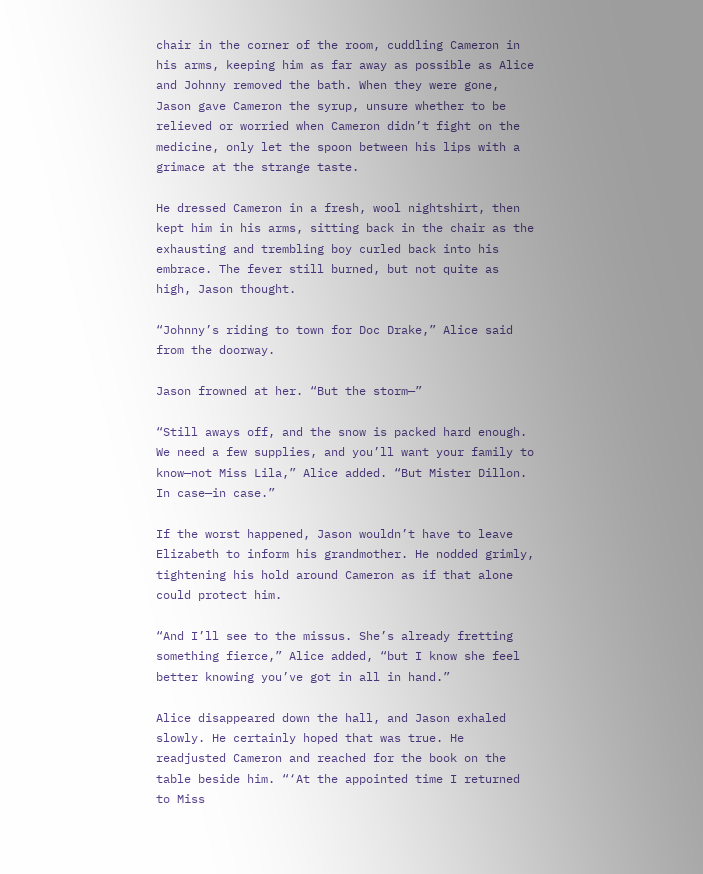chair in the corner of the room, cuddling Cameron in his arms, keeping him as far away as possible as Alice and Johnny removed the bath. When they were gone, Jason gave Cameron the syrup, unsure whether to be relieved or worried when Cameron didn’t fight on the medicine, only let the spoon between his lips with a grimace at the strange taste.

He dressed Cameron in a fresh, wool nightshirt, then kept him in his arms, sitting back in the chair as the exhausting and trembling boy curled back into his embrace. The fever still burned, but not quite as high, Jason thought.

“Johnny’s riding to town for Doc Drake,” Alice said from the doorway.

Jason frowned at her. “But the storm—”

“Still aways off, and the snow is packed hard enough. We need a few supplies, and you’ll want your family to know—not Miss Lila,” Alice added. “But Mister Dillon. In case—in case.”

If the worst happened, Jason wouldn’t have to leave Elizabeth to inform his grandmother. He nodded grimly, tightening his hold around Cameron as if that alone could protect him.

“And I’ll see to the missus. She’s already fretting something fierce,” Alice added, “but I know she feel better knowing you’ve got in all in hand.”

Alice disappeared down the hall, and Jason exhaled slowly. He certainly hoped that was true. He readjusted Cameron and reached for the book on the table beside him. “‘At the appointed time I returned to Miss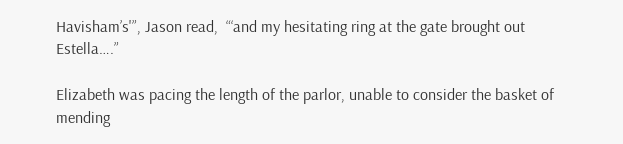Havisham’s'”, Jason read,  “‘and my hesitating ring at the gate brought out Estella….”

Elizabeth was pacing the length of the parlor, unable to consider the basket of mending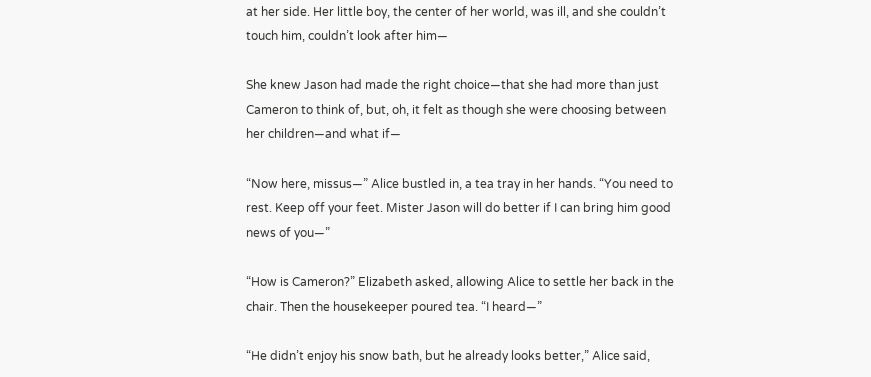at her side. Her little boy, the center of her world, was ill, and she couldn’t touch him, couldn’t look after him—

She knew Jason had made the right choice—that she had more than just Cameron to think of, but, oh, it felt as though she were choosing between her children—and what if—

“Now here, missus—” Alice bustled in, a tea tray in her hands. “You need to rest. Keep off your feet. Mister Jason will do better if I can bring him good news of you—”

“How is Cameron?” Elizabeth asked, allowing Alice to settle her back in the chair. Then the housekeeper poured tea. “I heard—”

“He didn’t enjoy his snow bath, but he already looks better,” Alice said,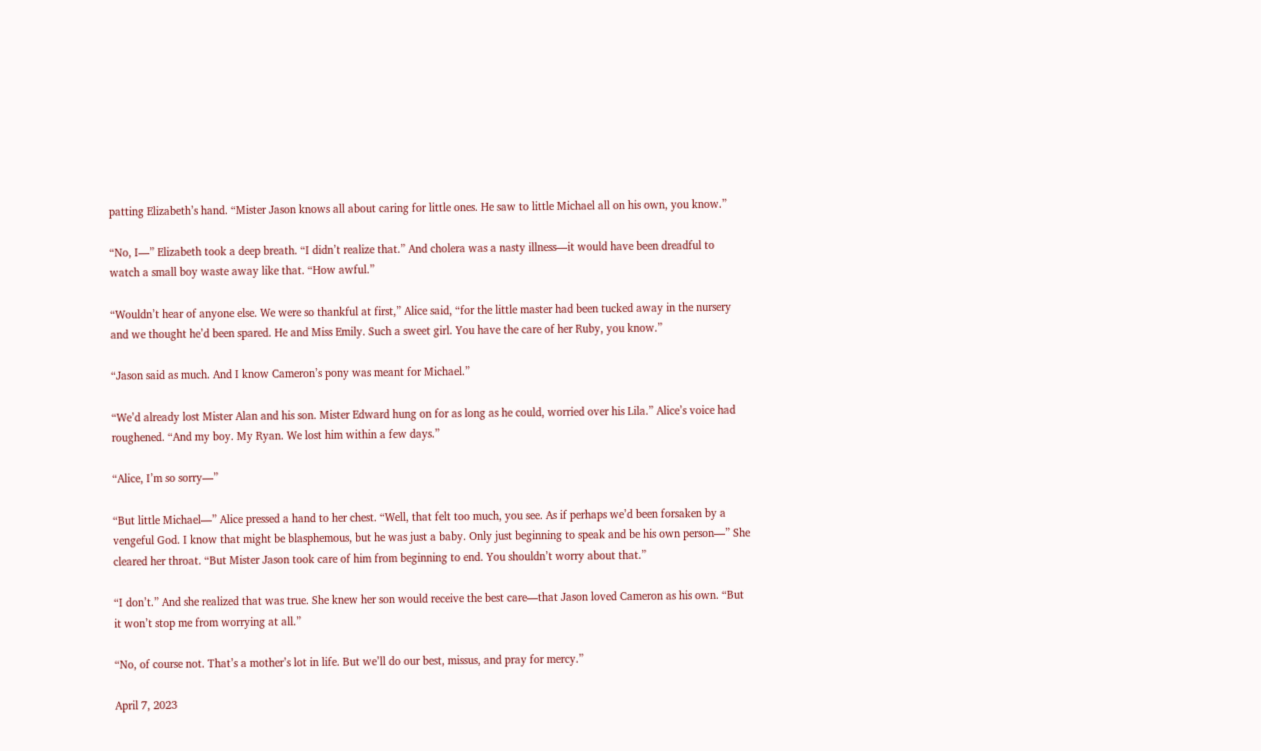patting Elizabeth’s hand. “Mister Jason knows all about caring for little ones. He saw to little Michael all on his own, you know.”

“No, I—” Elizabeth took a deep breath. “I didn’t realize that.” And cholera was a nasty illness—it would have been dreadful to watch a small boy waste away like that. “How awful.”

“Wouldn’t hear of anyone else. We were so thankful at first,” Alice said, “for the little master had been tucked away in the nursery and we thought he’d been spared. He and Miss Emily. Such a sweet girl. You have the care of her Ruby, you know.”

“Jason said as much. And I know Cameron’s pony was meant for Michael.”

“We’d already lost Mister Alan and his son. Mister Edward hung on for as long as he could, worried over his Lila.” Alice’s voice had roughened. “And my boy. My Ryan. We lost him within a few days.”

“Alice, I’m so sorry—”

“But little Michael—” Alice pressed a hand to her chest. “Well, that felt too much, you see. As if perhaps we’d been forsaken by a vengeful God. I know that might be blasphemous, but he was just a baby. Only just beginning to speak and be his own person—” She cleared her throat. “But Mister Jason took care of him from beginning to end. You shouldn’t worry about that.”

“I don’t.” And she realized that was true. She knew her son would receive the best care—that Jason loved Cameron as his own. “But it won’t stop me from worrying at all.”

“No, of course not. That’s a mother’s lot in life. But we’ll do our best, missus, and pray for mercy.”

April 7, 2023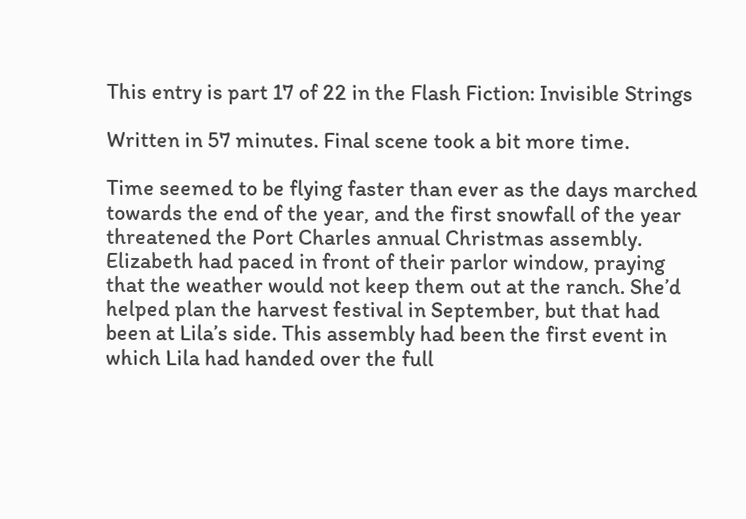This entry is part 17 of 22 in the Flash Fiction: Invisible Strings

Written in 57 minutes. Final scene took a bit more time.

Time seemed to be flying faster than ever as the days marched towards the end of the year, and the first snowfall of the year threatened the Port Charles annual Christmas assembly. Elizabeth had paced in front of their parlor window, praying that the weather would not keep them out at the ranch. She’d helped plan the harvest festival in September, but that had been at Lila’s side. This assembly had been the first event in which Lila had handed over the full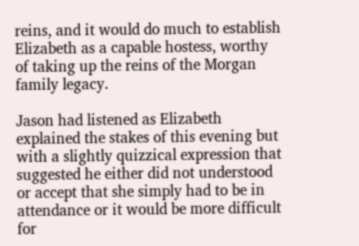reins, and it would do much to establish Elizabeth as a capable hostess, worthy of taking up the reins of the Morgan family legacy.

Jason had listened as Elizabeth explained the stakes of this evening but with a slightly quizzical expression that suggested he either did not understood or accept that she simply had to be in attendance or it would be more difficult for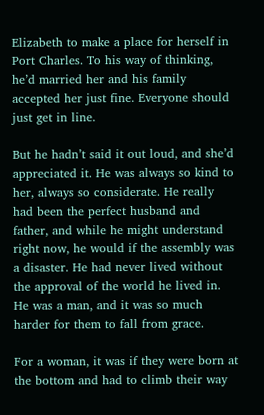Elizabeth to make a place for herself in Port Charles. To his way of thinking, he’d married her and his family accepted her just fine. Everyone should just get in line.

But he hadn’t said it out loud, and she’d appreciated it. He was always so kind to her, always so considerate. He really had been the perfect husband and father, and while he might understand right now, he would if the assembly was a disaster. He had never lived without the approval of the world he lived in. He was a man, and it was so much harder for them to fall from grace.

For a woman, it was if they were born at the bottom and had to climb their way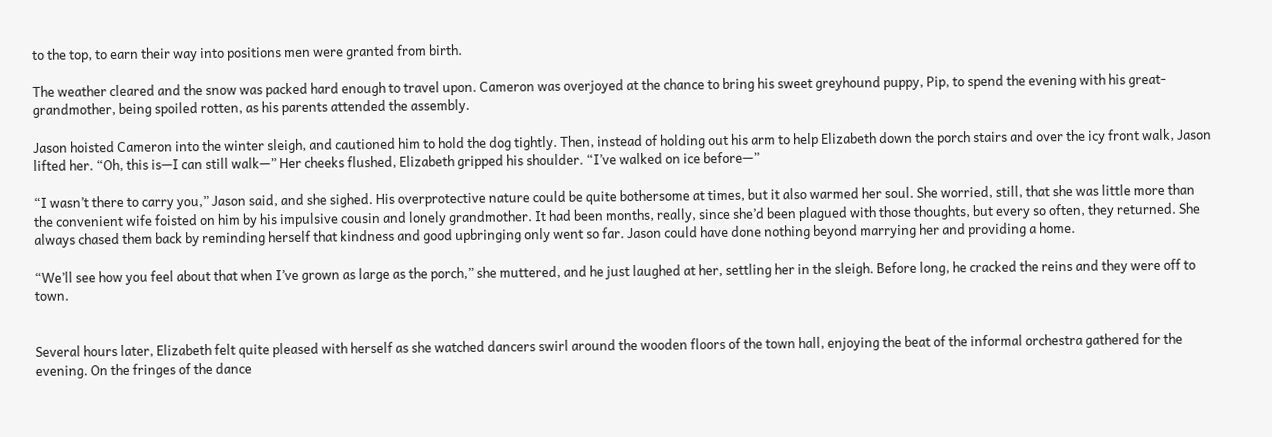to the top, to earn their way into positions men were granted from birth.

The weather cleared and the snow was packed hard enough to travel upon. Cameron was overjoyed at the chance to bring his sweet greyhound puppy, Pip, to spend the evening with his great-grandmother, being spoiled rotten, as his parents attended the assembly.

Jason hoisted Cameron into the winter sleigh, and cautioned him to hold the dog tightly. Then, instead of holding out his arm to help Elizabeth down the porch stairs and over the icy front walk, Jason lifted her. “Oh, this is—I can still walk—” Her cheeks flushed, Elizabeth gripped his shoulder. “I’ve walked on ice before—”

“I wasn’t there to carry you,” Jason said, and she sighed. His overprotective nature could be quite bothersome at times, but it also warmed her soul. She worried, still, that she was little more than the convenient wife foisted on him by his impulsive cousin and lonely grandmother. It had been months, really, since she’d been plagued with those thoughts, but every so often, they returned. She always chased them back by reminding herself that kindness and good upbringing only went so far. Jason could have done nothing beyond marrying her and providing a home.

“We’ll see how you feel about that when I’ve grown as large as the porch,” she muttered, and he just laughed at her, settling her in the sleigh. Before long, he cracked the reins and they were off to town.


Several hours later, Elizabeth felt quite pleased with herself as she watched dancers swirl around the wooden floors of the town hall, enjoying the beat of the informal orchestra gathered for the evening. On the fringes of the dance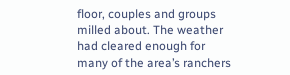floor, couples and groups milled about. The weather had cleared enough for many of the area’s ranchers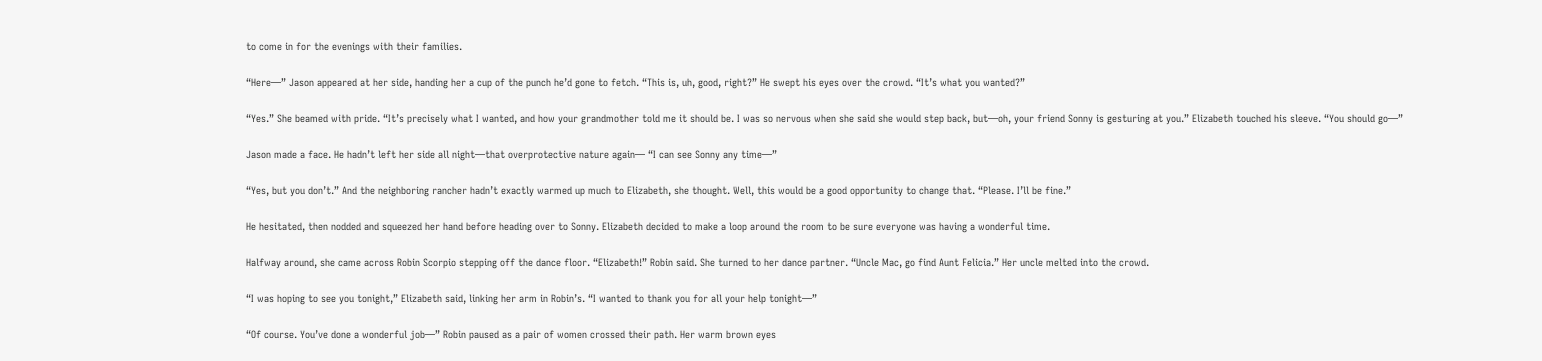to come in for the evenings with their families.

“Here—” Jason appeared at her side, handing her a cup of the punch he’d gone to fetch. “This is, uh, good, right?” He swept his eyes over the crowd. “It’s what you wanted?”

“Yes.” She beamed with pride. “It’s precisely what I wanted, and how your grandmother told me it should be. I was so nervous when she said she would step back, but—oh, your friend Sonny is gesturing at you.” Elizabeth touched his sleeve. “You should go—”

Jason made a face. He hadn’t left her side all night—that overprotective nature again— “I can see Sonny any time—”

“Yes, but you don’t.” And the neighboring rancher hadn’t exactly warmed up much to Elizabeth, she thought. Well, this would be a good opportunity to change that. “Please. I’ll be fine.”

He hesitated, then nodded and squeezed her hand before heading over to Sonny. Elizabeth decided to make a loop around the room to be sure everyone was having a wonderful time.

Halfway around, she came across Robin Scorpio stepping off the dance floor. “Elizabeth!” Robin said. She turned to her dance partner. “Uncle Mac, go find Aunt Felicia.” Her uncle melted into the crowd.

“I was hoping to see you tonight,” Elizabeth said, linking her arm in Robin’s. “I wanted to thank you for all your help tonight—”

“Of course. You’ve done a wonderful job—” Robin paused as a pair of women crossed their path. Her warm brown eyes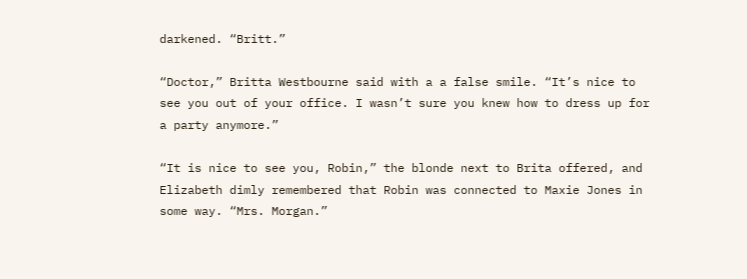darkened. “Britt.”

“Doctor,” Britta Westbourne said with a a false smile. “It’s nice to see you out of your office. I wasn’t sure you knew how to dress up for a party anymore.”

“It is nice to see you, Robin,” the blonde next to Brita offered, and Elizabeth dimly remembered that Robin was connected to Maxie Jones in some way. “Mrs. Morgan.”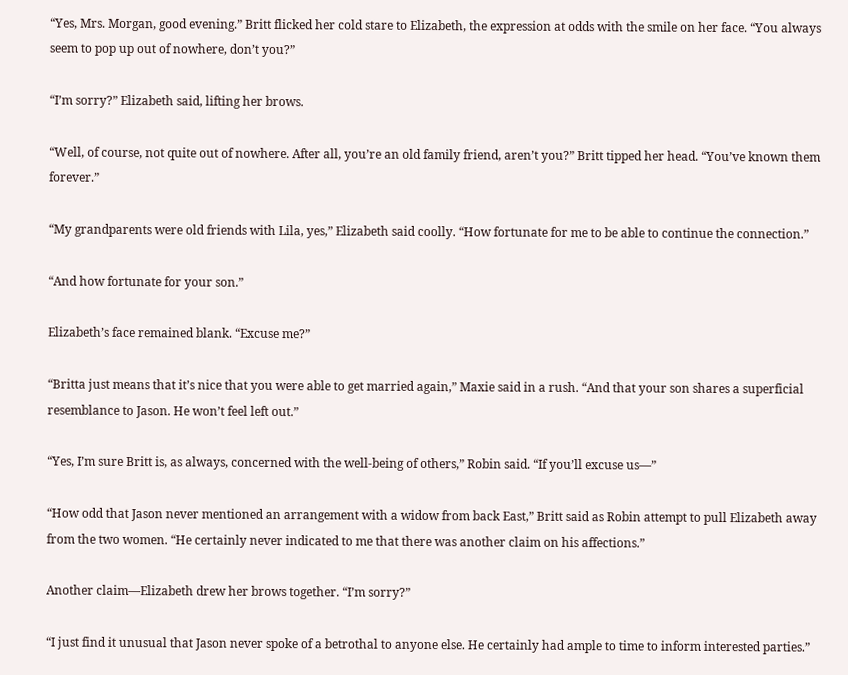“Yes, Mrs. Morgan, good evening.” Britt flicked her cold stare to Elizabeth, the expression at odds with the smile on her face. “You always seem to pop up out of nowhere, don’t you?”

“I’m sorry?” Elizabeth said, lifting her brows.

“Well, of course, not quite out of nowhere. After all, you’re an old family friend, aren’t you?” Britt tipped her head. “You’ve known them forever.”

“My grandparents were old friends with Lila, yes,” Elizabeth said coolly. “How fortunate for me to be able to continue the connection.”

“And how fortunate for your son.”

Elizabeth’s face remained blank. “Excuse me?”

“Britta just means that it’s nice that you were able to get married again,” Maxie said in a rush. “And that your son shares a superficial resemblance to Jason. He won’t feel left out.”

“Yes, I’m sure Britt is, as always, concerned with the well-being of others,” Robin said. “If you’ll excuse us—”

“How odd that Jason never mentioned an arrangement with a widow from back East,” Britt said as Robin attempt to pull Elizabeth away from the two women. “He certainly never indicated to me that there was another claim on his affections.”

Another claim—Elizabeth drew her brows together. “I’m sorry?”

“I just find it unusual that Jason never spoke of a betrothal to anyone else. He certainly had ample to time to inform interested parties.”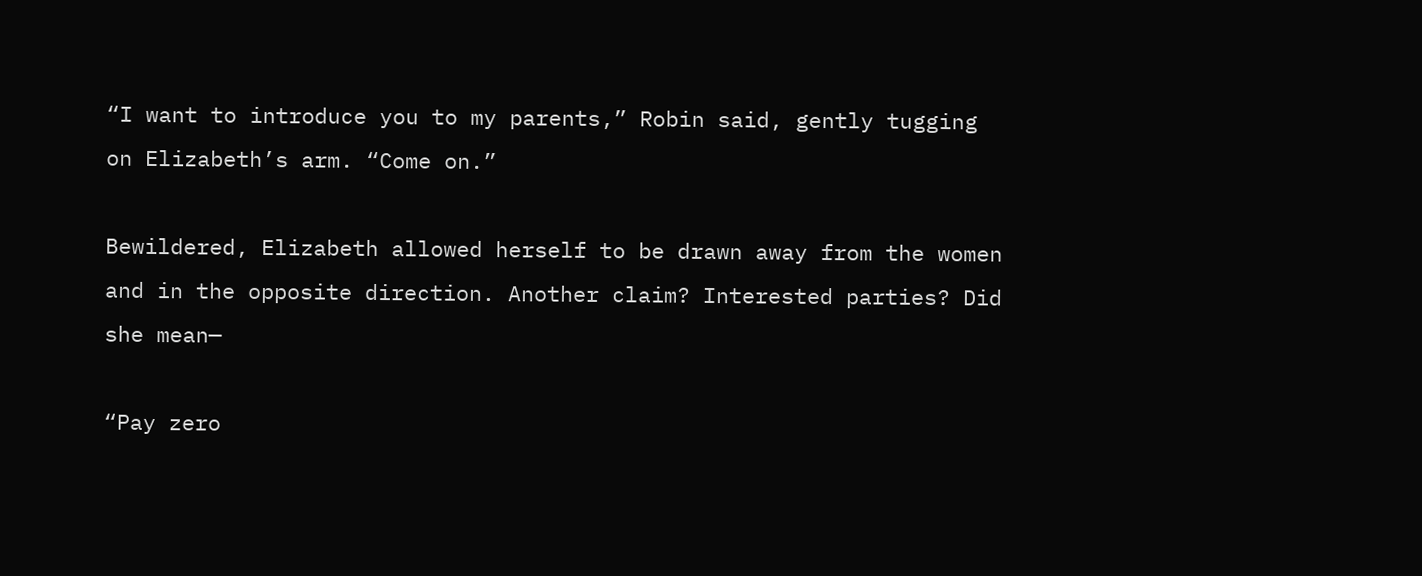“I want to introduce you to my parents,” Robin said, gently tugging on Elizabeth’s arm. “Come on.”

Bewildered, Elizabeth allowed herself to be drawn away from the women and in the opposite direction. Another claim? Interested parties? Did she mean—

“Pay zero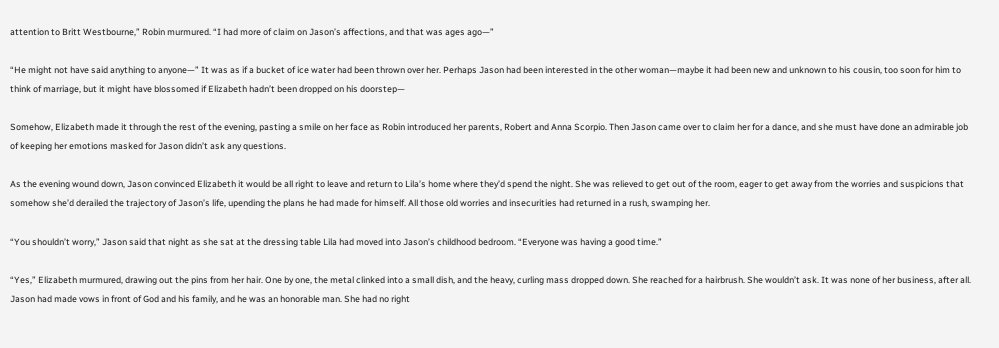attention to Britt Westbourne,” Robin murmured. “I had more of claim on Jason’s affections, and that was ages ago—”

“He might not have said anything to anyone—” It was as if a bucket of ice water had been thrown over her. Perhaps Jason had been interested in the other woman—maybe it had been new and unknown to his cousin, too soon for him to think of marriage, but it might have blossomed if Elizabeth hadn’t been dropped on his doorstep—

Somehow, Elizabeth made it through the rest of the evening, pasting a smile on her face as Robin introduced her parents, Robert and Anna Scorpio. Then Jason came over to claim her for a dance, and she must have done an admirable job of keeping her emotions masked for Jason didn’t ask any questions.

As the evening wound down, Jason convinced Elizabeth it would be all right to leave and return to Lila’s home where they’d spend the night. She was relieved to get out of the room, eager to get away from the worries and suspicions that somehow she’d derailed the trajectory of Jason’s life, upending the plans he had made for himself. All those old worries and insecurities had returned in a rush, swamping her.

“You shouldn’t worry,” Jason said that night as she sat at the dressing table Lila had moved into Jason’s childhood bedroom. “Everyone was having a good time.”

“Yes,” Elizabeth murmured, drawing out the pins from her hair. One by one, the metal clinked into a small dish, and the heavy, curling mass dropped down. She reached for a hairbrush. She wouldn’t ask. It was none of her business, after all. Jason had made vows in front of God and his family, and he was an honorable man. She had no right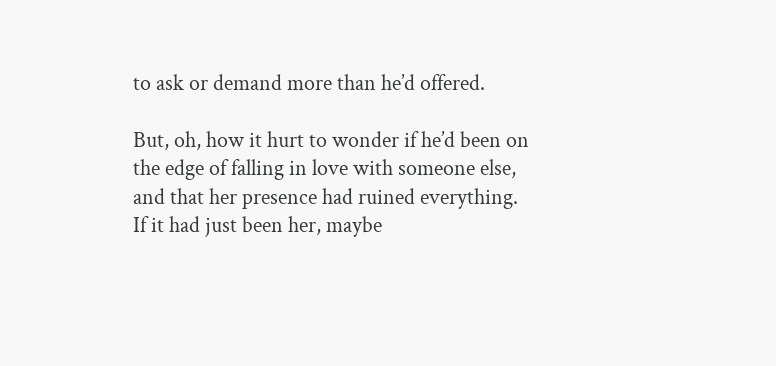to ask or demand more than he’d offered.

But, oh, how it hurt to wonder if he’d been on the edge of falling in love with someone else, and that her presence had ruined everything. If it had just been her, maybe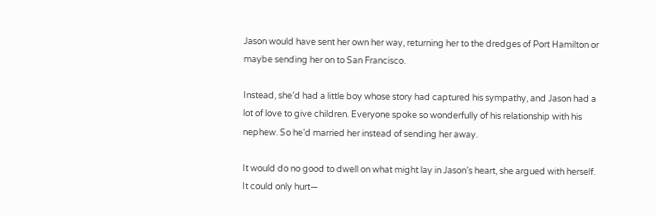Jason would have sent her own her way, returning her to the dredges of Port Hamilton or maybe sending her on to San Francisco.

Instead, she’d had a little boy whose story had captured his sympathy, and Jason had a lot of love to give children. Everyone spoke so wonderfully of his relationship with his nephew. So he’d married her instead of sending her away.

It would do no good to dwell on what might lay in Jason’s heart, she argued with herself. It could only hurt—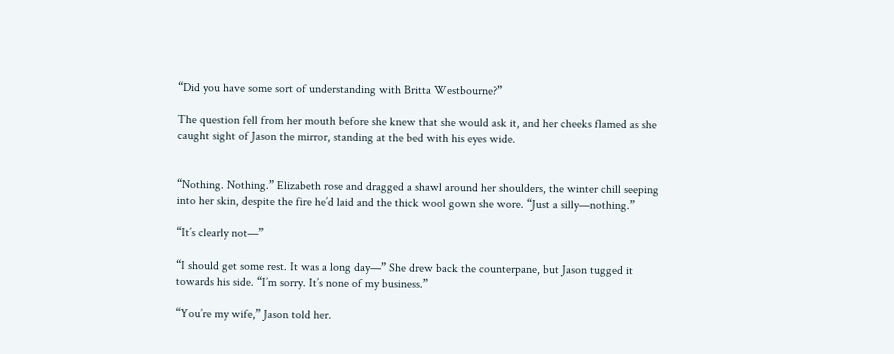“Did you have some sort of understanding with Britta Westbourne?”

The question fell from her mouth before she knew that she would ask it, and her cheeks flamed as she caught sight of Jason the mirror, standing at the bed with his eyes wide.


“Nothing. Nothing.” Elizabeth rose and dragged a shawl around her shoulders, the winter chill seeping into her skin, despite the fire he’d laid and the thick wool gown she wore. “Just a silly—nothing.”

“It’s clearly not—”

“I should get some rest. It was a long day—” She drew back the counterpane, but Jason tugged it towards his side. “I’m sorry. It’s none of my business.”

“You’re my wife,” Jason told her.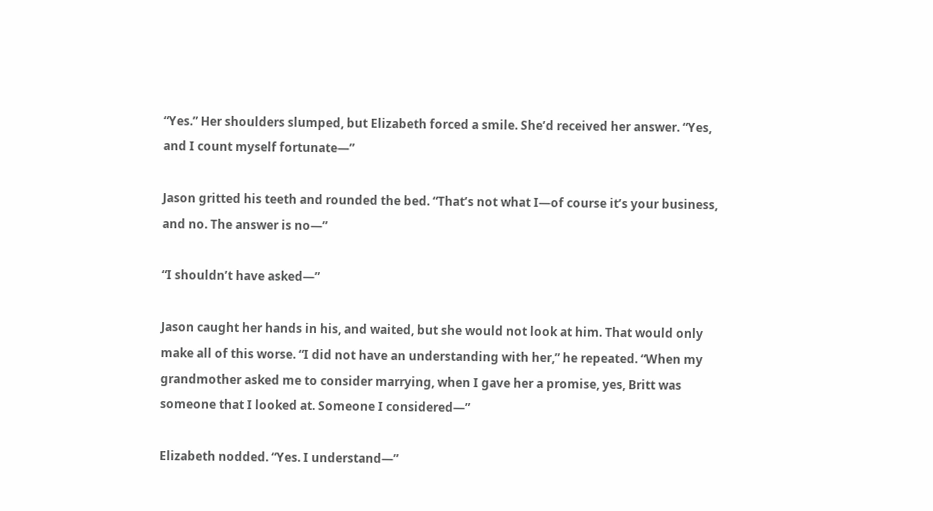“Yes.” Her shoulders slumped, but Elizabeth forced a smile. She’d received her answer. “Yes, and I count myself fortunate—”

Jason gritted his teeth and rounded the bed. “That’s not what I—of course it’s your business, and no. The answer is no—”

“I shouldn’t have asked—”

Jason caught her hands in his, and waited, but she would not look at him. That would only make all of this worse. “I did not have an understanding with her,” he repeated. “When my grandmother asked me to consider marrying, when I gave her a promise, yes, Britt was someone that I looked at. Someone I considered—”

Elizabeth nodded. “Yes. I understand—”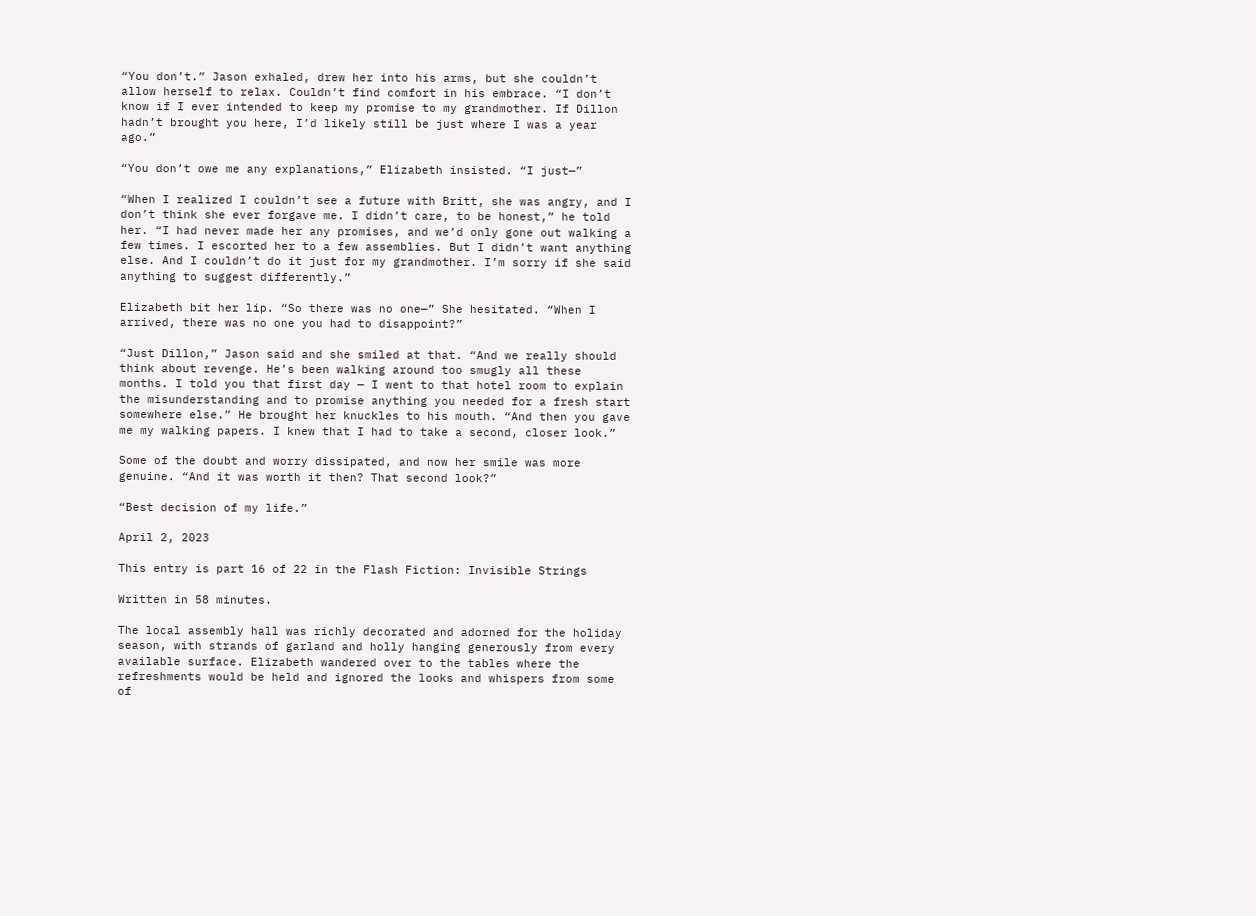“You don’t.” Jason exhaled, drew her into his arms, but she couldn’t allow herself to relax. Couldn’t find comfort in his embrace. “I don’t know if I ever intended to keep my promise to my grandmother. If Dillon hadn’t brought you here, I’d likely still be just where I was a year ago.”

“You don’t owe me any explanations,” Elizabeth insisted. “I just—”

“When I realized I couldn’t see a future with Britt, she was angry, and I don’t think she ever forgave me. I didn’t care, to be honest,” he told her. “I had never made her any promises, and we’d only gone out walking a few times. I escorted her to a few assemblies. But I didn’t want anything else. And I couldn’t do it just for my grandmother. I’m sorry if she said anything to suggest differently.”

Elizabeth bit her lip. “So there was no one—” She hesitated. “When I arrived, there was no one you had to disappoint?”

“Just Dillon,” Jason said and she smiled at that. “And we really should think about revenge. He’s been walking around too smugly all these months. I told you that first day — I went to that hotel room to explain the misunderstanding and to promise anything you needed for a fresh start somewhere else.” He brought her knuckles to his mouth. “And then you gave me my walking papers. I knew that I had to take a second, closer look.”

Some of the doubt and worry dissipated, and now her smile was more genuine. “And it was worth it then? That second look?”

“Best decision of my life.”

April 2, 2023

This entry is part 16 of 22 in the Flash Fiction: Invisible Strings

Written in 58 minutes.

The local assembly hall was richly decorated and adorned for the holiday season, with strands of garland and holly hanging generously from every available surface. Elizabeth wandered over to the tables where the refreshments would be held and ignored the looks and whispers from some of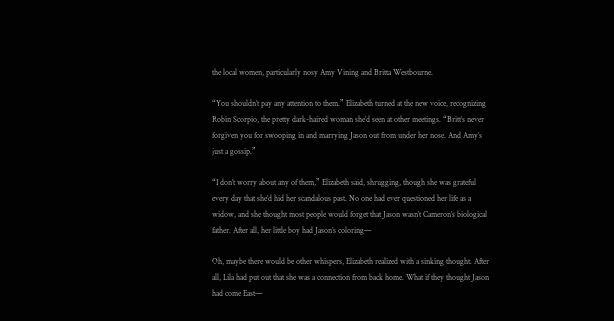the local women, particularly nosy Amy Vining and Britta Westbourne.

“You shouldn’t pay any attention to them.” Elizabeth turned at the new voice, recognizing Robin Scorpio, the pretty dark-haired woman she’d seen at other meetings. “Britt’s never forgiven you for swooping in and marrying Jason out from under her nose. And Amy’s just a gossip.”

“I don’t worry about any of them,” Elizabeth said, shrugging, though she was grateful every day that she’d hid her scandalous past. No one had ever questioned her life as a widow, and she thought most people would forget that Jason wasn’t Cameron’s biological father. After all, her little boy had Jason’s coloring—

Oh, maybe there would be other whispers, Elizabeth realized with a sinking thought. After all, Lila had put out that she was a connection from back home. What if they thought Jason had come East—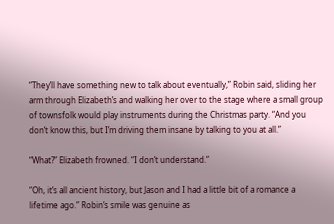“They’ll have something new to talk about eventually,” Robin said, sliding her arm through Elizabeth’s and walking her over to the stage where a small group of townsfolk would play instruments during the Christmas party. “And you don’t know this, but I’m driving them insane by talking to you at all.”

“What?” Elizabeth frowned. “I don’t understand.”

“Oh, it’s all ancient history, but Jason and I had a little bit of a romance a lifetime ago.” Robin’s smile was genuine as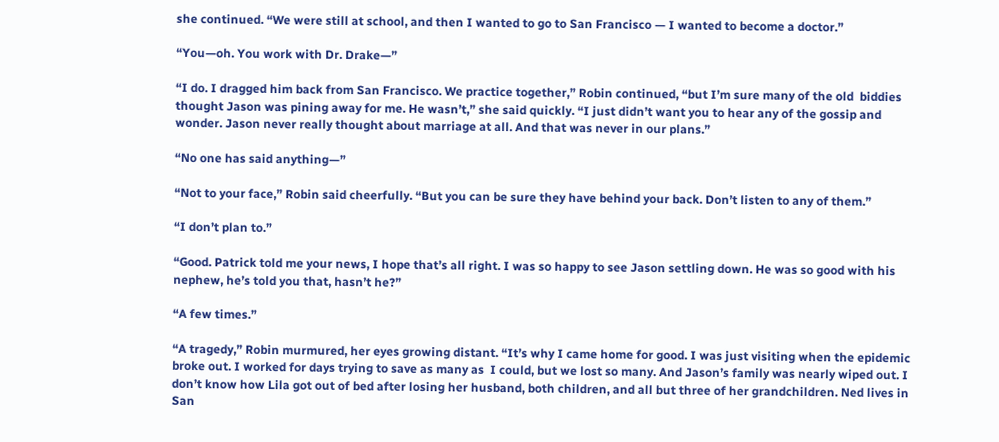she continued. “We were still at school, and then I wanted to go to San Francisco — I wanted to become a doctor.”

“You—oh. You work with Dr. Drake—”

“I do. I dragged him back from San Francisco. We practice together,” Robin continued, “but I’m sure many of the old  biddies thought Jason was pining away for me. He wasn’t,” she said quickly. “I just didn’t want you to hear any of the gossip and wonder. Jason never really thought about marriage at all. And that was never in our plans.”

“No one has said anything—”

“Not to your face,” Robin said cheerfully. “But you can be sure they have behind your back. Don’t listen to any of them.”

“I don’t plan to.”

“Good. Patrick told me your news, I hope that’s all right. I was so happy to see Jason settling down. He was so good with his nephew, he’s told you that, hasn’t he?”

“A few times.”

“A tragedy,” Robin murmured, her eyes growing distant. “It’s why I came home for good. I was just visiting when the epidemic broke out. I worked for days trying to save as many as  I could, but we lost so many. And Jason’s family was nearly wiped out. I don’t know how Lila got out of bed after losing her husband, both children, and all but three of her grandchildren. Ned lives in San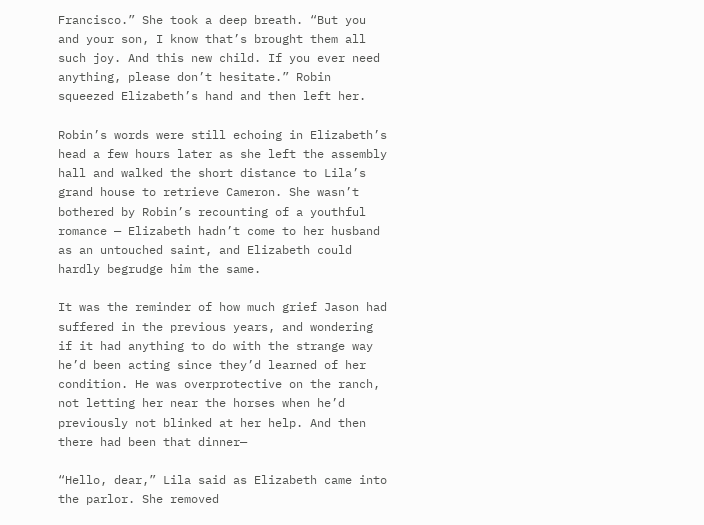Francisco.” She took a deep breath. “But you and your son, I know that’s brought them all such joy. And this new child. If you ever need anything, please don’t hesitate.” Robin squeezed Elizabeth’s hand and then left her.

Robin’s words were still echoing in Elizabeth’s head a few hours later as she left the assembly hall and walked the short distance to Lila’s grand house to retrieve Cameron. She wasn’t bothered by Robin’s recounting of a youthful romance — Elizabeth hadn’t come to her husband as an untouched saint, and Elizabeth could hardly begrudge him the same.

It was the reminder of how much grief Jason had suffered in the previous years, and wondering if it had anything to do with the strange way he’d been acting since they’d learned of her condition. He was overprotective on the ranch, not letting her near the horses when he’d previously not blinked at her help. And then there had been that dinner—

“Hello, dear,” Lila said as Elizabeth came into the parlor. She removed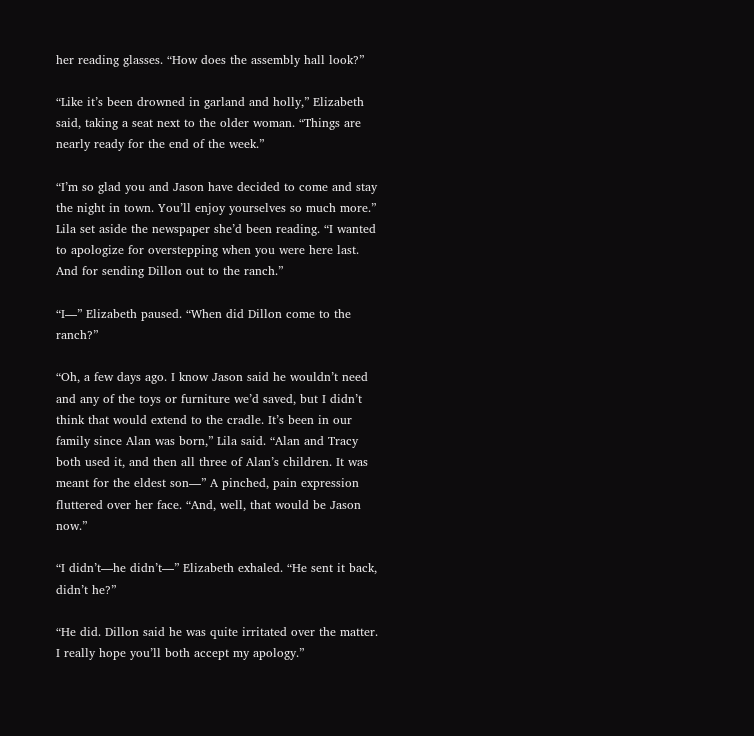her reading glasses. “How does the assembly hall look?”

“Like it’s been drowned in garland and holly,” Elizabeth said, taking a seat next to the older woman. “Things are nearly ready for the end of the week.”

“I’m so glad you and Jason have decided to come and stay the night in town. You’ll enjoy yourselves so much more.” Lila set aside the newspaper she’d been reading. “I wanted to apologize for overstepping when you were here last. And for sending Dillon out to the ranch.”

“I—” Elizabeth paused. “When did Dillon come to the ranch?”

“Oh, a few days ago. I know Jason said he wouldn’t need and any of the toys or furniture we’d saved, but I didn’t think that would extend to the cradle. It’s been in our family since Alan was born,” Lila said. “Alan and Tracy both used it, and then all three of Alan’s children. It was meant for the eldest son—” A pinched, pain expression fluttered over her face. “And, well, that would be Jason now.”

“I didn’t—he didn’t—” Elizabeth exhaled. “He sent it back, didn’t he?”

“He did. Dillon said he was quite irritated over the matter. I really hope you’ll both accept my apology.”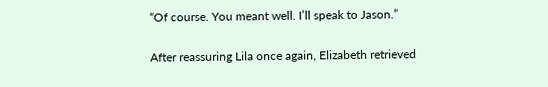“Of course. You meant well. I’ll speak to Jason.”

After reassuring Lila once again, Elizabeth retrieved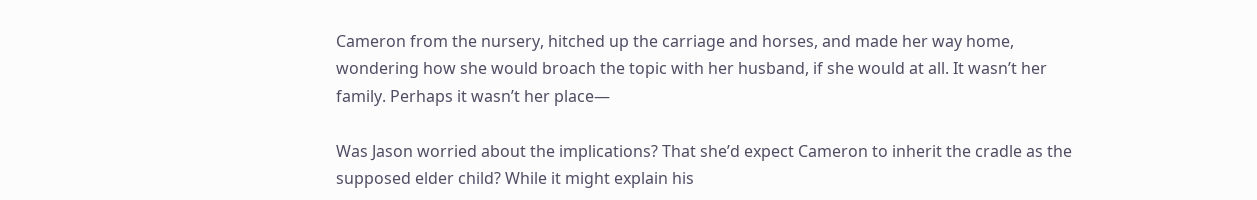Cameron from the nursery, hitched up the carriage and horses, and made her way home, wondering how she would broach the topic with her husband, if she would at all. It wasn’t her family. Perhaps it wasn’t her place—

Was Jason worried about the implications? That she’d expect Cameron to inherit the cradle as the supposed elder child? While it might explain his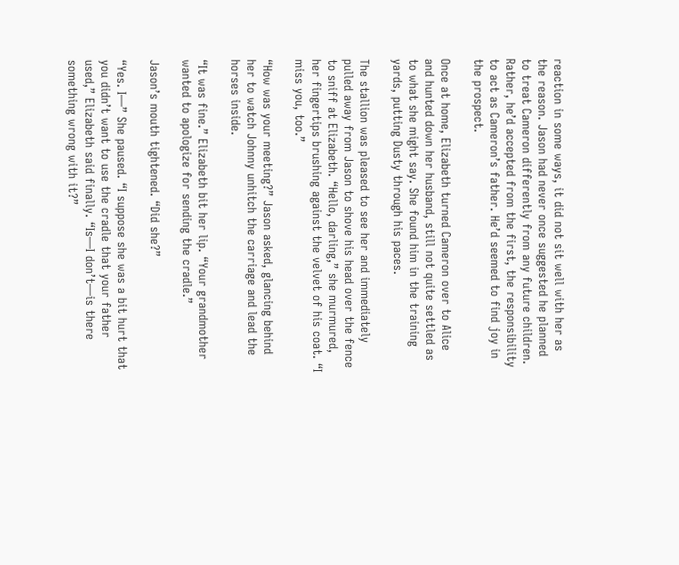reaction in some ways, it did not sit well with her as the reason. Jason had never once suggested he planned to treat Cameron differently from any future children. Rather, he’d accepted from the first, the responsibility to act as Cameron’s father. He’d seemed to find joy in the prospect.

Once at home, Elizabeth turned Cameron over to Alice and hunted down her husband, still not quite settled as to what she might say. She found him in the training yards, putting Dusty through his paces.

The stallion was pleased to see her and immediately pulled away from Jason to shove his head over the fence to sniff at Elizabeth. “Hello, darling,” she murmured, her fingertips brushing against the velvet of his coat. “I miss you, too.”

“How was your meeting?” Jason asked, glancing behind her to watch Johnny unhitch the carriage and lead the horses inside.

“It was fine.” Elizabeth bit her lip. “Your grandmother wanted to apologize for sending the cradle.”

Jason’s mouth tightened. “Did she?”

“Yes. I—” She paused. “I suppose she was a bit hurt that you didn’t want to use the cradle that your father used,” Elizabeth said finally. “Is—I don’t—is there something wrong with it?”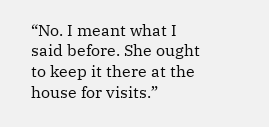“No. I meant what I said before. She ought to keep it there at the house for visits.”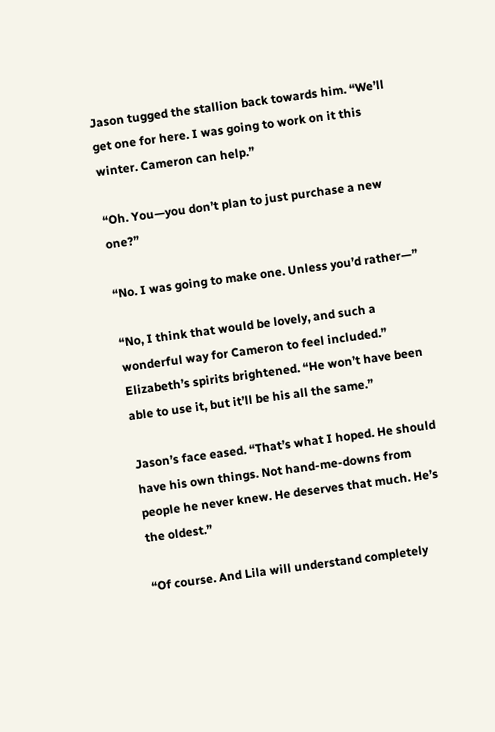Jason tugged the stallion back towards him. “We’ll get one for here. I was going to work on it this winter. Cameron can help.”

“Oh. You—you don’t plan to just purchase a new one?”

“No. I was going to make one. Unless you’d rather—”

“No, I think that would be lovely, and such a wonderful way for Cameron to feel included.” Elizabeth’s spirits brightened. “He won’t have been able to use it, but it’ll be his all the same.”

Jason’s face eased. “That’s what I hoped. He should have his own things. Not hand-me-downs from people he never knew. He deserves that much. He’s the oldest.”

“Of course. And Lila will understand completely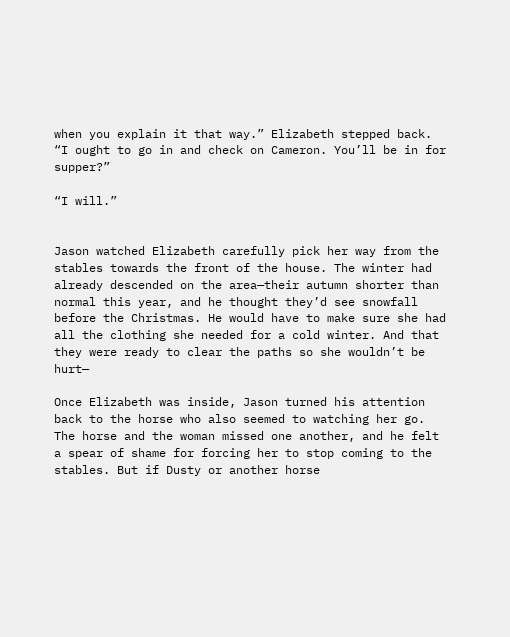when you explain it that way.” Elizabeth stepped back. “I ought to go in and check on Cameron. You’ll be in for supper?”

“I will.”


Jason watched Elizabeth carefully pick her way from the stables towards the front of the house. The winter had already descended on the area—their autumn shorter than normal this year, and he thought they’d see snowfall before the Christmas. He would have to make sure she had all the clothing she needed for a cold winter. And that they were ready to clear the paths so she wouldn’t be hurt—

Once Elizabeth was inside, Jason turned his attention back to the horse who also seemed to watching her go. The horse and the woman missed one another, and he felt a spear of shame for forcing her to stop coming to the stables. But if Dusty or another horse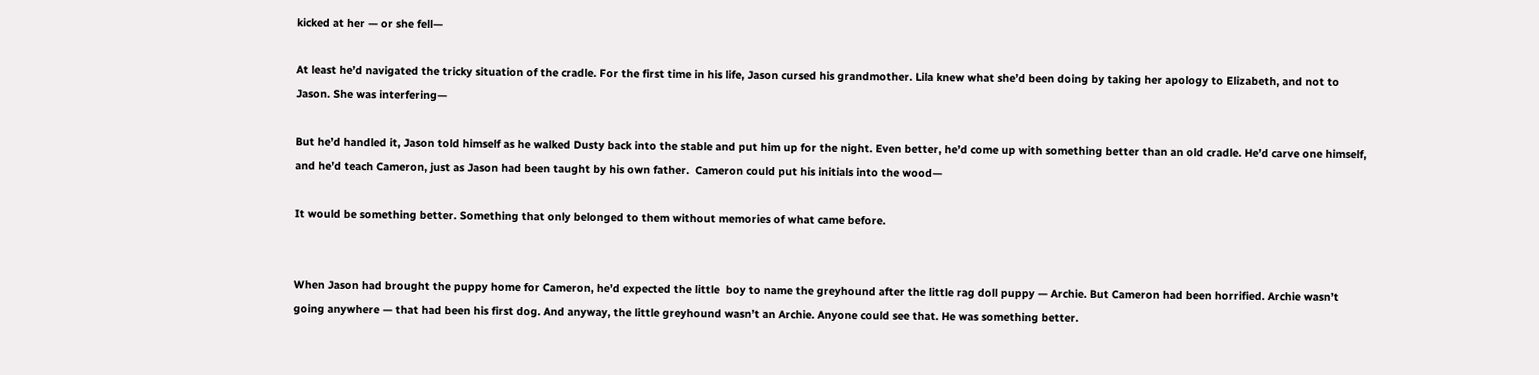kicked at her — or she fell—

At least he’d navigated the tricky situation of the cradle. For the first time in his life, Jason cursed his grandmother. Lila knew what she’d been doing by taking her apology to Elizabeth, and not to Jason. She was interfering—

But he’d handled it, Jason told himself as he walked Dusty back into the stable and put him up for the night. Even better, he’d come up with something better than an old cradle. He’d carve one himself, and he’d teach Cameron, just as Jason had been taught by his own father.  Cameron could put his initials into the wood—

It would be something better. Something that only belonged to them without memories of what came before.


When Jason had brought the puppy home for Cameron, he’d expected the little  boy to name the greyhound after the little rag doll puppy — Archie. But Cameron had been horrified. Archie wasn’t going anywhere — that had been his first dog. And anyway, the little greyhound wasn’t an Archie. Anyone could see that. He was something better.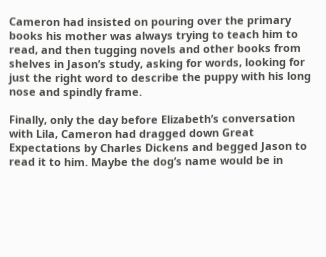Cameron had insisted on pouring over the primary books his mother was always trying to teach him to read, and then tugging novels and other books from shelves in Jason’s study, asking for words, looking for just the right word to describe the puppy with his long nose and spindly frame.

Finally, only the day before Elizabeth’s conversation with Lila, Cameron had dragged down Great Expectations by Charles Dickens and begged Jason to read it to him. Maybe the dog’s name would be in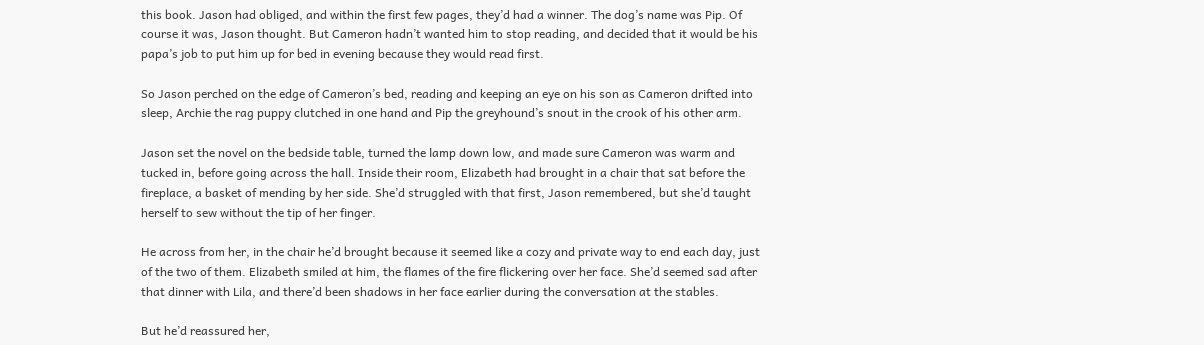this book. Jason had obliged, and within the first few pages, they’d had a winner. The dog’s name was Pip. Of course it was, Jason thought. But Cameron hadn’t wanted him to stop reading, and decided that it would be his papa’s job to put him up for bed in evening because they would read first.

So Jason perched on the edge of Cameron’s bed, reading and keeping an eye on his son as Cameron drifted into sleep, Archie the rag puppy clutched in one hand and Pip the greyhound’s snout in the crook of his other arm.

Jason set the novel on the bedside table, turned the lamp down low, and made sure Cameron was warm and tucked in, before going across the hall. Inside their room, Elizabeth had brought in a chair that sat before the fireplace, a basket of mending by her side. She’d struggled with that first, Jason remembered, but she’d taught herself to sew without the tip of her finger.

He across from her, in the chair he’d brought because it seemed like a cozy and private way to end each day, just of the two of them. Elizabeth smiled at him, the flames of the fire flickering over her face. She’d seemed sad after that dinner with Lila, and there’d been shadows in her face earlier during the conversation at the stables.

But he’d reassured her,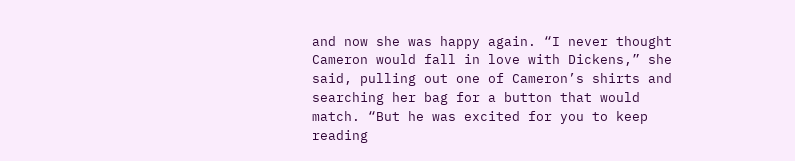and now she was happy again. “I never thought Cameron would fall in love with Dickens,” she said, pulling out one of Cameron’s shirts and searching her bag for a button that would match. “But he was excited for you to keep reading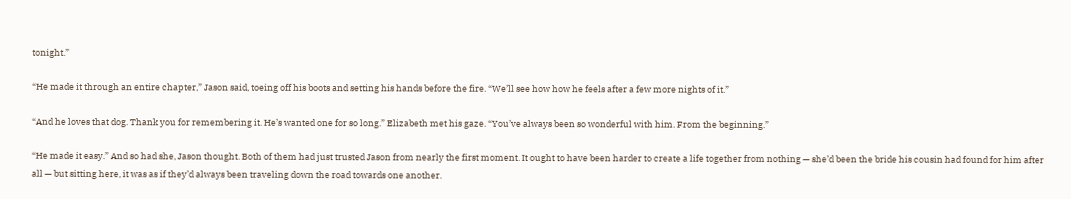tonight.”

“He made it through an entire chapter,” Jason said, toeing off his boots and setting his hands before the fire. “We’ll see how how he feels after a few more nights of it.”

“And he loves that dog. Thank you for remembering it. He’s wanted one for so long.” Elizabeth met his gaze. “You’ve always been so wonderful with him. From the beginning.”

“He made it easy.” And so had she, Jason thought. Both of them had just trusted Jason from nearly the first moment. It ought to have been harder to create a life together from nothing — she’d been the bride his cousin had found for him after all — but sitting here, it was as if they’d always been traveling down the road towards one another.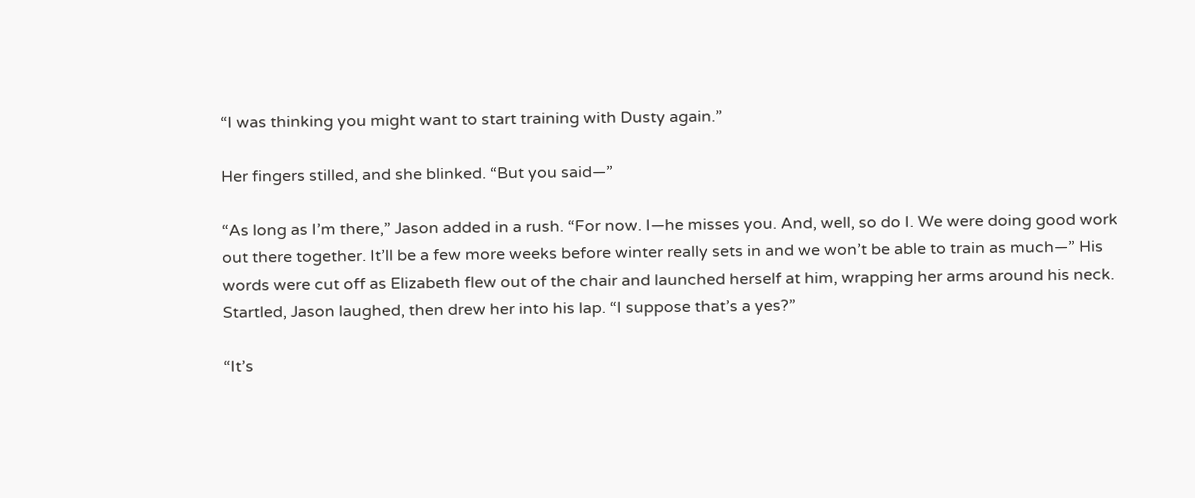“I was thinking you might want to start training with Dusty again.”

Her fingers stilled, and she blinked. “But you said—”

“As long as I’m there,” Jason added in a rush. “For now. I—he misses you. And, well, so do I. We were doing good work out there together. It’ll be a few more weeks before winter really sets in and we won’t be able to train as much—” His words were cut off as Elizabeth flew out of the chair and launched herself at him, wrapping her arms around his neck. Startled, Jason laughed, then drew her into his lap. “I suppose that’s a yes?”

“It’s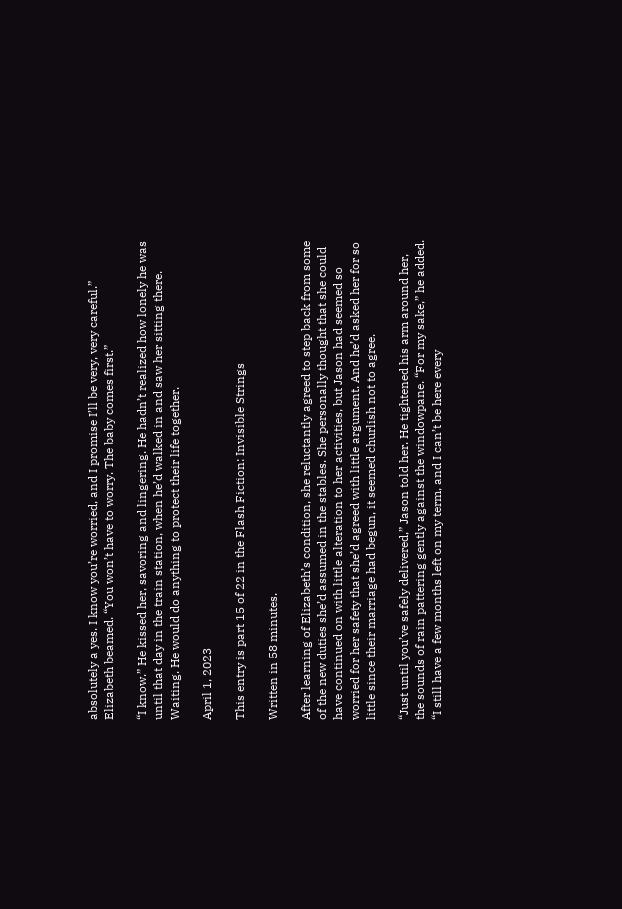absolutely a yes. I know you’re worried, and I promise I’ll be very, very careful.” Elizabeth beamed. “You won’t have to worry. The baby comes first.”

“I know.” He kissed her, savoring and lingering. He hadn’t realized how lonely he was until that day in the train station, when he’d walked in and saw her sitting there. Waiting. He would do anything to protect their life together.

April 1, 2023

This entry is part 15 of 22 in the Flash Fiction: Invisible Strings

Written in 58 minutes.

After learning of Elizabeth’s condition, she reluctantly agreed to step back from some of the new duties she’d assumed in the stables. She personally thought that she could have continued on with little alteration to her activities, but Jason had seemed so worried for her safety that she’d agreed with little argument. And he’d asked her for so little since their marriage had begun, it seemed churlish not to agree.

“Just until you’ve safely delivered,” Jason told her. He tightened his arm around her, the sounds of rain pattering gently against the windowpane. “For my sake,” he added. “I still have a few months left on my term, and I can’t be here every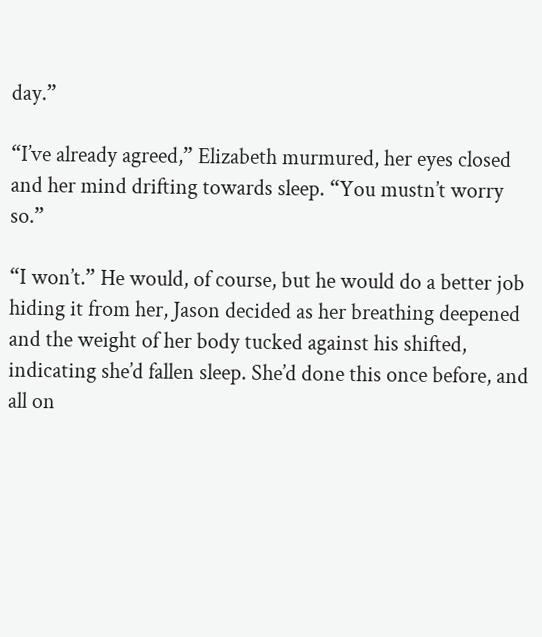day.”

“I’ve already agreed,” Elizabeth murmured, her eyes closed and her mind drifting towards sleep. “You mustn’t worry so.”

“I won’t.” He would, of course, but he would do a better job hiding it from her, Jason decided as her breathing deepened and the weight of her body tucked against his shifted, indicating she’d fallen sleep. She’d done this once before, and all on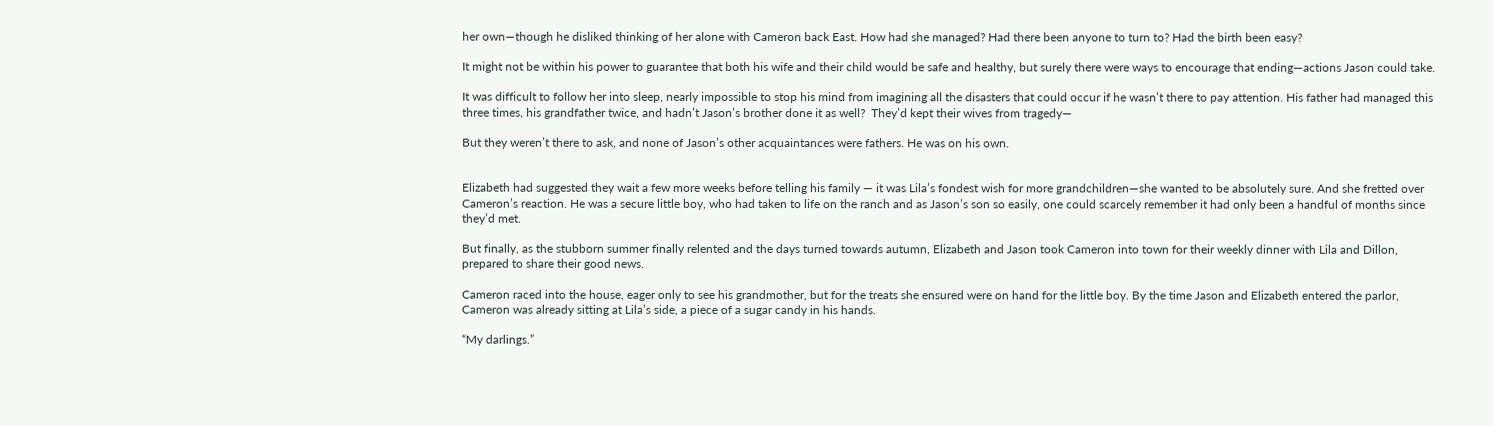her own—though he disliked thinking of her alone with Cameron back East. How had she managed? Had there been anyone to turn to? Had the birth been easy?

It might not be within his power to guarantee that both his wife and their child would be safe and healthy, but surely there were ways to encourage that ending—actions Jason could take.

It was difficult to follow her into sleep, nearly impossible to stop his mind from imagining all the disasters that could occur if he wasn’t there to pay attention. His father had managed this three times, his grandfather twice, and hadn’t Jason’s brother done it as well?  They’d kept their wives from tragedy—

But they weren’t there to ask, and none of Jason’s other acquaintances were fathers. He was on his own.


Elizabeth had suggested they wait a few more weeks before telling his family — it was Lila’s fondest wish for more grandchildren—she wanted to be absolutely sure. And she fretted over Cameron’s reaction. He was a secure little boy, who had taken to life on the ranch and as Jason’s son so easily, one could scarcely remember it had only been a handful of months since they’d met.

But finally, as the stubborn summer finally relented and the days turned towards autumn, Elizabeth and Jason took Cameron into town for their weekly dinner with Lila and Dillon, prepared to share their good news.

Cameron raced into the house, eager only to see his grandmother, but for the treats she ensured were on hand for the little boy. By the time Jason and Elizabeth entered the parlor, Cameron was already sitting at Lila’s side, a piece of a sugar candy in his hands.

“My darlings.”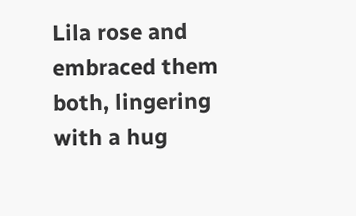Lila rose and embraced them both, lingering with a hug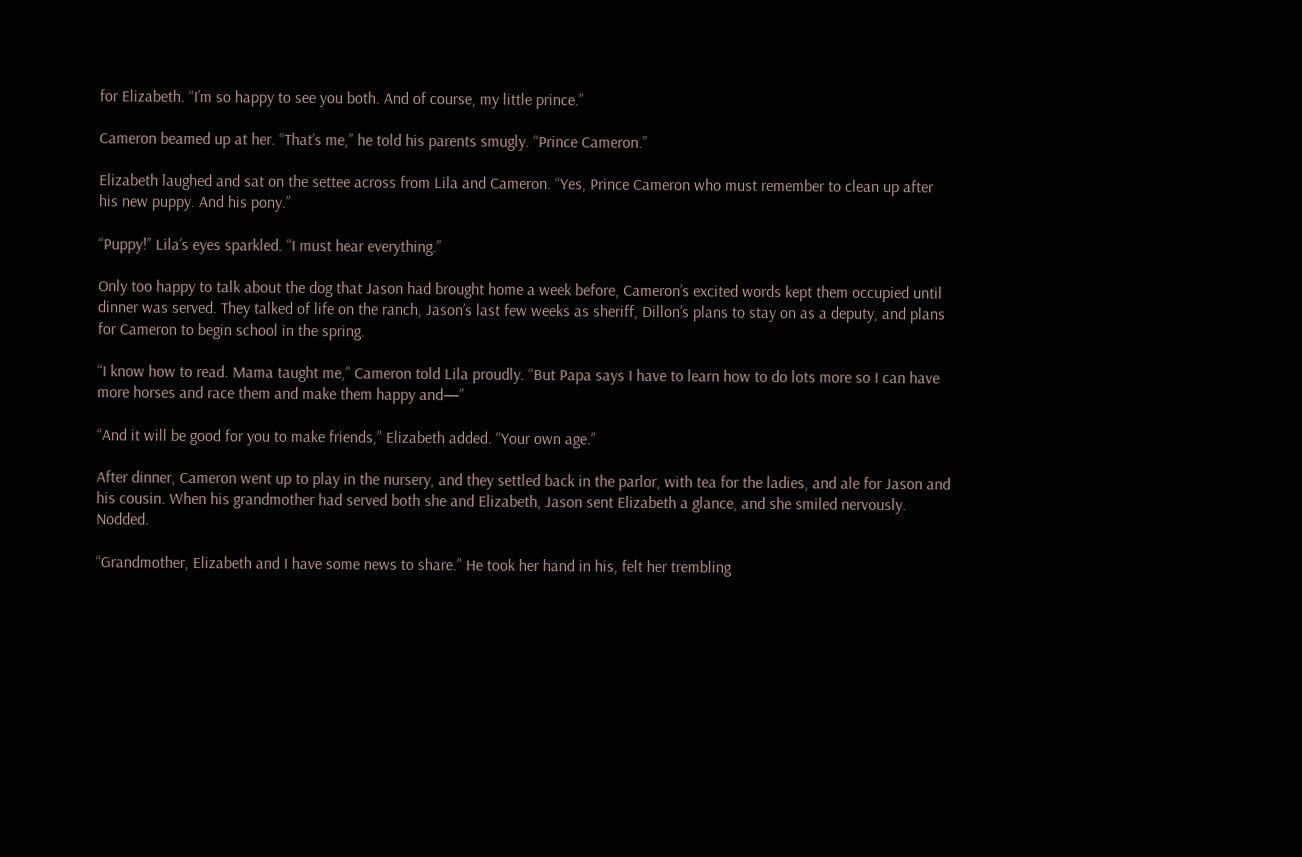for Elizabeth. “I’m so happy to see you both. And of course, my little prince.”

Cameron beamed up at her. “That’s me,” he told his parents smugly. “Prince Cameron.”

Elizabeth laughed and sat on the settee across from Lila and Cameron. “Yes, Prince Cameron who must remember to clean up after his new puppy. And his pony.”

“Puppy!” Lila’s eyes sparkled. “I must hear everything.”

Only too happy to talk about the dog that Jason had brought home a week before, Cameron’s excited words kept them occupied until dinner was served. They talked of life on the ranch, Jason’s last few weeks as sheriff, Dillon’s plans to stay on as a deputy, and plans for Cameron to begin school in the spring.

“I know how to read. Mama taught me,” Cameron told Lila proudly. “But Papa says I have to learn how to do lots more so I can have more horses and race them and make them happy and—”

“And it will be good for you to make friends,” Elizabeth added. “Your own age.”

After dinner, Cameron went up to play in the nursery, and they settled back in the parlor, with tea for the ladies, and ale for Jason and his cousin. When his grandmother had served both she and Elizabeth, Jason sent Elizabeth a glance, and she smiled nervously. Nodded.

“Grandmother, Elizabeth and I have some news to share.” He took her hand in his, felt her trembling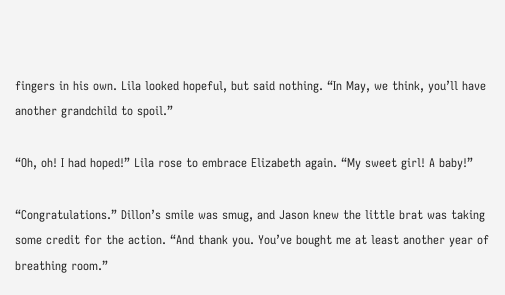fingers in his own. Lila looked hopeful, but said nothing. “In May, we think, you’ll have another grandchild to spoil.”

“Oh, oh! I had hoped!” Lila rose to embrace Elizabeth again. “My sweet girl! A baby!”

“Congratulations.” Dillon’s smile was smug, and Jason knew the little brat was taking some credit for the action. “And thank you. You’ve bought me at least another year of breathing room.”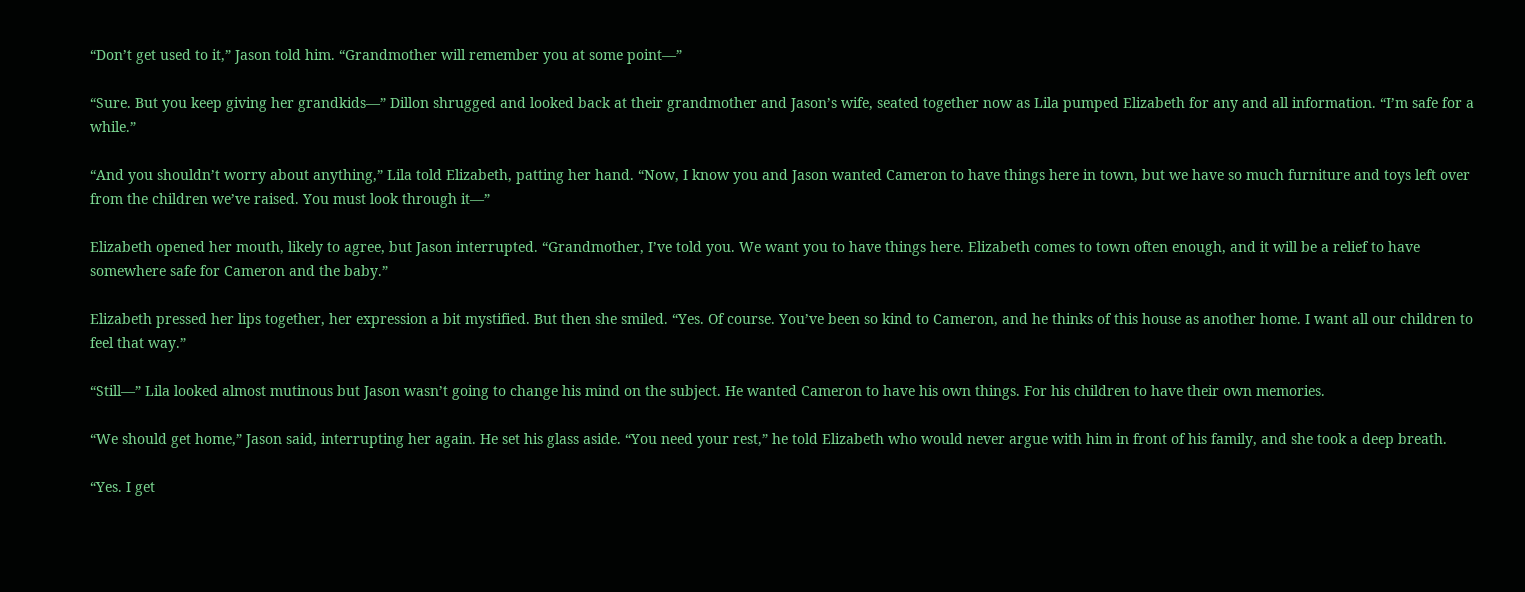“Don’t get used to it,” Jason told him. “Grandmother will remember you at some point—”

“Sure. But you keep giving her grandkids—” Dillon shrugged and looked back at their grandmother and Jason’s wife, seated together now as Lila pumped Elizabeth for any and all information. “I’m safe for a while.”

“And you shouldn’t worry about anything,” Lila told Elizabeth, patting her hand. “Now, I know you and Jason wanted Cameron to have things here in town, but we have so much furniture and toys left over from the children we’ve raised. You must look through it—”

Elizabeth opened her mouth, likely to agree, but Jason interrupted. “Grandmother, I’ve told you. We want you to have things here. Elizabeth comes to town often enough, and it will be a relief to have somewhere safe for Cameron and the baby.”

Elizabeth pressed her lips together, her expression a bit mystified. But then she smiled. “Yes. Of course. You’ve been so kind to Cameron, and he thinks of this house as another home. I want all our children to feel that way.”

“Still—” Lila looked almost mutinous but Jason wasn’t going to change his mind on the subject. He wanted Cameron to have his own things. For his children to have their own memories.

“We should get home,” Jason said, interrupting her again. He set his glass aside. “You need your rest,” he told Elizabeth who would never argue with him in front of his family, and she took a deep breath.

“Yes. I get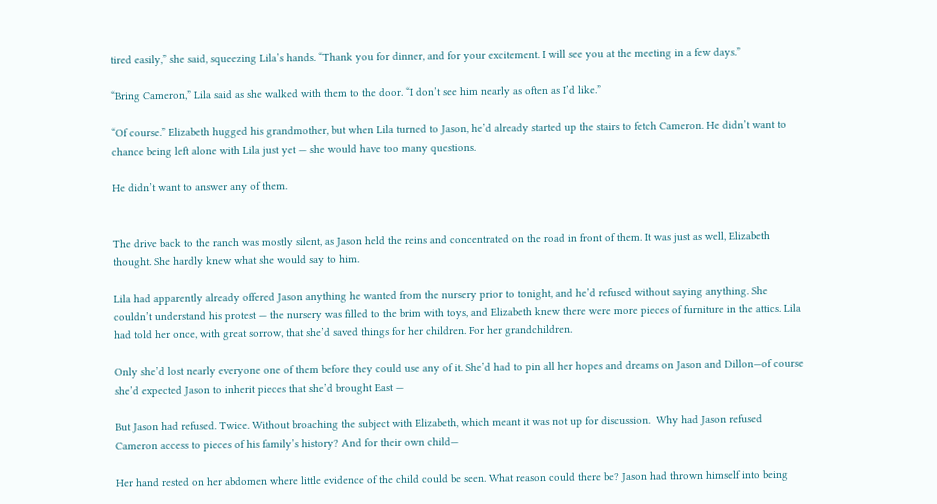tired easily,” she said, squeezing Lila’s hands. “Thank you for dinner, and for your excitement. I will see you at the meeting in a few days.”

“Bring Cameron,” Lila said as she walked with them to the door. “I don’t see him nearly as often as I’d like.”

“Of course.” Elizabeth hugged his grandmother, but when Lila turned to Jason, he’d already started up the stairs to fetch Cameron. He didn’t want to chance being left alone with Lila just yet — she would have too many questions.

He didn’t want to answer any of them.


The drive back to the ranch was mostly silent, as Jason held the reins and concentrated on the road in front of them. It was just as well, Elizabeth thought. She hardly knew what she would say to him.

Lila had apparently already offered Jason anything he wanted from the nursery prior to tonight, and he’d refused without saying anything. She couldn’t understand his protest — the nursery was filled to the brim with toys, and Elizabeth knew there were more pieces of furniture in the attics. Lila had told her once, with great sorrow, that she’d saved things for her children. For her grandchildren.

Only she’d lost nearly everyone one of them before they could use any of it. She’d had to pin all her hopes and dreams on Jason and Dillon—of course she’d expected Jason to inherit pieces that she’d brought East —

But Jason had refused. Twice. Without broaching the subject with Elizabeth, which meant it was not up for discussion.  Why had Jason refused Cameron access to pieces of his family’s history? And for their own child—

Her hand rested on her abdomen where little evidence of the child could be seen. What reason could there be? Jason had thrown himself into being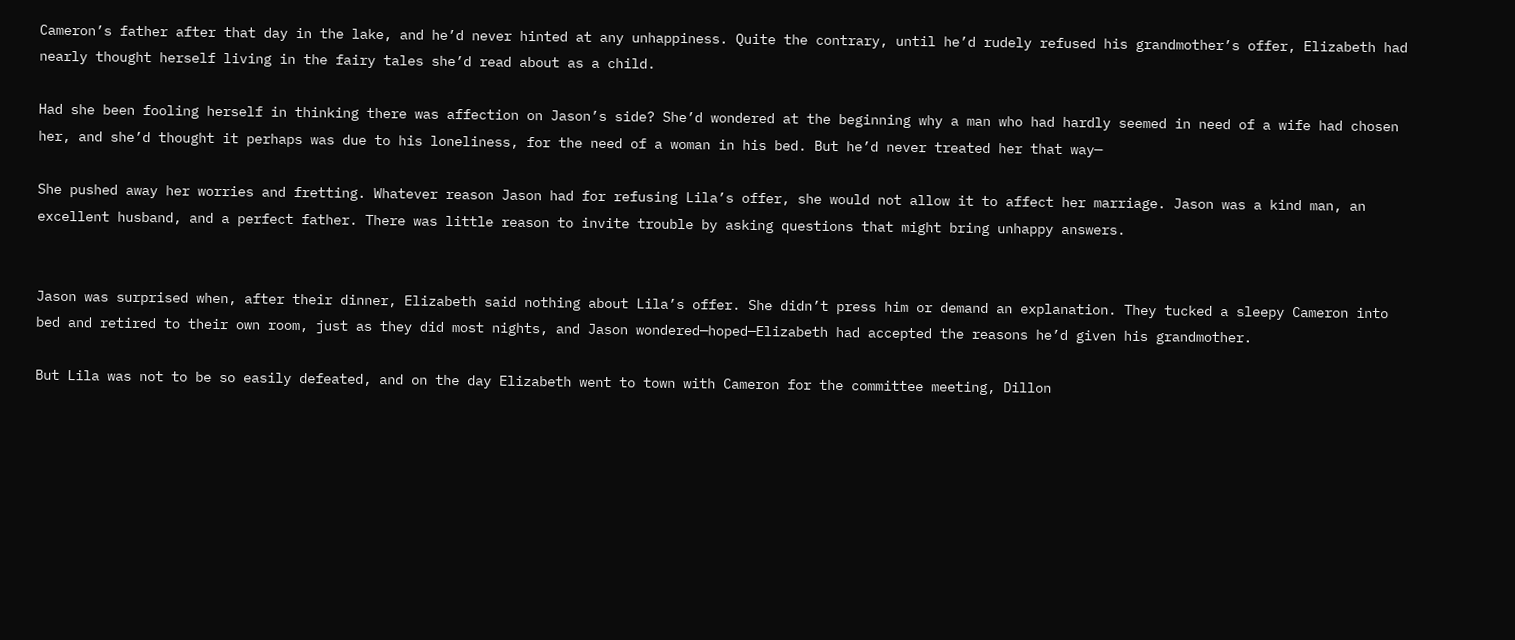Cameron’s father after that day in the lake, and he’d never hinted at any unhappiness. Quite the contrary, until he’d rudely refused his grandmother’s offer, Elizabeth had nearly thought herself living in the fairy tales she’d read about as a child.

Had she been fooling herself in thinking there was affection on Jason’s side? She’d wondered at the beginning why a man who had hardly seemed in need of a wife had chosen her, and she’d thought it perhaps was due to his loneliness, for the need of a woman in his bed. But he’d never treated her that way—

She pushed away her worries and fretting. Whatever reason Jason had for refusing Lila’s offer, she would not allow it to affect her marriage. Jason was a kind man, an excellent husband, and a perfect father. There was little reason to invite trouble by asking questions that might bring unhappy answers.


Jason was surprised when, after their dinner, Elizabeth said nothing about Lila’s offer. She didn’t press him or demand an explanation. They tucked a sleepy Cameron into bed and retired to their own room, just as they did most nights, and Jason wondered—hoped—Elizabeth had accepted the reasons he’d given his grandmother.

But Lila was not to be so easily defeated, and on the day Elizabeth went to town with Cameron for the committee meeting, Dillon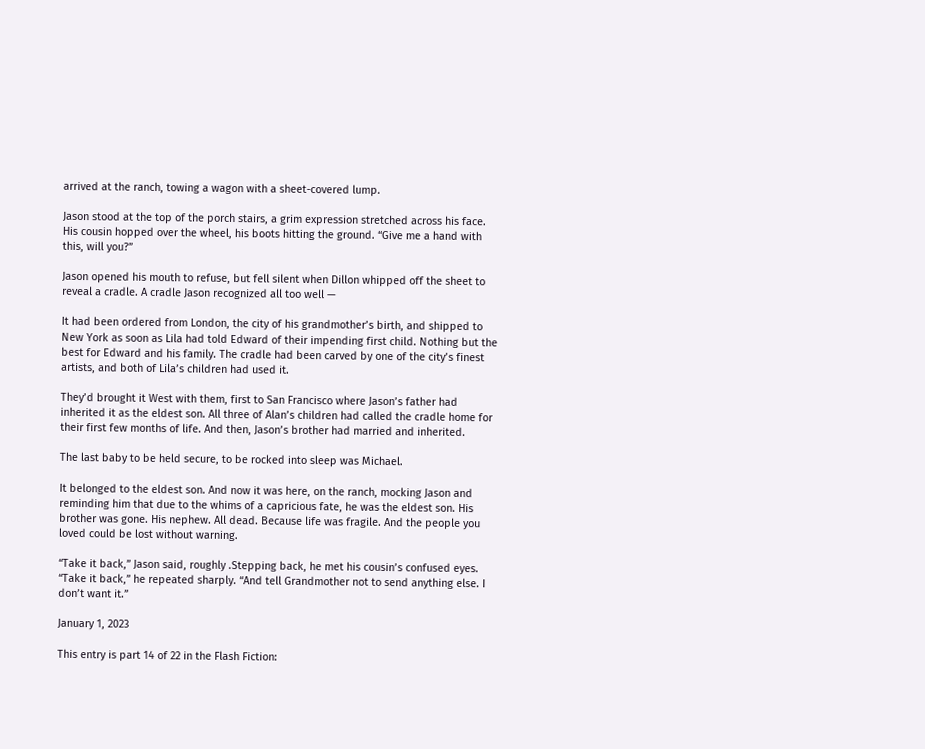arrived at the ranch, towing a wagon with a sheet-covered lump.

Jason stood at the top of the porch stairs, a grim expression stretched across his face. His cousin hopped over the wheel, his boots hitting the ground. “Give me a hand with this, will you?”

Jason opened his mouth to refuse, but fell silent when Dillon whipped off the sheet to reveal a cradle. A cradle Jason recognized all too well —

It had been ordered from London, the city of his grandmother’s birth, and shipped to New York as soon as Lila had told Edward of their impending first child. Nothing but the best for Edward and his family. The cradle had been carved by one of the city’s finest artists, and both of Lila’s children had used it.

They’d brought it West with them, first to San Francisco where Jason’s father had inherited it as the eldest son. All three of Alan’s children had called the cradle home for their first few months of life. And then, Jason’s brother had married and inherited.

The last baby to be held secure, to be rocked into sleep was Michael.

It belonged to the eldest son. And now it was here, on the ranch, mocking Jason and reminding him that due to the whims of a capricious fate, he was the eldest son. His brother was gone. His nephew. All dead. Because life was fragile. And the people you loved could be lost without warning.

“Take it back,” Jason said, roughly .Stepping back, he met his cousin’s confused eyes. “Take it back,” he repeated sharply. “And tell Grandmother not to send anything else. I don’t want it.”

January 1, 2023

This entry is part 14 of 22 in the Flash Fiction: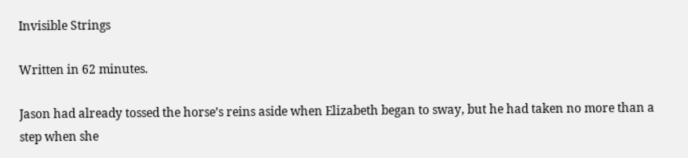Invisible Strings

Written in 62 minutes.

Jason had already tossed the horse’s reins aside when Elizabeth began to sway, but he had taken no more than a step when she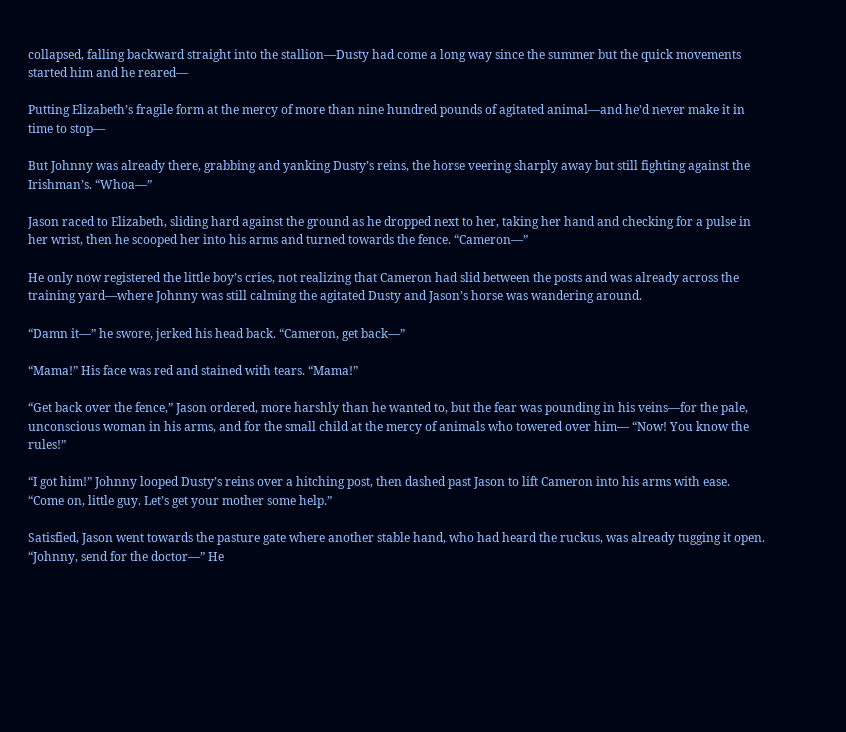collapsed, falling backward straight into the stallion—Dusty had come a long way since the summer but the quick movements started him and he reared—

Putting Elizabeth’s fragile form at the mercy of more than nine hundred pounds of agitated animal—and he’d never make it in time to stop—

But Johnny was already there, grabbing and yanking Dusty’s reins, the horse veering sharply away but still fighting against the Irishman’s. “Whoa—”

Jason raced to Elizabeth, sliding hard against the ground as he dropped next to her, taking her hand and checking for a pulse in her wrist, then he scooped her into his arms and turned towards the fence. “Cameron—”

He only now registered the little boy’s cries, not realizing that Cameron had slid between the posts and was already across the training yard—where Johnny was still calming the agitated Dusty and Jason’s horse was wandering around.

“Damn it—” he swore, jerked his head back. “Cameron, get back—”

“Mama!” His face was red and stained with tears. “Mama!”

“Get back over the fence,” Jason ordered, more harshly than he wanted to, but the fear was pounding in his veins—for the pale, unconscious woman in his arms, and for the small child at the mercy of animals who towered over him— “Now! You know the rules!”

“I got him!” Johnny looped Dusty’s reins over a hitching post, then dashed past Jason to lift Cameron into his arms with ease. “Come on, little guy. Let’s get your mother some help.”

Satisfied, Jason went towards the pasture gate where another stable hand, who had heard the ruckus, was already tugging it open. “Johnny, send for the doctor—” He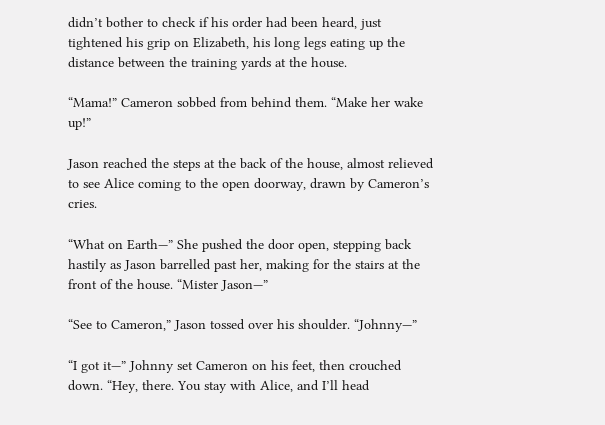didn’t bother to check if his order had been heard, just tightened his grip on Elizabeth, his long legs eating up the distance between the training yards at the house.

“Mama!” Cameron sobbed from behind them. “Make her wake up!”

Jason reached the steps at the back of the house, almost relieved to see Alice coming to the open doorway, drawn by Cameron’s cries.

“What on Earth—” She pushed the door open, stepping back hastily as Jason barrelled past her, making for the stairs at the front of the house. “Mister Jason—”

“See to Cameron,” Jason tossed over his shoulder. “Johnny—”

“I got it—” Johnny set Cameron on his feet, then crouched down. “Hey, there. You stay with Alice, and I’ll head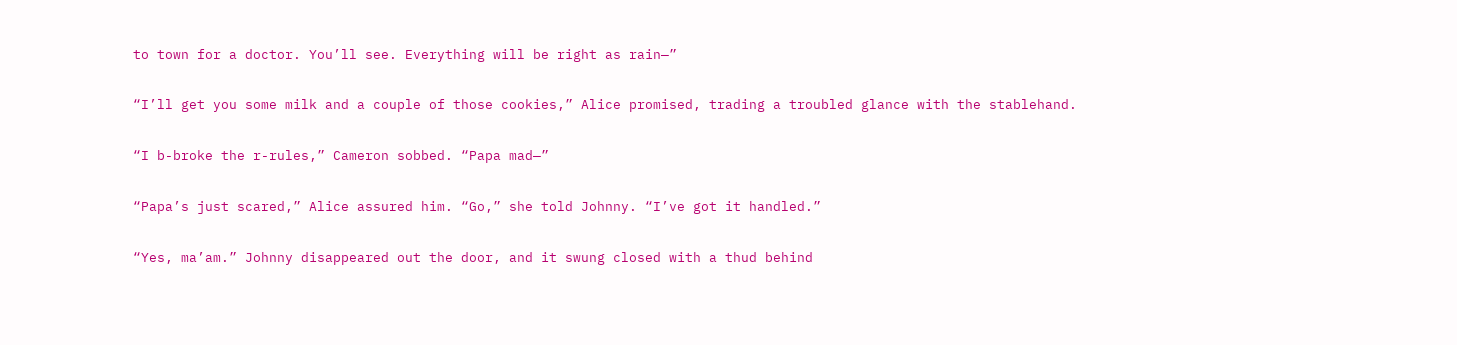to town for a doctor. You’ll see. Everything will be right as rain—”

“I’ll get you some milk and a couple of those cookies,” Alice promised, trading a troubled glance with the stablehand.

“I b-broke the r-rules,” Cameron sobbed. “Papa mad—”

“Papa’s just scared,” Alice assured him. “Go,” she told Johnny. “I’ve got it handled.”

“Yes, ma’am.” Johnny disappeared out the door, and it swung closed with a thud behind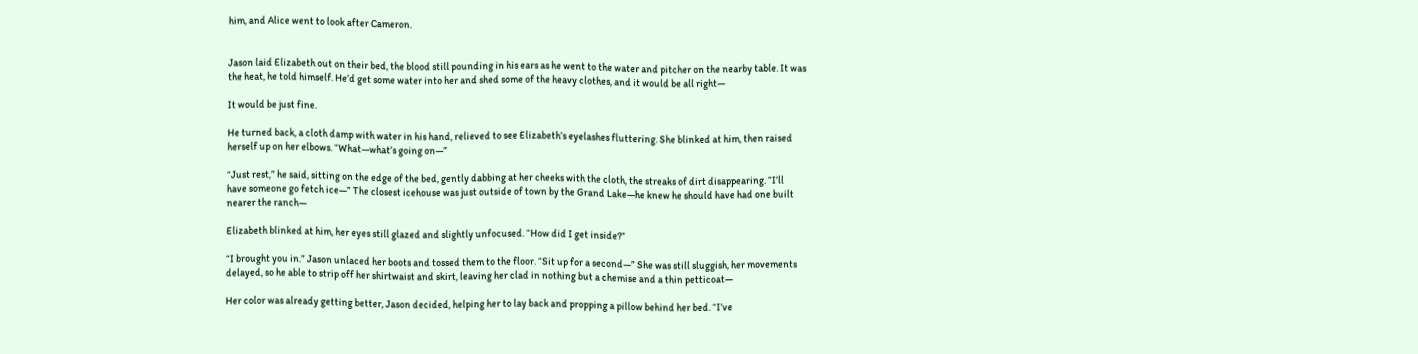him, and Alice went to look after Cameron.


Jason laid Elizabeth out on their bed, the blood still pounding in his ears as he went to the water and pitcher on the nearby table. It was the heat, he told himself. He’d get some water into her and shed some of the heavy clothes, and it would be all right—

It would be just fine.

He turned back, a cloth damp with water in his hand, relieved to see Elizabeth’s eyelashes fluttering. She blinked at him, then raised herself up on her elbows. “What—what’s going on—”

“Just rest,” he said, sitting on the edge of the bed, gently dabbing at her cheeks with the cloth, the streaks of dirt disappearing. “I’ll have someone go fetch ice—” The closest icehouse was just outside of town by the Grand Lake—he knew he should have had one built nearer the ranch—

Elizabeth blinked at him, her eyes still glazed and slightly unfocused. “How did I get inside?”

“I brought you in.” Jason unlaced her boots and tossed them to the floor. “Sit up for a second—” She was still sluggish, her movements delayed, so he able to strip off her shirtwaist and skirt, leaving her clad in nothing but a chemise and a thin petticoat—

Her color was already getting better, Jason decided, helping her to lay back and propping a pillow behind her bed. “I’ve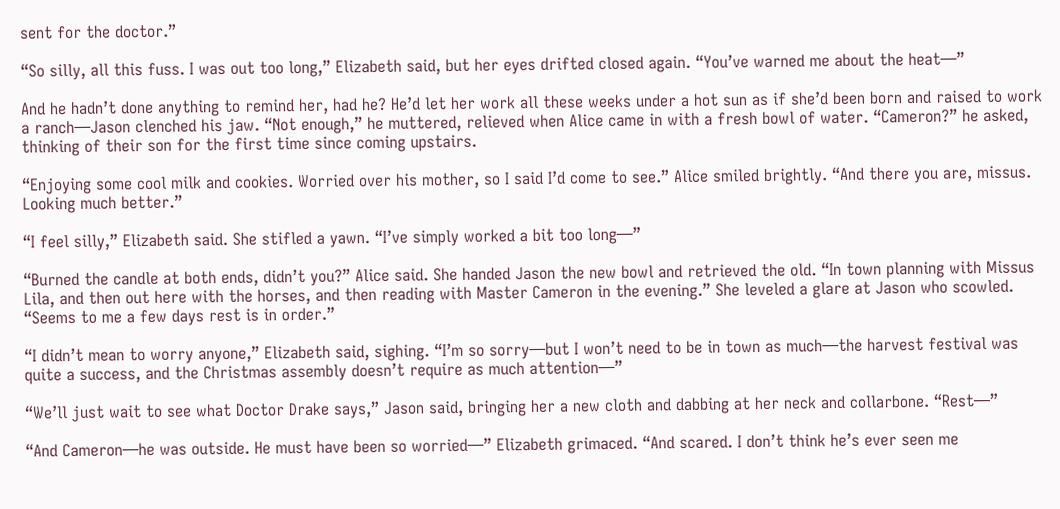sent for the doctor.”

“So silly, all this fuss. I was out too long,” Elizabeth said, but her eyes drifted closed again. “You’ve warned me about the heat—”

And he hadn’t done anything to remind her, had he? He’d let her work all these weeks under a hot sun as if she’d been born and raised to work a ranch—Jason clenched his jaw. “Not enough,” he muttered, relieved when Alice came in with a fresh bowl of water. “Cameron?” he asked, thinking of their son for the first time since coming upstairs.

“Enjoying some cool milk and cookies. Worried over his mother, so I said I’d come to see.” Alice smiled brightly. “And there you are, missus. Looking much better.”

“I feel silly,” Elizabeth said. She stifled a yawn. “I’ve simply worked a bit too long—”

“Burned the candle at both ends, didn’t you?” Alice said. She handed Jason the new bowl and retrieved the old. “In town planning with Missus Lila, and then out here with the horses, and then reading with Master Cameron in the evening.” She leveled a glare at Jason who scowled. “Seems to me a few days rest is in order.”

“I didn’t mean to worry anyone,” Elizabeth said, sighing. “I’m so sorry—but I won’t need to be in town as much—the harvest festival was quite a success, and the Christmas assembly doesn’t require as much attention—”

“We’ll just wait to see what Doctor Drake says,” Jason said, bringing her a new cloth and dabbing at her neck and collarbone. “Rest—”

“And Cameron—he was outside. He must have been so worried—” Elizabeth grimaced. “And scared. I don’t think he’s ever seen me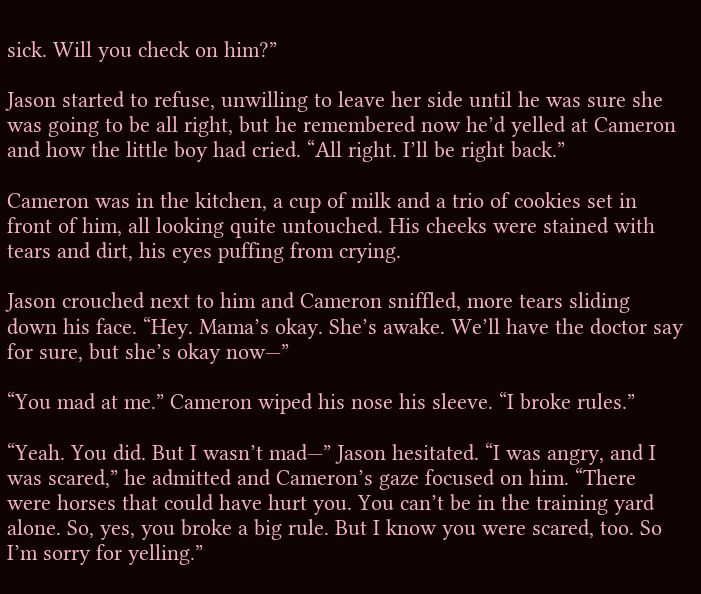sick. Will you check on him?”

Jason started to refuse, unwilling to leave her side until he was sure she was going to be all right, but he remembered now he’d yelled at Cameron and how the little boy had cried. “All right. I’ll be right back.”

Cameron was in the kitchen, a cup of milk and a trio of cookies set in front of him, all looking quite untouched. His cheeks were stained with tears and dirt, his eyes puffing from crying.

Jason crouched next to him and Cameron sniffled, more tears sliding down his face. “Hey. Mama’s okay. She’s awake. We’ll have the doctor say for sure, but she’s okay now—”

“You mad at me.” Cameron wiped his nose his sleeve. “I broke rules.”

“Yeah. You did. But I wasn’t mad—” Jason hesitated. “I was angry, and I was scared,” he admitted and Cameron’s gaze focused on him. “There were horses that could have hurt you. You can’t be in the training yard alone. So, yes, you broke a big rule. But I know you were scared, too. So I’m sorry for yelling.”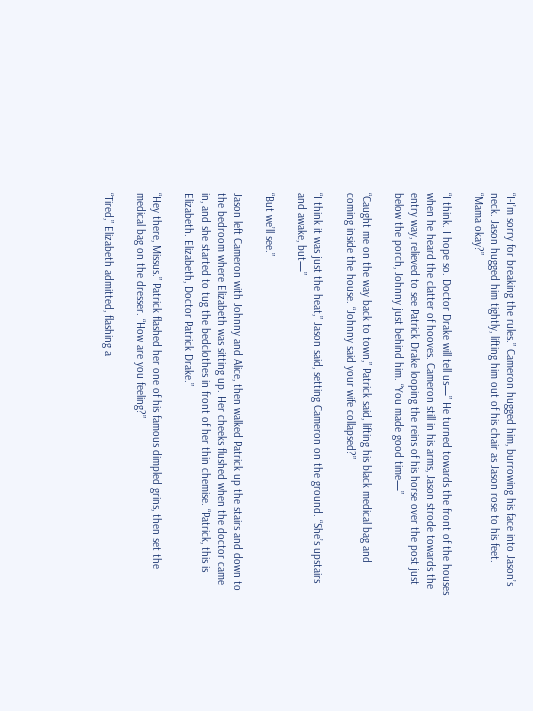“I-I’m sorry for breaking the rules.” Cameron hugged him, burrowing his face into Jason’s neck. Jason hugged him tightly, lifting him out of his chair as Jason rose to his feet. “Mama okay?”

“I think. I hope so. Doctor Drake will tell us—” He turned towards the front of the houses when he heard the clatter of hooves. Cameron still in his arms, Jason strode towards the entry way, relieved to see Patrick Drake looping the reins of his horse over the post just below the porch, Johnny just behind him. “You made good time—”

“Caught me on the way back to town,” Patrick said, lifting his black medical bag and coming inside the house. “Johnny said your wife collapsed?”

“I think it was just the heat,” Jason said, setting Cameron on the ground. “She’s upstairs and awake, but—”

“But we’ll see.”

Jason left Cameron with Johnny and Alice, then walked Patrick up the stairs and down to the bedroom where Elizabeth was sitting up. Her cheeks flushed when the doctor came in, and she started to tug the bedclothes in front of her thin chemise. “Patrick, this is Elizabeth. Elizabeth, Doctor Patrick Drake.”

“Hey there, Missus.” Patrick flashed her one of his famous dimpled grins, then set the medical bag on the dresser. “How are you feeling?”

“Tired,” Elizabeth admitted, flashing a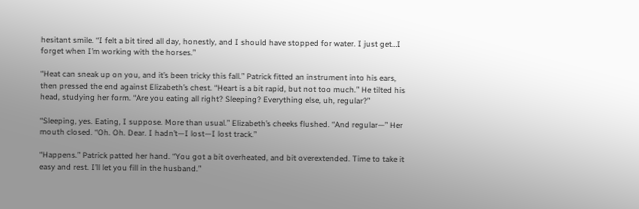hesitant smile. “I felt a bit tired all day, honestly, and I should have stopped for water. I just get…I forget when I’m working with the horses.”

“Heat can sneak up on you, and it’s been tricky this fall.” Patrick fitted an instrument into his ears, then pressed the end against Elizabeth’s chest. “Heart is a bit rapid, but not too much.” He tilted his head, studying her form. “Are you eating all right? Sleeping? Everything else, uh, regular?”

“Sleeping, yes. Eating, I suppose. More than usual.” Elizabeth’s cheeks flushed. “And regular—” Her mouth closed. “Oh. Oh. Dear. I hadn’t—I lost—I lost track.”

“Happens.” Patrick patted her hand. “You got a bit overheated, and bit overextended. Time to take it easy and rest. I’ll let you fill in the husband.”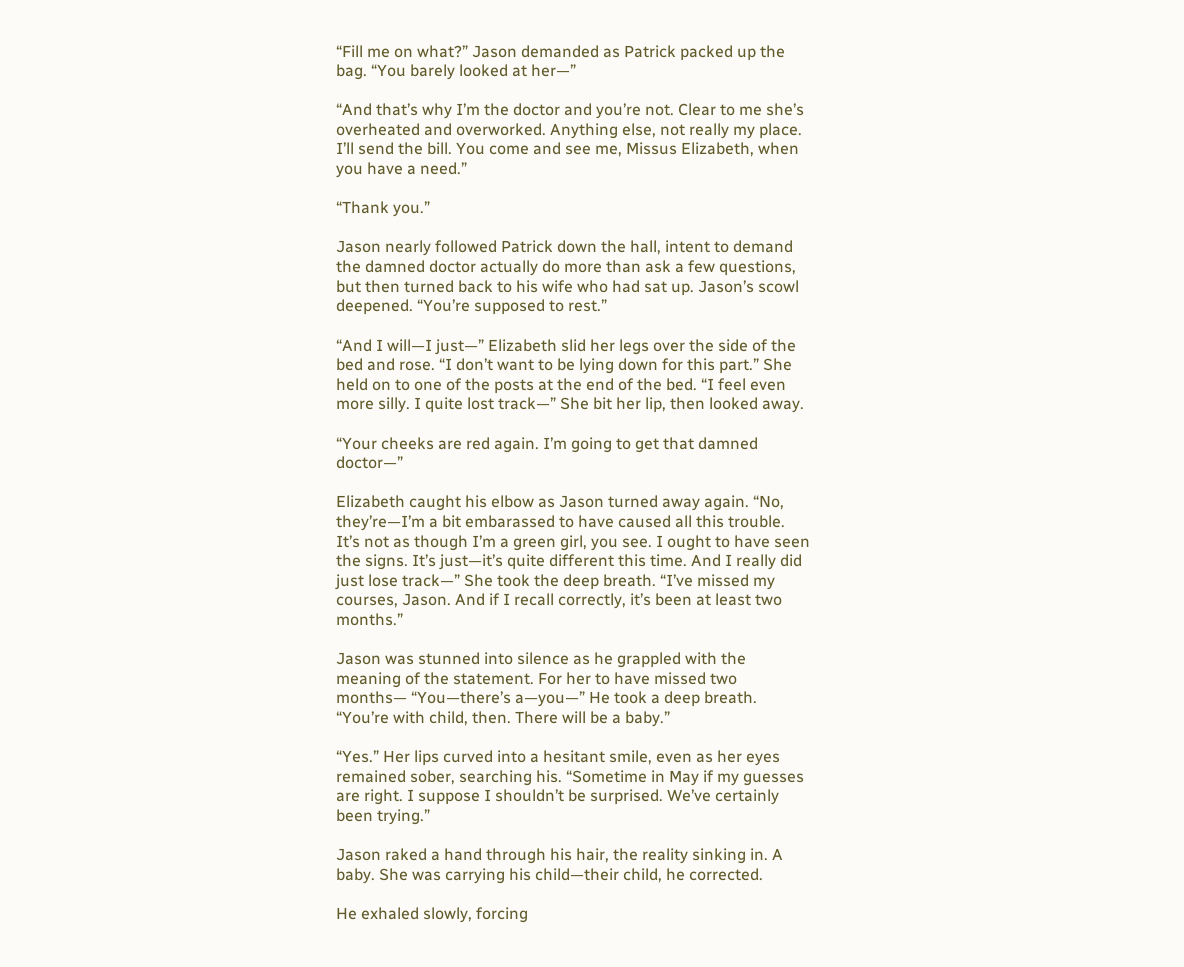“Fill me on what?” Jason demanded as Patrick packed up the bag. “You barely looked at her—”

“And that’s why I’m the doctor and you’re not. Clear to me she’s overheated and overworked. Anything else, not really my place. I’ll send the bill. You come and see me, Missus Elizabeth, when you have a need.”

“Thank you.”

Jason nearly followed Patrick down the hall, intent to demand the damned doctor actually do more than ask a few questions, but then turned back to his wife who had sat up. Jason’s scowl deepened. “You’re supposed to rest.”

“And I will—I just—” Elizabeth slid her legs over the side of the bed and rose. “I don’t want to be lying down for this part.” She held on to one of the posts at the end of the bed. “I feel even more silly. I quite lost track—” She bit her lip, then looked away.

“Your cheeks are red again. I’m going to get that damned doctor—”

Elizabeth caught his elbow as Jason turned away again. “No, they’re—I’m a bit embarassed to have caused all this trouble. It’s not as though I’m a green girl, you see. I ought to have seen the signs. It’s just—it’s quite different this time. And I really did just lose track—” She took the deep breath. “I’ve missed my courses, Jason. And if I recall correctly, it’s been at least two months.”

Jason was stunned into silence as he grappled with the meaning of the statement. For her to have missed two months— “You—there’s a—you—” He took a deep breath. “You’re with child, then. There will be a baby.”

“Yes.” Her lips curved into a hesitant smile, even as her eyes remained sober, searching his. “Sometime in May if my guesses are right. I suppose I shouldn’t be surprised. We’ve certainly been trying.”

Jason raked a hand through his hair, the reality sinking in. A baby. She was carrying his child—their child, he corrected.

He exhaled slowly, forcing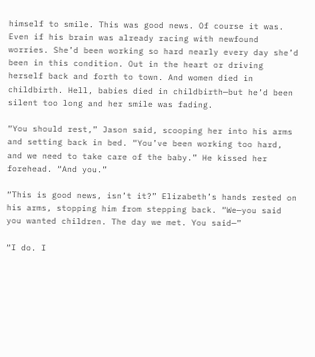himself to smile. This was good news. Of course it was. Even if his brain was already racing with newfound worries. She’d been working so hard nearly every day she’d been in this condition. Out in the heart or driving herself back and forth to town. And women died in childbirth. Hell, babies died in childbirth—but he’d been silent too long and her smile was fading.

“You should rest,” Jason said, scooping her into his arms and setting back in bed. “You’ve been working too hard, and we need to take care of the baby.” He kissed her forehead. “And you.”

“This is good news, isn’t it?” Elizabeth’s hands rested on his arms, stopping him from stepping back. “We—you said you wanted children. The day we met. You said—”

“I do. I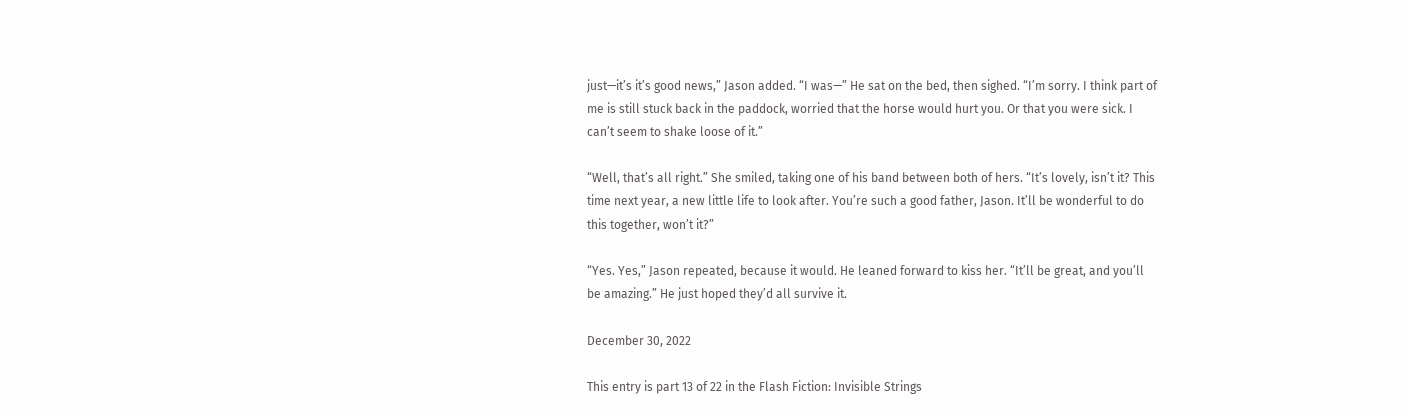just—it’s it’s good news,” Jason added. “I was—” He sat on the bed, then sighed. “I’m sorry. I think part of me is still stuck back in the paddock, worried that the horse would hurt you. Or that you were sick. I can’t seem to shake loose of it.”

“Well, that’s all right.” She smiled, taking one of his band between both of hers. “It’s lovely, isn’t it? This time next year, a new little life to look after. You’re such a good father, Jason. It’ll be wonderful to do this together, won’t it?”

“Yes. Yes,” Jason repeated, because it would. He leaned forward to kiss her. “It’ll be great, and you’ll be amazing.” He just hoped they’d all survive it.

December 30, 2022

This entry is part 13 of 22 in the Flash Fiction: Invisible Strings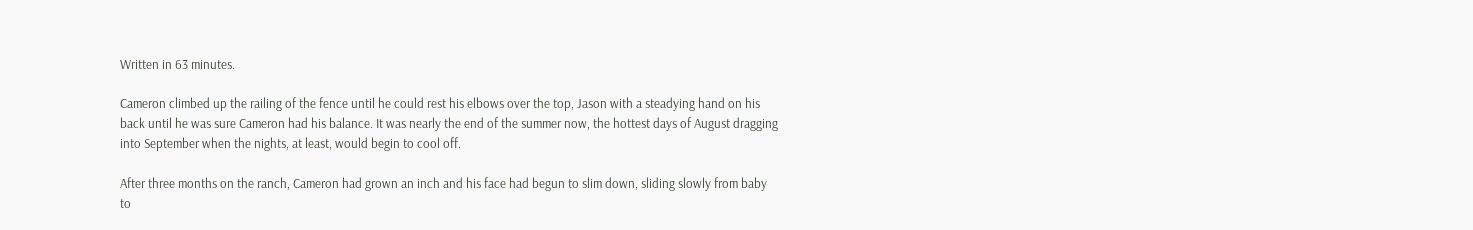Written in 63 minutes.

Cameron climbed up the railing of the fence until he could rest his elbows over the top, Jason with a steadying hand on his back until he was sure Cameron had his balance. It was nearly the end of the summer now, the hottest days of August dragging into September when the nights, at least, would begin to cool off.

After three months on the ranch, Cameron had grown an inch and his face had begun to slim down, sliding slowly from baby to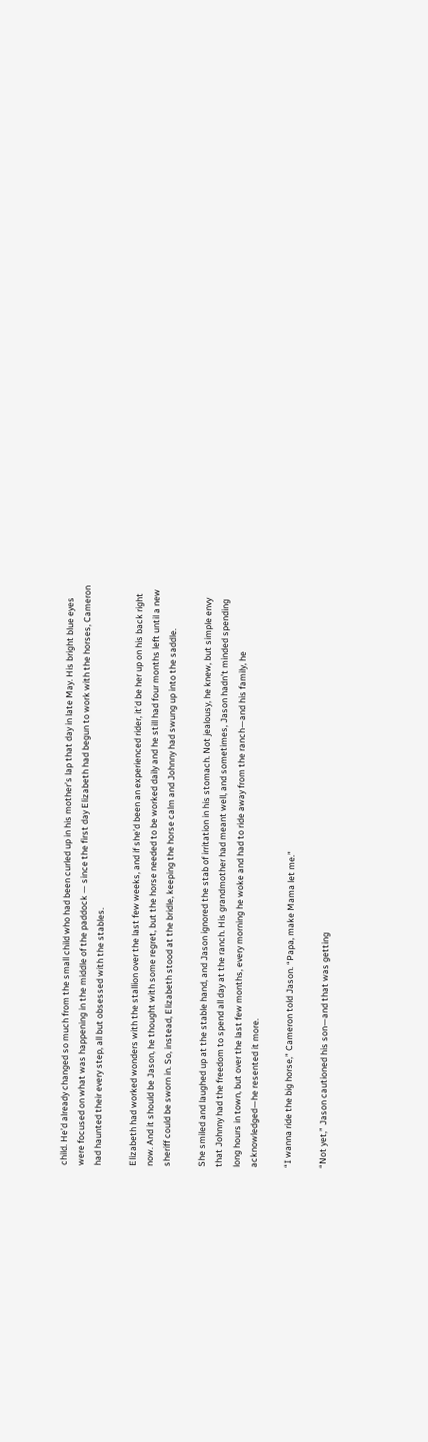child. He’d already changed so much from the small child who had been curled up in his mother’s lap that day in late May. His bright blue eyes were focused on what was happening in the middle of the paddock — since the first day Elizabeth had begun to work with the horses, Cameron had haunted their every step, all but obsessed with the stables.

Elizabeth had worked wonders with the stallion over the last few weeks, and if she’d been an experienced rider, it’d be her up on his back right now. And it should be Jason, he thought with some regret, but the horse needed to be worked daily and he still had four months left until a new sheriff could be sworn in. So, instead, Elizabeth stood at the bridle, keeping the horse calm and Johnny had swung up into the saddle.

She smiled and laughed up at the stable hand, and Jason ignored the stab of irritation in his stomach. Not jealousy, he knew, but simple envy that Johnny had the freedom to spend all day at the ranch. His grandmother had meant well, and sometimes, Jason hadn’t minded spending long hours in town, but over the last few months, every morning he woke and had to ride away from the ranch—and his family, he acknowledged—he resented it more.

“I wanna ride the big horse,” Cameron told Jason. “Papa, make Mama let me.”

“Not yet,” Jason cautioned his son—and that was getting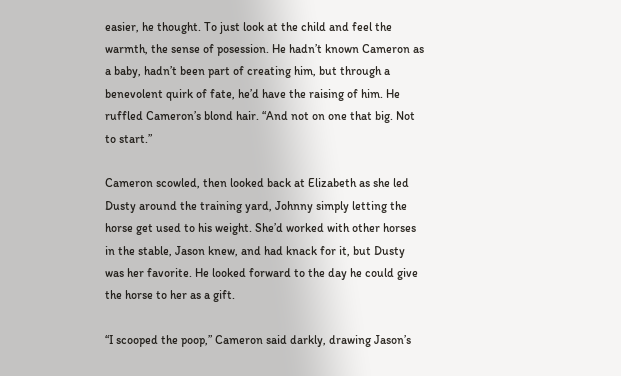easier, he thought. To just look at the child and feel the warmth, the sense of posession. He hadn’t known Cameron as a baby, hadn’t been part of creating him, but through a benevolent quirk of fate, he’d have the raising of him. He ruffled Cameron’s blond hair. “And not on one that big. Not to start.”

Cameron scowled, then looked back at Elizabeth as she led Dusty around the training yard, Johnny simply letting the horse get used to his weight. She’d worked with other horses in the stable, Jason knew, and had knack for it, but Dusty was her favorite. He looked forward to the day he could give the horse to her as a gift.

“I scooped the poop,” Cameron said darkly, drawing Jason’s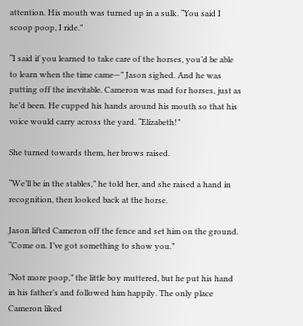attention. His mouth was turned up in a sulk. “You said I scoop poop, I ride.”

“I said if you learned to take care of the horses, you’d be able to learn when the time came—” Jason sighed. And he was putting off the inevitable. Cameron was mad for horses, just as he’d been. He cupped his hands around his mouth so that his voice would carry across the yard. “Elizabeth!”

She turned towards them, her brows raised.

“We’ll be in the stables,” he told her, and she raised a hand in recognition, then looked back at the horse.

Jason lifted Cameron off the fence and set him on the ground. “Come on. I’ve got something to show you.”

“Not more poop,” the little boy muttered, but he put his hand in his father’s and followed him happily. The only place Cameron liked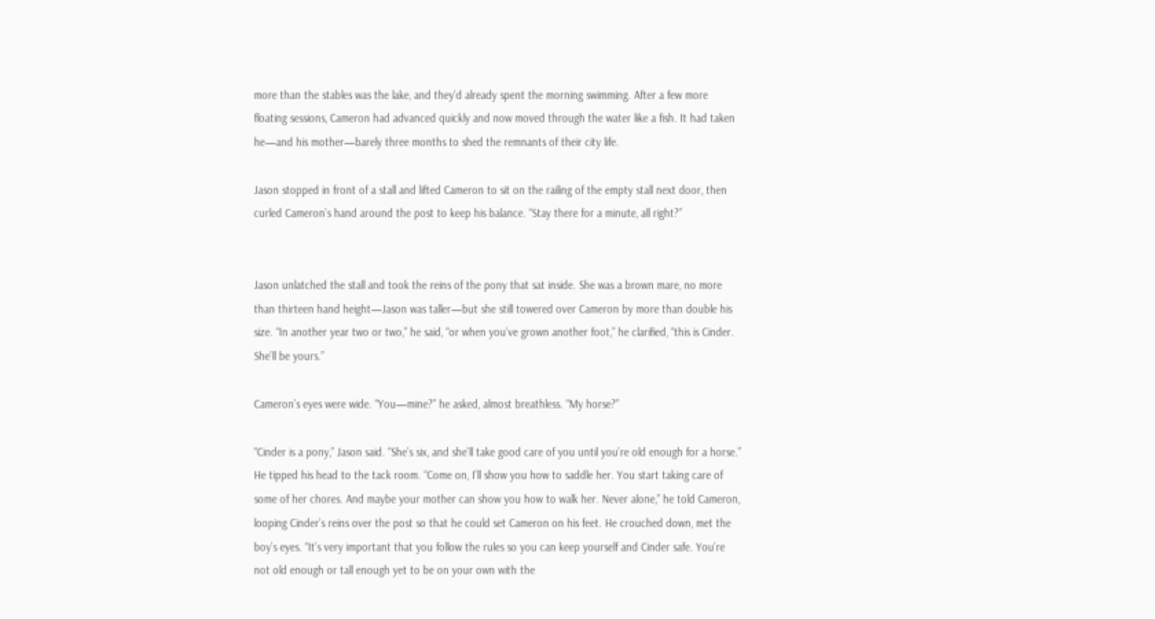more than the stables was the lake, and they’d already spent the morning swimming. After a few more floating sessions, Cameron had advanced quickly and now moved through the water like a fish. It had taken he—and his mother—barely three months to shed the remnants of their city life.

Jason stopped in front of a stall and lifted Cameron to sit on the railing of the empty stall next door, then curled Cameron’s hand around the post to keep his balance. “Stay there for a minute, all right?”


Jason unlatched the stall and took the reins of the pony that sat inside. She was a brown mare, no more than thirteen hand height—Jason was taller—but she still towered over Cameron by more than double his size. “In another year two or two,” he said, “or when you’ve grown another foot,” he clarified, “this is Cinder. She’ll be yours.”

Cameron’s eyes were wide. “You—mine?” he asked, almost breathless. “My horse?”

“Cinder is a pony,” Jason said. “She’s six, and she’ll take good care of you until you’re old enough for a horse.” He tipped his head to the tack room. “Come on, I’ll show you how to saddle her. You start taking care of some of her chores. And maybe your mother can show you how to walk her. Never alone,” he told Cameron, looping Cinder’s reins over the post so that he could set Cameron on his feet. He crouched down, met the boy’s eyes. “It’s very important that you follow the rules so you can keep yourself and Cinder safe. You’re not old enough or tall enough yet to be on your own with the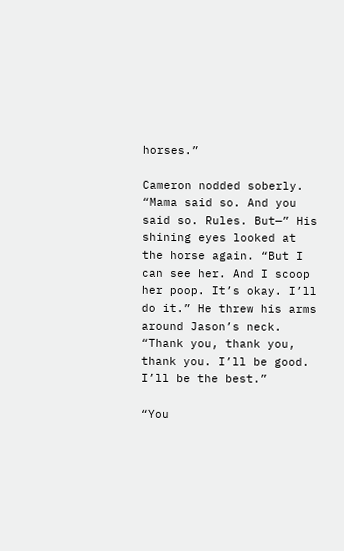horses.”

Cameron nodded soberly. “Mama said so. And you said so. Rules. But—” His shining eyes looked at the horse again. “But I can see her. And I scoop her poop. It’s okay. I’ll do it.” He threw his arms around Jason’s neck. “Thank you, thank you, thank you. I’ll be good. I’ll be the best.”

“You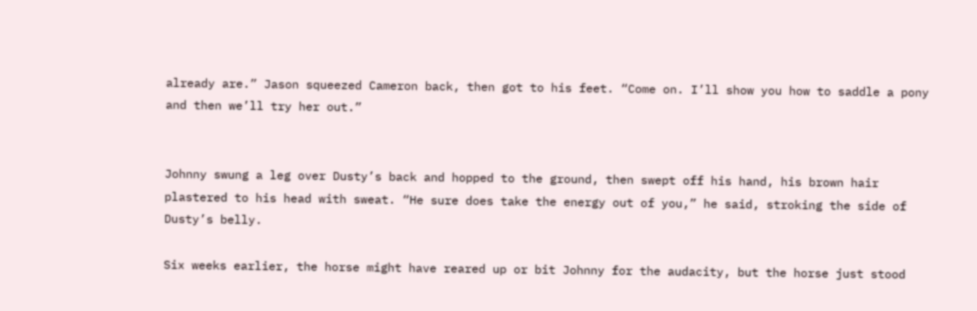already are.” Jason squeezed Cameron back, then got to his feet. “Come on. I’ll show you how to saddle a pony and then we’ll try her out.”


Johnny swung a leg over Dusty’s back and hopped to the ground, then swept off his hand, his brown hair plastered to his head with sweat. “He sure does take the energy out of you,” he said, stroking the side of Dusty’s belly.

Six weeks earlier, the horse might have reared up or bit Johnny for the audacity, but the horse just stood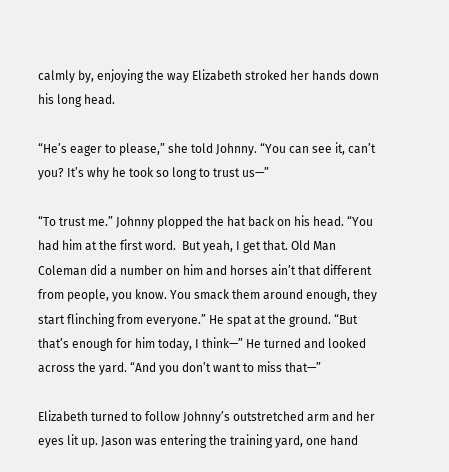calmly by, enjoying the way Elizabeth stroked her hands down his long head.

“He’s eager to please,” she told Johnny. “You can see it, can’t you? It’s why he took so long to trust us—”

“To trust me.” Johnny plopped the hat back on his head. “You had him at the first word.  But yeah, I get that. Old Man Coleman did a number on him and horses ain’t that different from people, you know. You smack them around enough, they start flinching from everyone.” He spat at the ground. “But that’s enough for him today, I think—” He turned and looked across the yard. “And you don’t want to miss that—”

Elizabeth turned to follow Johnny’s outstretched arm and her eyes lit up. Jason was entering the training yard, one hand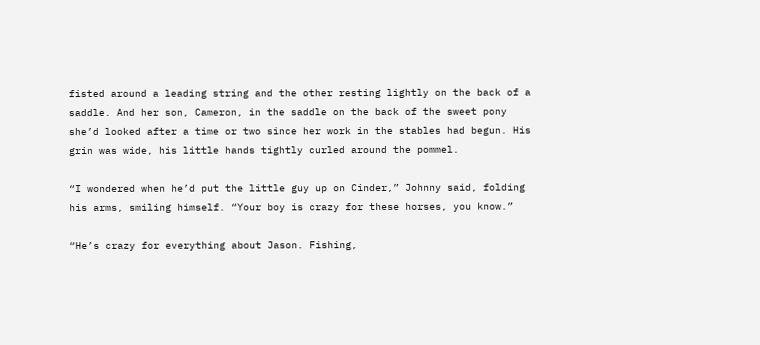fisted around a leading string and the other resting lightly on the back of a saddle. And her son, Cameron, in the saddle on the back of the sweet pony she’d looked after a time or two since her work in the stables had begun. His grin was wide, his little hands tightly curled around the pommel.

“I wondered when he’d put the little guy up on Cinder,” Johnny said, folding his arms, smiling himself. “Your boy is crazy for these horses, you know.”

“He’s crazy for everything about Jason. Fishing,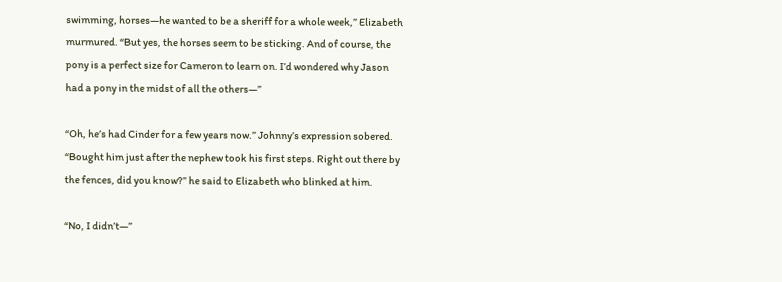swimming, horses—he wanted to be a sheriff for a whole week,” Elizabeth murmured. “But yes, the horses seem to be sticking. And of course, the pony is a perfect size for Cameron to learn on. I’d wondered why Jason had a pony in the midst of all the others—”

“Oh, he’s had Cinder for a few years now.” Johnny’s expression sobered. “Bought him just after the nephew took his first steps. Right out there by the fences, did you know?” he said to Elizabeth who blinked at him.

“No, I didn’t—”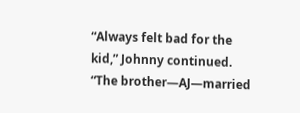“Always felt bad for the kid,” Johnny continued. “The brother—AJ—married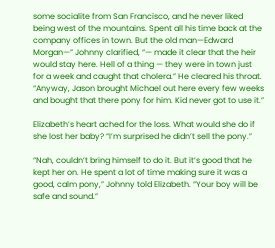some socialite from San Francisco, and he never liked being west of the mountains. Spent all his time back at the company offices in town. But the old man—Edward Morgan—” Johnny clarified, “— made it clear that the heir would stay here. Hell of a thing — they were in town just for a week and caught that cholera.” He cleared his throat. “Anyway, Jason brought Michael out here every few weeks and bought that there pony for him. Kid never got to use it.”

Elizabeth’s heart ached for the loss. What would she do if she lost her baby? “I’m surprised he didn’t sell the pony.”

“Nah, couldn’t bring himself to do it. But it’s good that he kept her on. He spent a lot of time making sure it was a good, calm pony,” Johnny told Elizabeth. “Your boy will be safe and sound.”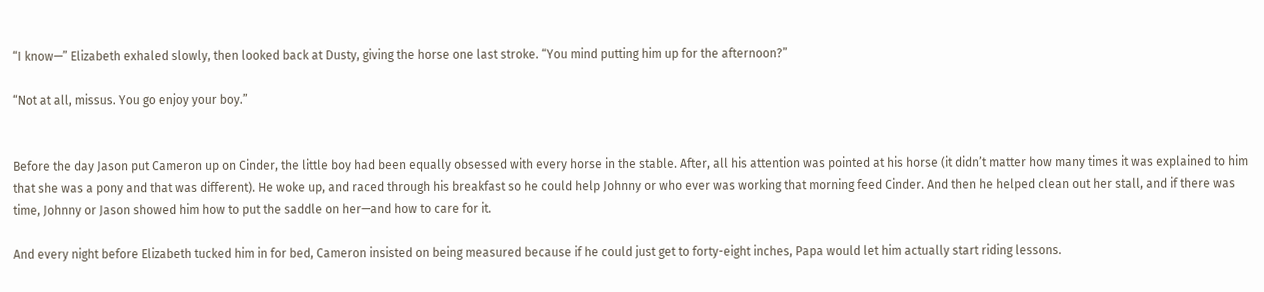“I know—” Elizabeth exhaled slowly, then looked back at Dusty, giving the horse one last stroke. “You mind putting him up for the afternoon?”

“Not at all, missus. You go enjoy your boy.”


Before the day Jason put Cameron up on Cinder, the little boy had been equally obsessed with every horse in the stable. After, all his attention was pointed at his horse (it didn’t matter how many times it was explained to him that she was a pony and that was different). He woke up, and raced through his breakfast so he could help Johnny or who ever was working that morning feed Cinder. And then he helped clean out her stall, and if there was time, Johnny or Jason showed him how to put the saddle on her—and how to care for it.

And every night before Elizabeth tucked him in for bed, Cameron insisted on being measured because if he could just get to forty-eight inches, Papa would let him actually start riding lessons.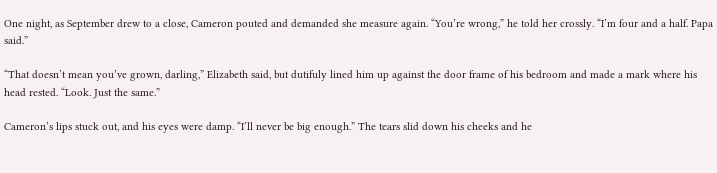One night, as September drew to a close, Cameron pouted and demanded she measure again. “You’re wrong,” he told her crossly. “I’m four and a half. Papa said.”

“That doesn’t mean you’ve grown, darling,” Elizabeth said, but dutifuly lined him up against the door frame of his bedroom and made a mark where his head rested. “Look. Just the same.”

Cameron’s lips stuck out, and his eyes were damp. “I’ll never be big enough.” The tears slid down his cheeks and he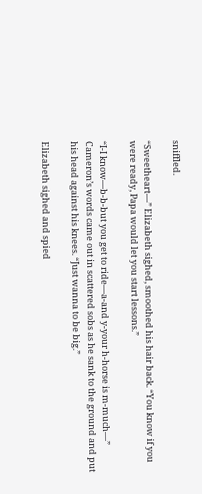sniffled.

“Sweetheart—” Elizabeth sighed, smoothed his hair back. “You know if you were ready, Papa would let you start lessons.”

“I-I know—b-b-but you get to ride—a-and y-your h-horse is m-much—” Cameron’s words came out in scattered sobs as he sank to the ground and put his head against his knees. “Just wanna to be big.”

Elizabeth sighed and spied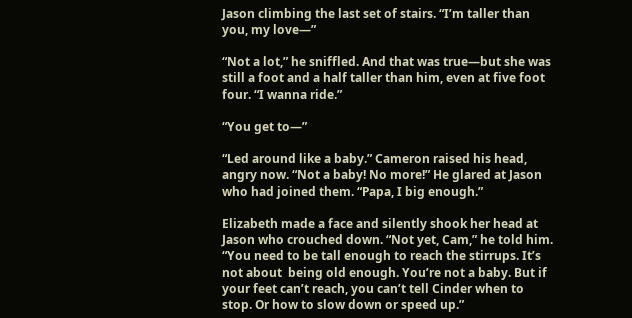Jason climbing the last set of stairs. “I’m taller than you, my love—”

“Not a lot,” he sniffled. And that was true—but she was still a foot and a half taller than him, even at five foot four. “I wanna ride.”

“You get to—”

“Led around like a baby.” Cameron raised his head, angry now. “Not a baby! No more!” He glared at Jason who had joined them. “Papa, I big enough.”

Elizabeth made a face and silently shook her head at Jason who crouched down. “Not yet, Cam,” he told him. “You need to be tall enough to reach the stirrups. It’s not about  being old enough. You’re not a baby. But if your feet can’t reach, you can’t tell Cinder when to stop. Or how to slow down or speed up.”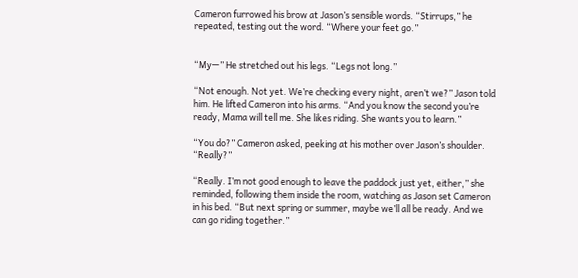Cameron furrowed his brow at Jason’s sensible words. “Stirrups,” he repeated, testing out the word. “Where your feet go.”


“My—” He stretched out his legs. “Legs not long.”

“Not enough. Not yet. We’re checking every night, aren’t we?” Jason told him. He lifted Cameron into his arms. “And you know the second you’re ready, Mama will tell me. She likes riding. She wants you to learn.”

“You do?” Cameron asked, peeking at his mother over Jason’s shoulder. “Really?”

“Really. I’m not good enough to leave the paddock just yet, either,” she reminded, following them inside the room, watching as Jason set Cameron in his bed. “But next spring or summer, maybe we’ll all be ready. And we can go riding together.”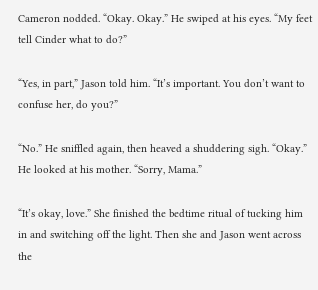Cameron nodded. “Okay. Okay.” He swiped at his eyes. “My feet tell Cinder what to do?”

“Yes, in part,” Jason told him. “It’s important. You don’t want to confuse her, do you?”

“No.” He sniffled again, then heaved a shuddering sigh. “Okay.” He looked at his mother. “Sorry, Mama.”

“It’s okay, love.” She finished the bedtime ritual of tucking him in and switching off the light. Then she and Jason went across the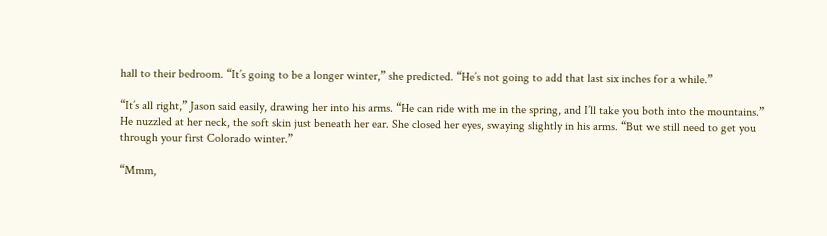hall to their bedroom. “It’s going to be a longer winter,” she predicted. “He’s not going to add that last six inches for a while.”

“It’s all right,” Jason said easily, drawing her into his arms. “He can ride with me in the spring, and I’ll take you both into the mountains.” He nuzzled at her neck, the soft skin just beneath her ear. She closed her eyes, swaying slightly in his arms. “But we still need to get you through your first Colorado winter.”

“Mmm,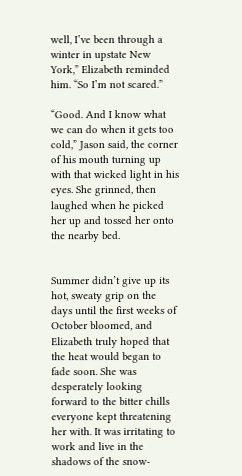well, I’ve been through a winter in upstate New York,” Elizabeth reminded him. “So I’m not scared.”

“Good. And I know what we can do when it gets too cold,” Jason said, the corner of his mouth turning up with that wicked light in his eyes. She grinned, then laughed when he picked her up and tossed her onto the nearby bed.


Summer didn’t give up its hot, sweaty grip on the days until the first weeks of October bloomed, and Elizabeth truly hoped that the heat would began to fade soon. She was desperately looking forward to the bitter chills everyone kept threatening her with. It was irritating to work and live in the shadows of the snow-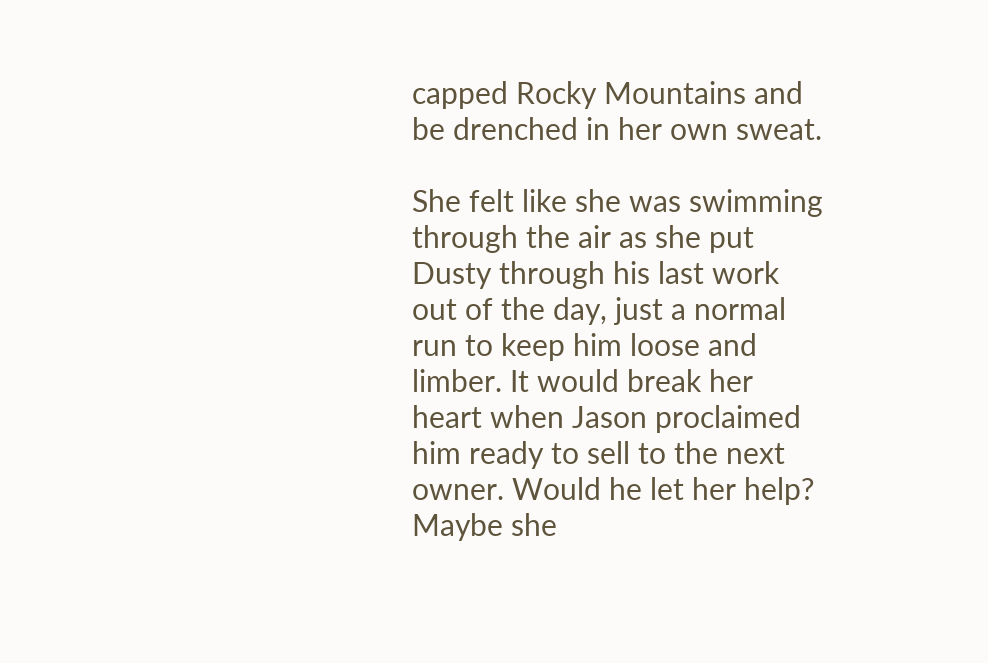capped Rocky Mountains and be drenched in her own sweat.

She felt like she was swimming through the air as she put Dusty through his last work out of the day, just a normal run to keep him loose and limber. It would break her heart when Jason proclaimed him ready to sell to the next owner. Would he let her help? Maybe she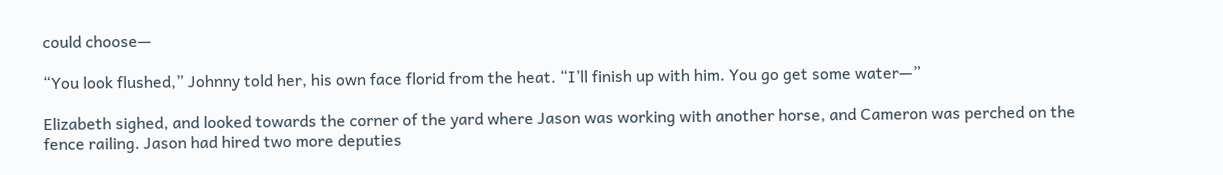could choose—

“You look flushed,” Johnny told her, his own face florid from the heat. “I’ll finish up with him. You go get some water—”

Elizabeth sighed, and looked towards the corner of the yard where Jason was working with another horse, and Cameron was perched on the fence railing. Jason had hired two more deputies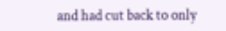and had cut back to only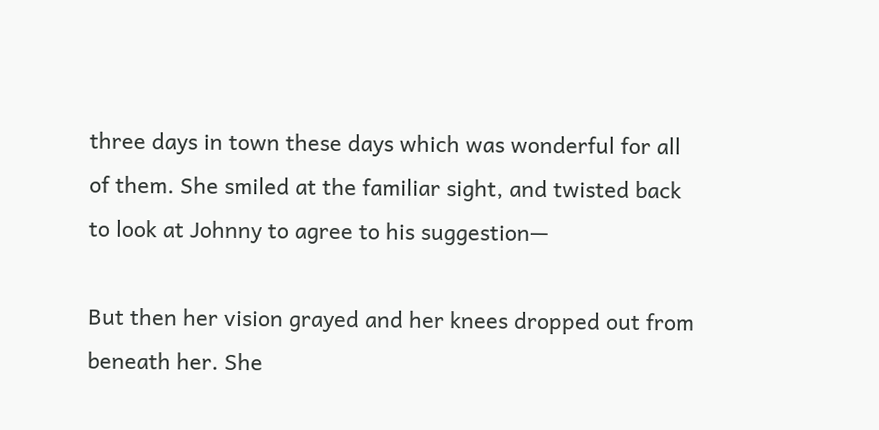three days in town these days which was wonderful for all of them. She smiled at the familiar sight, and twisted back to look at Johnny to agree to his suggestion—

But then her vision grayed and her knees dropped out from beneath her. She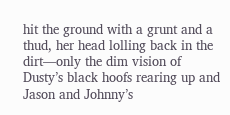hit the ground with a grunt and a thud, her head lolling back in the dirt—only the dim vision of Dusty’s black hoofs rearing up and Jason and Johnny’s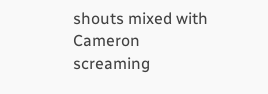shouts mixed with Cameron screaming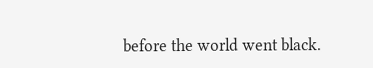before the world went black.